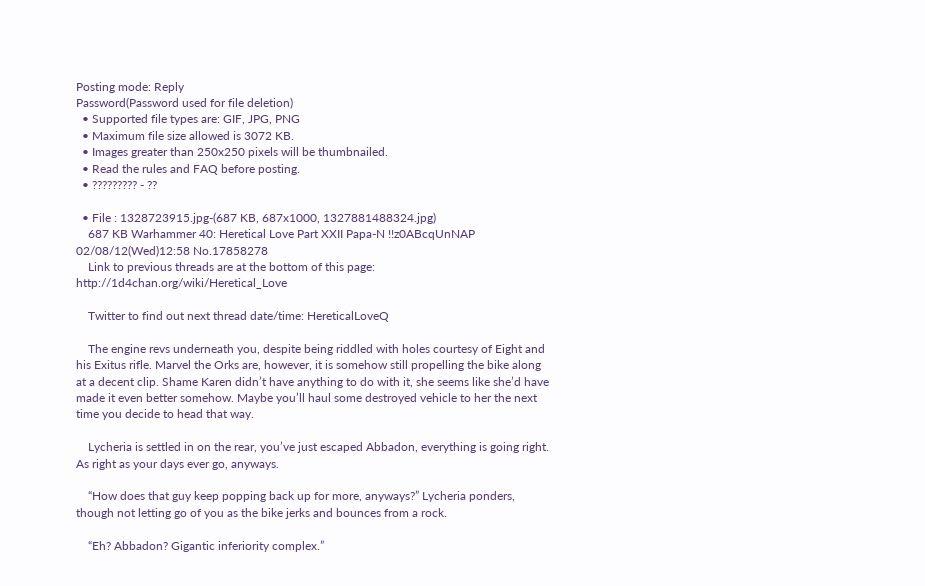Posting mode: Reply
Password(Password used for file deletion)
  • Supported file types are: GIF, JPG, PNG
  • Maximum file size allowed is 3072 KB.
  • Images greater than 250x250 pixels will be thumbnailed.
  • Read the rules and FAQ before posting.
  • ????????? - ??

  • File : 1328723915.jpg-(687 KB, 687x1000, 1327881488324.jpg)
    687 KB Warhammer 40: Heretical Love Part XXII Papa-N !!z0ABcqUnNAP 02/08/12(Wed)12:58 No.17858278
    Link to previous threads are at the bottom of this page: http://1d4chan.org/wiki/Heretical_Love

    Twitter to find out next thread date/time: HereticalLoveQ

    The engine revs underneath you, despite being riddled with holes courtesy of Eight and his Exitus rifle. Marvel the Orks are, however, it is somehow still propelling the bike along at a decent clip. Shame Karen didn’t have anything to do with it, she seems like she’d have made it even better somehow. Maybe you’ll haul some destroyed vehicle to her the next time you decide to head that way.

    Lycheria is settled in on the rear, you’ve just escaped Abbadon, everything is going right. As right as your days ever go, anyways.

    “How does that guy keep popping back up for more, anyways?” Lycheria ponders, though not letting go of you as the bike jerks and bounces from a rock.

    “Eh? Abbadon? Gigantic inferiority complex.”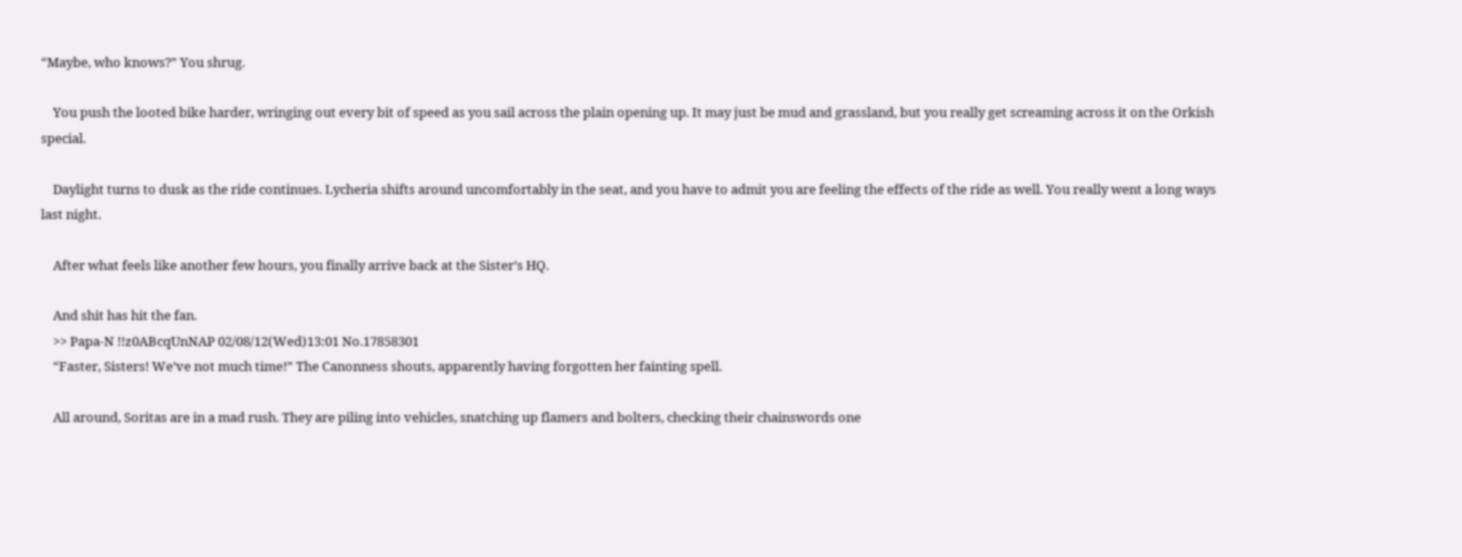“Maybe, who knows?” You shrug.

    You push the looted bike harder, wringing out every bit of speed as you sail across the plain opening up. It may just be mud and grassland, but you really get screaming across it on the Orkish special.

    Daylight turns to dusk as the ride continues. Lycheria shifts around uncomfortably in the seat, and you have to admit you are feeling the effects of the ride as well. You really went a long ways last night.

    After what feels like another few hours, you finally arrive back at the Sister’s HQ.

    And shit has hit the fan.
    >> Papa-N !!z0ABcqUnNAP 02/08/12(Wed)13:01 No.17858301
    “Faster, Sisters! We’ve not much time!” The Canonness shouts, apparently having forgotten her fainting spell.

    All around, Soritas are in a mad rush. They are piling into vehicles, snatching up flamers and bolters, checking their chainswords one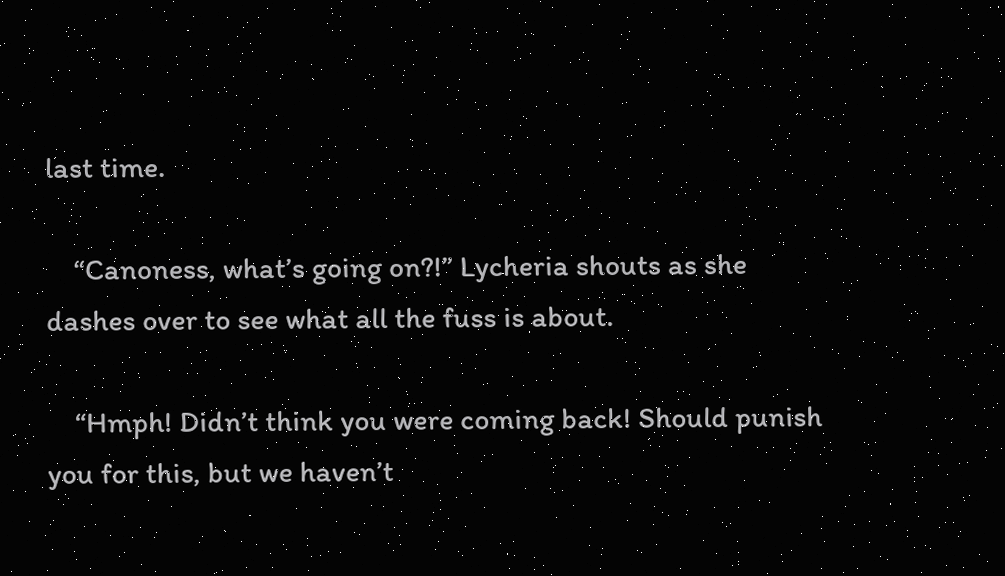last time.

    “Canoness, what’s going on?!” Lycheria shouts as she dashes over to see what all the fuss is about.

    “Hmph! Didn’t think you were coming back! Should punish you for this, but we haven’t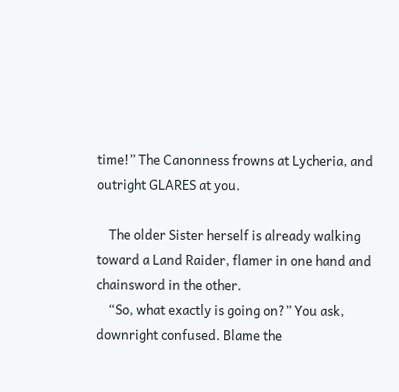time!” The Canonness frowns at Lycheria, and outright GLARES at you.

    The older Sister herself is already walking toward a Land Raider, flamer in one hand and chainsword in the other.
    “So, what exactly is going on?” You ask, downright confused. Blame the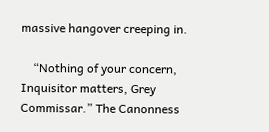massive hangover creeping in.

    “Nothing of your concern, Inquisitor matters, Grey Commissar.” The Canonness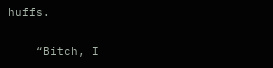huffs.

    “Bitch, I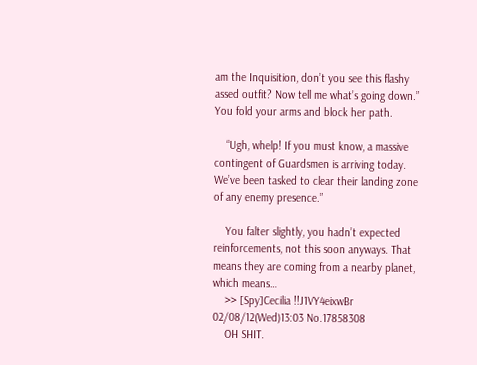am the Inquisition, don’t you see this flashy assed outfit? Now tell me what’s going down.” You fold your arms and block her path.

    “Ugh, whelp! If you must know, a massive contingent of Guardsmen is arriving today. We’ve been tasked to clear their landing zone of any enemy presence.”

    You falter slightly, you hadn’t expected reinforcements, not this soon anyways. That means they are coming from a nearby planet, which means…
    >> [Spy]Cecilia !!J1VY4eixwBr 02/08/12(Wed)13:03 No.17858308
    OH SHIT.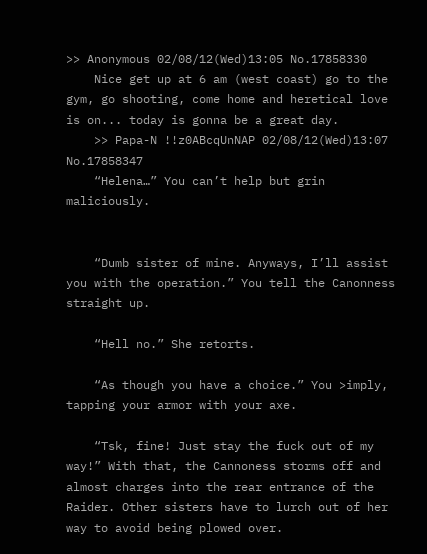>> Anonymous 02/08/12(Wed)13:05 No.17858330
    Nice get up at 6 am (west coast) go to the gym, go shooting, come home and heretical love is on... today is gonna be a great day.
    >> Papa-N !!z0ABcqUnNAP 02/08/12(Wed)13:07 No.17858347
    “Helena…” You can’t help but grin maliciously.


    “Dumb sister of mine. Anyways, I’ll assist you with the operation.” You tell the Canonness straight up.

    “Hell no.” She retorts.

    “As though you have a choice.” You >imply, tapping your armor with your axe.

    “Tsk, fine! Just stay the fuck out of my way!” With that, the Cannoness storms off and almost charges into the rear entrance of the Raider. Other sisters have to lurch out of her way to avoid being plowed over.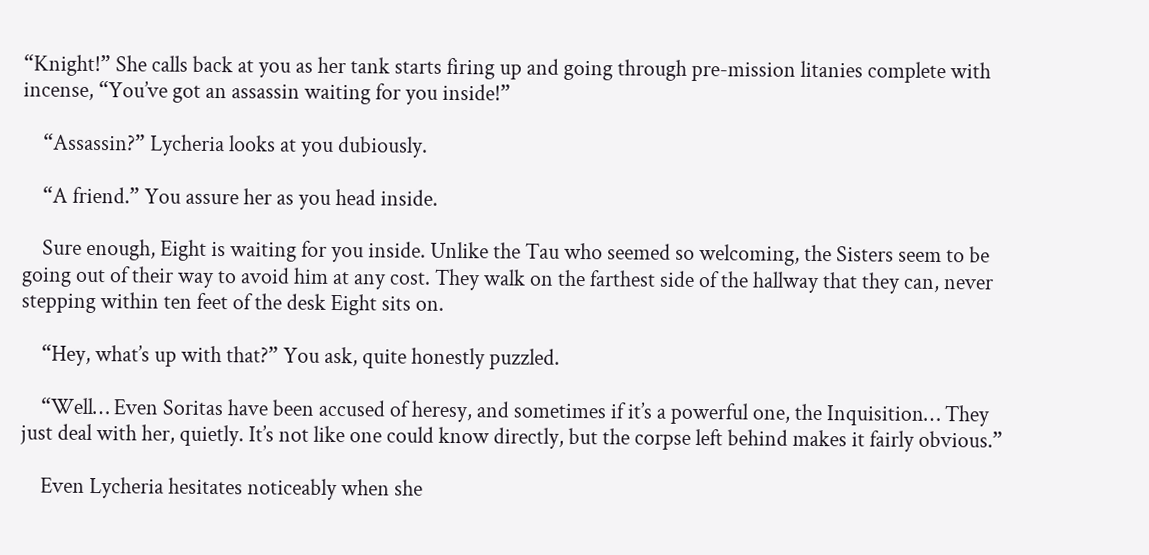“Knight!” She calls back at you as her tank starts firing up and going through pre-mission litanies complete with incense, “You’ve got an assassin waiting for you inside!”

    “Assassin?” Lycheria looks at you dubiously.

    “A friend.” You assure her as you head inside.

    Sure enough, Eight is waiting for you inside. Unlike the Tau who seemed so welcoming, the Sisters seem to be going out of their way to avoid him at any cost. They walk on the farthest side of the hallway that they can, never stepping within ten feet of the desk Eight sits on.

    “Hey, what’s up with that?” You ask, quite honestly puzzled.

    “Well… Even Soritas have been accused of heresy, and sometimes if it’s a powerful one, the Inquisition… They just deal with her, quietly. It’s not like one could know directly, but the corpse left behind makes it fairly obvious.”

    Even Lycheria hesitates noticeably when she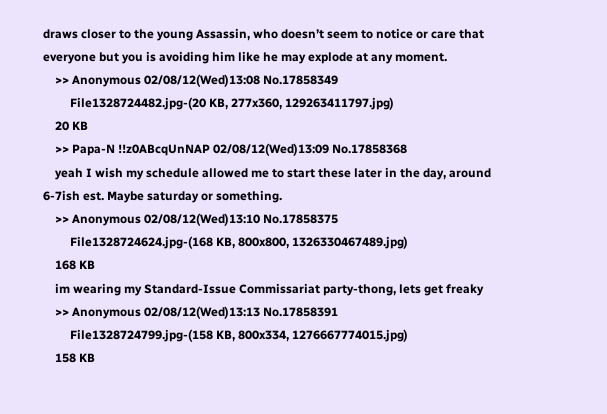draws closer to the young Assassin, who doesn’t seem to notice or care that everyone but you is avoiding him like he may explode at any moment.
    >> Anonymous 02/08/12(Wed)13:08 No.17858349
         File1328724482.jpg-(20 KB, 277x360, 129263411797.jpg)
    20 KB
    >> Papa-N !!z0ABcqUnNAP 02/08/12(Wed)13:09 No.17858368
    yeah I wish my schedule allowed me to start these later in the day, around 6-7ish est. Maybe saturday or something.
    >> Anonymous 02/08/12(Wed)13:10 No.17858375
         File1328724624.jpg-(168 KB, 800x800, 1326330467489.jpg)
    168 KB
    im wearing my Standard-Issue Commissariat party-thong, lets get freaky
    >> Anonymous 02/08/12(Wed)13:13 No.17858391
         File1328724799.jpg-(158 KB, 800x334, 1276667774015.jpg)
    158 KB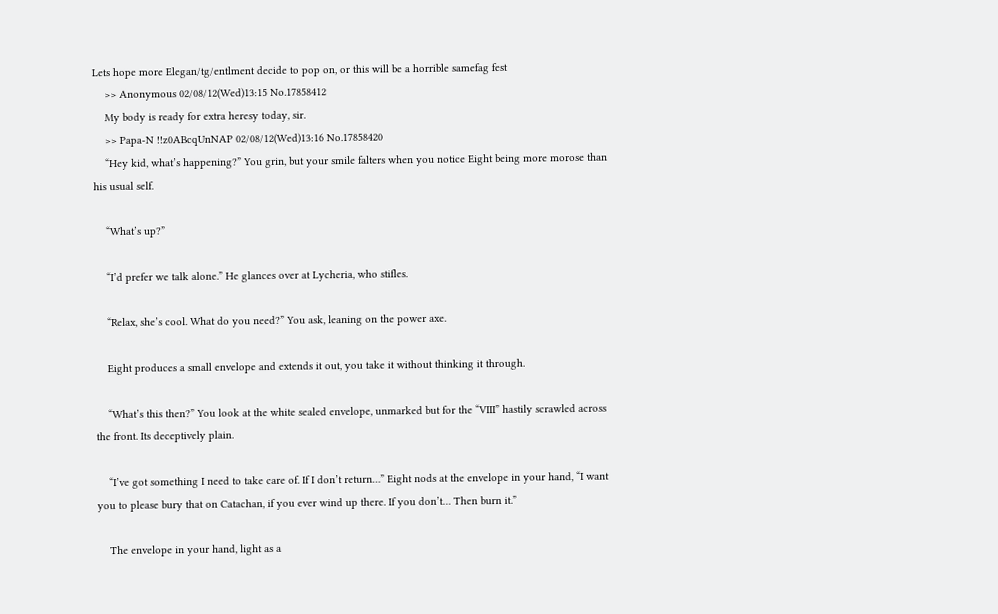Lets hope more Elegan/tg/entlment decide to pop on, or this will be a horrible samefag fest
    >> Anonymous 02/08/12(Wed)13:15 No.17858412
    My body is ready for extra heresy today, sir.
    >> Papa-N !!z0ABcqUnNAP 02/08/12(Wed)13:16 No.17858420
    “Hey kid, what’s happening?” You grin, but your smile falters when you notice Eight being more morose than his usual self.

    “What’s up?”

    “I’d prefer we talk alone.” He glances over at Lycheria, who stifles.

    “Relax, she’s cool. What do you need?” You ask, leaning on the power axe.

    Eight produces a small envelope and extends it out, you take it without thinking it through.

    “What’s this then?” You look at the white sealed envelope, unmarked but for the “VIII” hastily scrawled across the front. Its deceptively plain.

    “I’ve got something I need to take care of. If I don’t return…” Eight nods at the envelope in your hand, “I want you to please bury that on Catachan, if you ever wind up there. If you don’t… Then burn it.”

    The envelope in your hand, light as a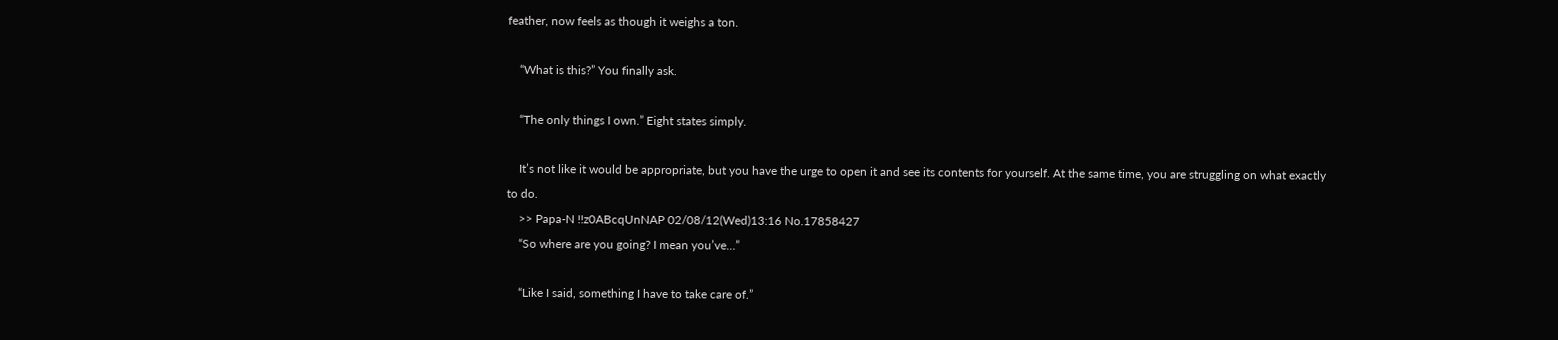feather, now feels as though it weighs a ton.

    “What is this?” You finally ask.

    “The only things I own.” Eight states simply.

    It’s not like it would be appropriate, but you have the urge to open it and see its contents for yourself. At the same time, you are struggling on what exactly to do.
    >> Papa-N !!z0ABcqUnNAP 02/08/12(Wed)13:16 No.17858427
    “So where are you going? I mean you’ve…”

    “Like I said, something I have to take care of.”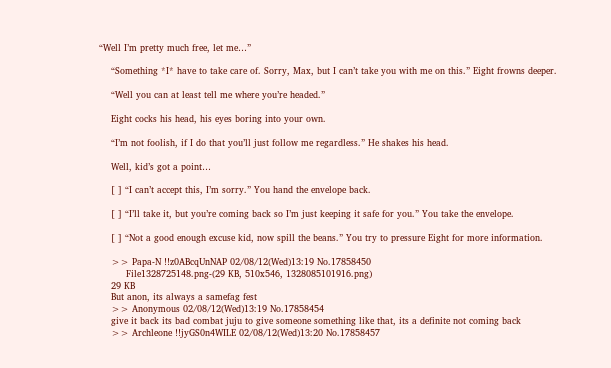“Well I’m pretty much free, let me…”

    “Something *I* have to take care of. Sorry, Max, but I can’t take you with me on this.” Eight frowns deeper.

    “Well you can at least tell me where you’re headed.”

    Eight cocks his head, his eyes boring into your own.

    “I’m not foolish, if I do that you’ll just follow me regardless.” He shakes his head.

    Well, kid’s got a point…

    [ ] “I can’t accept this, I’m sorry.” You hand the envelope back.

    [ ] “I’ll take it, but you’re coming back so I’m just keeping it safe for you.” You take the envelope.

    [ ] “Not a good enough excuse kid, now spill the beans.” You try to pressure Eight for more information.

    >> Papa-N !!z0ABcqUnNAP 02/08/12(Wed)13:19 No.17858450
         File1328725148.png-(29 KB, 510x546, 1328085101916.png)
    29 KB
    But anon, its always a samefag fest
    >> Anonymous 02/08/12(Wed)13:19 No.17858454
    give it back its bad combat juju to give someone something like that, its a definite not coming back
    >> Archleone !!jyGS0n4WILE 02/08/12(Wed)13:20 No.17858457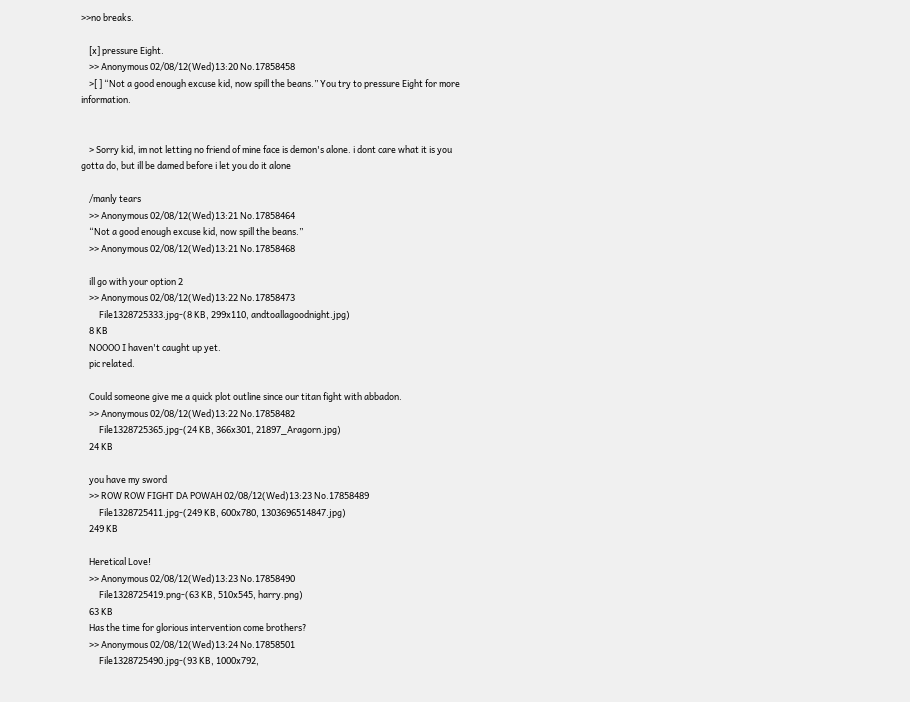>>no breaks.

    [x] pressure Eight.
    >> Anonymous 02/08/12(Wed)13:20 No.17858458
    >[ ] “Not a good enough excuse kid, now spill the beans.” You try to pressure Eight for more information.


    > Sorry kid, im not letting no friend of mine face is demon's alone. i dont care what it is you gotta do, but ill be damed before i let you do it alone

    /manly tears
    >> Anonymous 02/08/12(Wed)13:21 No.17858464
    “Not a good enough excuse kid, now spill the beans.”
    >> Anonymous 02/08/12(Wed)13:21 No.17858468

    ill go with your option 2
    >> Anonymous 02/08/12(Wed)13:22 No.17858473
         File1328725333.jpg-(8 KB, 299x110, andtoallagoodnight.jpg)
    8 KB
    NOOOO I haven't caught up yet.
    pic related.

    Could someone give me a quick plot outline since our titan fight with abbadon.
    >> Anonymous 02/08/12(Wed)13:22 No.17858482
         File1328725365.jpg-(24 KB, 366x301, 21897_Aragorn.jpg)
    24 KB

    you have my sword
    >> ROW ROW FIGHT DA POWAH 02/08/12(Wed)13:23 No.17858489
         File1328725411.jpg-(249 KB, 600x780, 1303696514847.jpg)
    249 KB

    Heretical Love!
    >> Anonymous 02/08/12(Wed)13:23 No.17858490
         File1328725419.png-(63 KB, 510x545, harry.png)
    63 KB
    Has the time for glorious intervention come brothers?
    >> Anonymous 02/08/12(Wed)13:24 No.17858501
         File1328725490.jpg-(93 KB, 1000x792,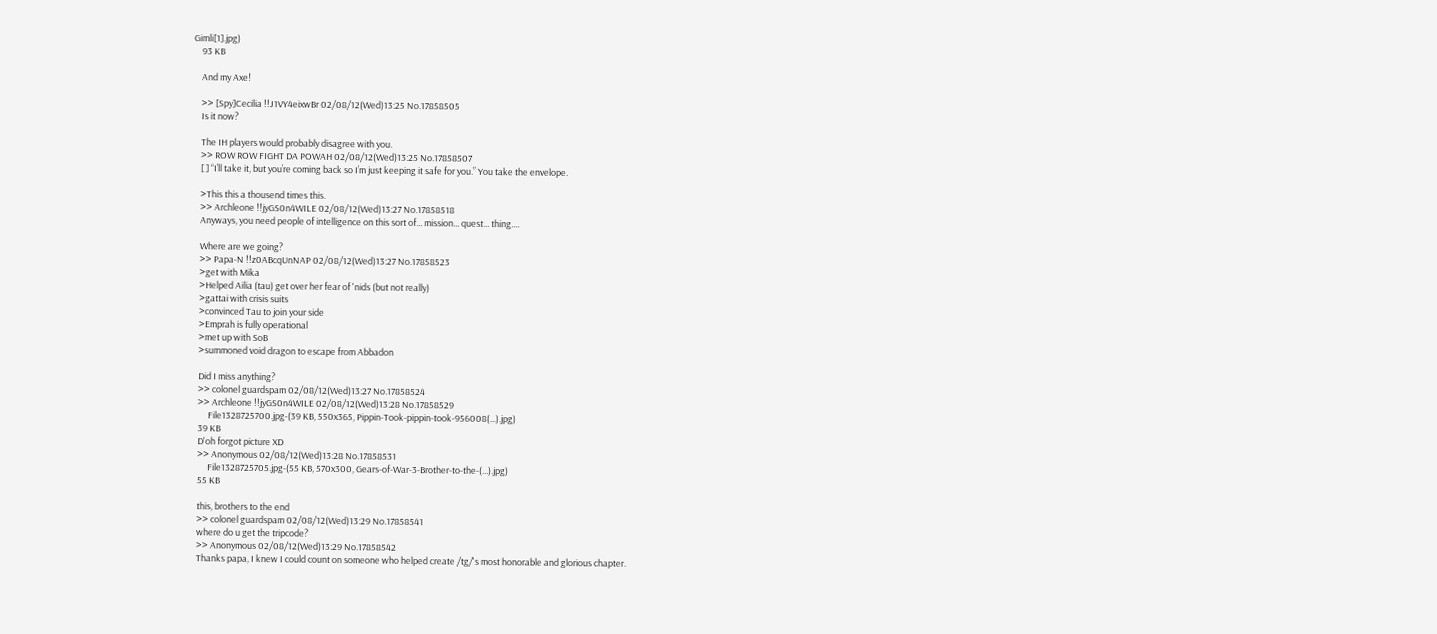Gimli[1].jpg)
    93 KB

    And my Axe!

    >> [Spy]Cecilia !!J1VY4eixwBr 02/08/12(Wed)13:25 No.17858505
    Is it now?

    The IH players would probably disagree with you.
    >> ROW ROW FIGHT DA POWAH 02/08/12(Wed)13:25 No.17858507
    [ ] “I’ll take it, but you’re coming back so I’m just keeping it safe for you.” You take the envelope.

    >This this a thousend times this.
    >> Archleone !!jyGS0n4WILE 02/08/12(Wed)13:27 No.17858518
    Anyways, you need people of intelligence on this sort of... mission... quest... thing....

    Where are we going?
    >> Papa-N !!z0ABcqUnNAP 02/08/12(Wed)13:27 No.17858523
    >get with Mika
    >Helped Ailia (tau) get over her fear of 'nids (but not really)
    >gattai with crisis suits
    >convinced Tau to join your side
    >Emprah is fully operational
    >met up with SoB
    >summoned void dragon to escape from Abbadon

    Did I miss anything?
    >> colonel guardspam 02/08/12(Wed)13:27 No.17858524
    >> Archleone !!jyGS0n4WILE 02/08/12(Wed)13:28 No.17858529
         File1328725700.jpg-(39 KB, 550x365, Pippin-Took-pippin-took-956008(...).jpg)
    39 KB
    D'oh forgot picture XD
    >> Anonymous 02/08/12(Wed)13:28 No.17858531
         File1328725705.jpg-(55 KB, 570x300, Gears-of-War-3-Brother-to-the-(...).jpg)
    55 KB

    this, brothers to the end
    >> colonel guardspam 02/08/12(Wed)13:29 No.17858541
    where do u get the tripcode?
    >> Anonymous 02/08/12(Wed)13:29 No.17858542
    Thanks papa, I knew I could count on someone who helped create /tg/'s most honorable and glorious chapter.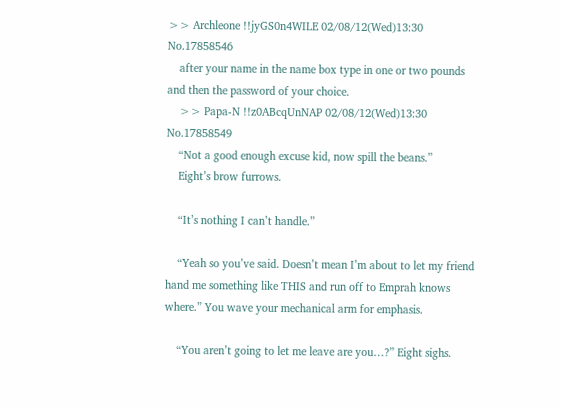>> Archleone !!jyGS0n4WILE 02/08/12(Wed)13:30 No.17858546
    after your name in the name box type in one or two pounds and then the password of your choice.
    >> Papa-N !!z0ABcqUnNAP 02/08/12(Wed)13:30 No.17858549
    “Not a good enough excuse kid, now spill the beans.”
    Eight’s brow furrows.

    “It’s nothing I can’t handle.”

    “Yeah so you’ve said. Doesn’t mean I’m about to let my friend hand me something like THIS and run off to Emprah knows where.” You wave your mechanical arm for emphasis.

    “You aren’t going to let me leave are you…?” Eight sighs.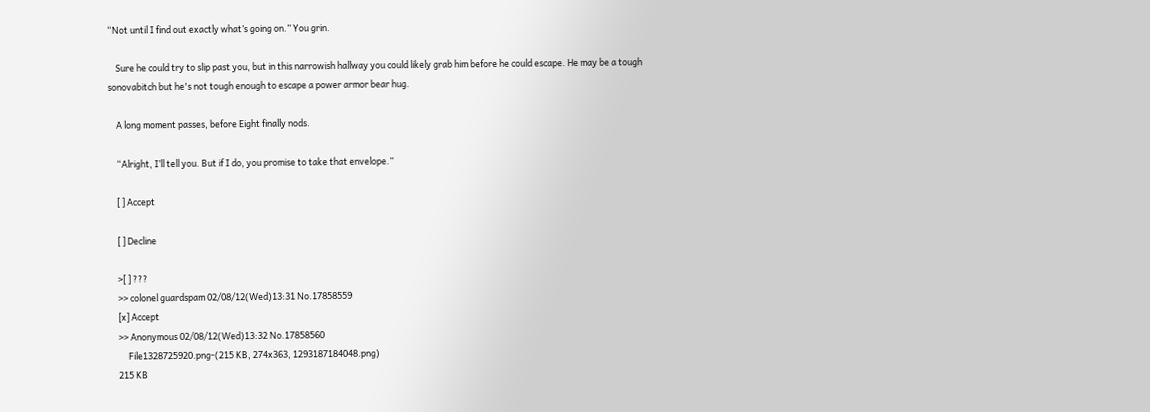“Not until I find out exactly what’s going on.” You grin.

    Sure he could try to slip past you, but in this narrowish hallway you could likely grab him before he could escape. He may be a tough sonovabitch but he's not tough enough to escape a power armor bear hug.

    A long moment passes, before Eight finally nods.

    “Alright, I’ll tell you. But if I do, you promise to take that envelope.”

    [ ] Accept

    [ ] Decline

    >[ ] ???
    >> colonel guardspam 02/08/12(Wed)13:31 No.17858559
    [x] Accept
    >> Anonymous 02/08/12(Wed)13:32 No.17858560
         File1328725920.png-(215 KB, 274x363, 1293187184048.png)
    215 KB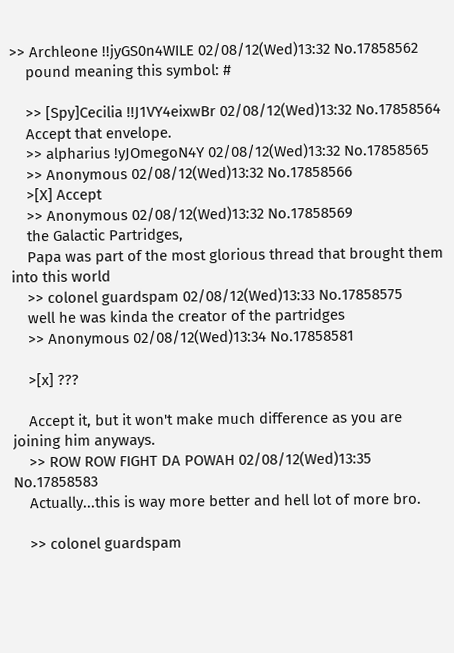>> Archleone !!jyGS0n4WILE 02/08/12(Wed)13:32 No.17858562
    pound meaning this symbol: #

    >> [Spy]Cecilia !!J1VY4eixwBr 02/08/12(Wed)13:32 No.17858564
    Accept that envelope.
    >> alpharius !yJOmegoN4Y 02/08/12(Wed)13:32 No.17858565
    >> Anonymous 02/08/12(Wed)13:32 No.17858566
    >[X] Accept
    >> Anonymous 02/08/12(Wed)13:32 No.17858569
    the Galactic Partridges,
    Papa was part of the most glorious thread that brought them into this world
    >> colonel guardspam 02/08/12(Wed)13:33 No.17858575
    well he was kinda the creator of the partridges
    >> Anonymous 02/08/12(Wed)13:34 No.17858581

    >[x] ???

    Accept it, but it won't make much difference as you are joining him anyways.
    >> ROW ROW FIGHT DA POWAH 02/08/12(Wed)13:35 No.17858583
    Actually...this is way more better and hell lot of more bro.

    >> colonel guardspam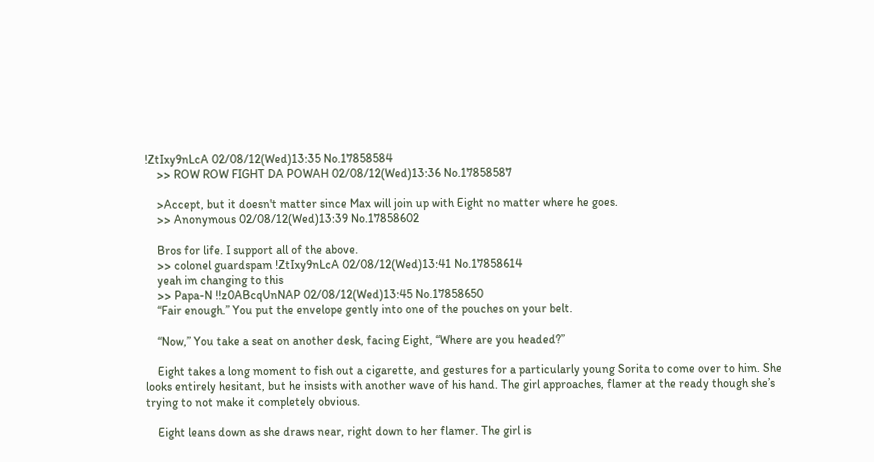!ZtIxy9nLcA 02/08/12(Wed)13:35 No.17858584
    >> ROW ROW FIGHT DA POWAH 02/08/12(Wed)13:36 No.17858587

    >Accept, but it doesn't matter since Max will join up with Eight no matter where he goes.
    >> Anonymous 02/08/12(Wed)13:39 No.17858602

    Bros for life. I support all of the above.
    >> colonel guardspam !ZtIxy9nLcA 02/08/12(Wed)13:41 No.17858614
    yeah im changing to this
    >> Papa-N !!z0ABcqUnNAP 02/08/12(Wed)13:45 No.17858650
    “Fair enough.” You put the envelope gently into one of the pouches on your belt.

    “Now,” You take a seat on another desk, facing Eight, “Where are you headed?”

    Eight takes a long moment to fish out a cigarette, and gestures for a particularly young Sorita to come over to him. She looks entirely hesitant, but he insists with another wave of his hand. The girl approaches, flamer at the ready though she’s trying to not make it completely obvious.

    Eight leans down as she draws near, right down to her flamer. The girl is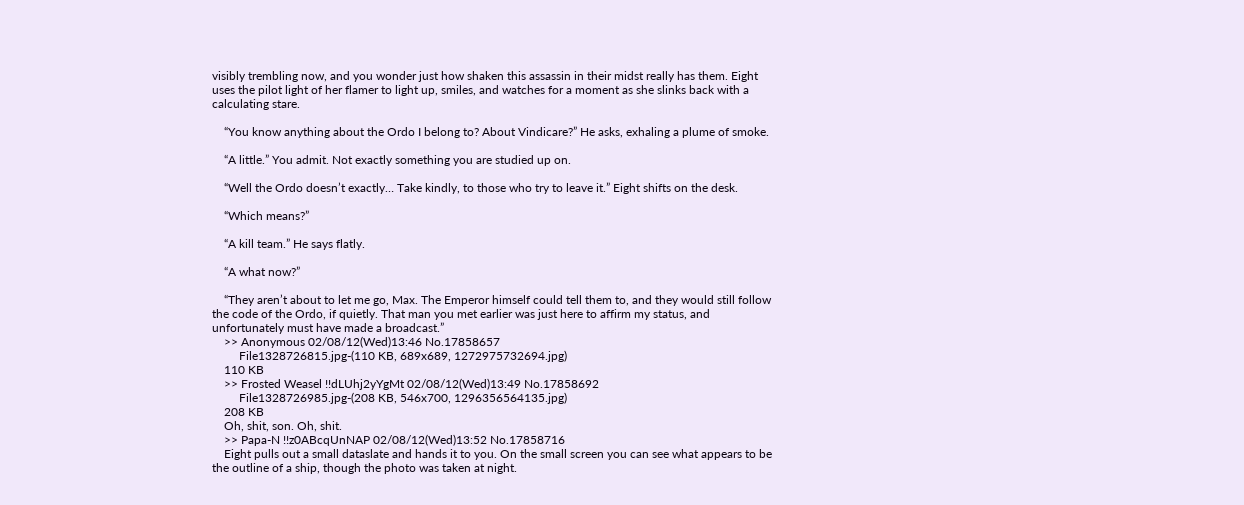visibly trembling now, and you wonder just how shaken this assassin in their midst really has them. Eight uses the pilot light of her flamer to light up, smiles, and watches for a moment as she slinks back with a calculating stare.

    “You know anything about the Ordo I belong to? About Vindicare?” He asks, exhaling a plume of smoke.

    “A little.” You admit. Not exactly something you are studied up on.

    “Well the Ordo doesn’t exactly… Take kindly, to those who try to leave it.” Eight shifts on the desk.

    “Which means?”

    “A kill team.” He says flatly.

    “A what now?”

    “They aren’t about to let me go, Max. The Emperor himself could tell them to, and they would still follow the code of the Ordo, if quietly. That man you met earlier was just here to affirm my status, and unfortunately must have made a broadcast.”
    >> Anonymous 02/08/12(Wed)13:46 No.17858657
         File1328726815.jpg-(110 KB, 689x689, 1272975732694.jpg)
    110 KB
    >> Frosted Weasel !!dLUhj2yYgMt 02/08/12(Wed)13:49 No.17858692
         File1328726985.jpg-(208 KB, 546x700, 1296356564135.jpg)
    208 KB
    Oh, shit, son. Oh, shit.
    >> Papa-N !!z0ABcqUnNAP 02/08/12(Wed)13:52 No.17858716
    Eight pulls out a small dataslate and hands it to you. On the small screen you can see what appears to be the outline of a ship, though the photo was taken at night.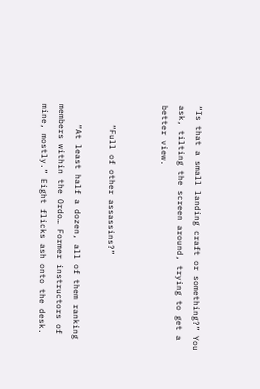“Is that a small landing craft or something?” You ask, tilting the screen around, trying to get a better view.


    “Full of other assassins?”

    “At least half a dozen, all of them ranking members within the Ordo… Former instructors of mine, mostly.” Eight flicks ash onto the desk.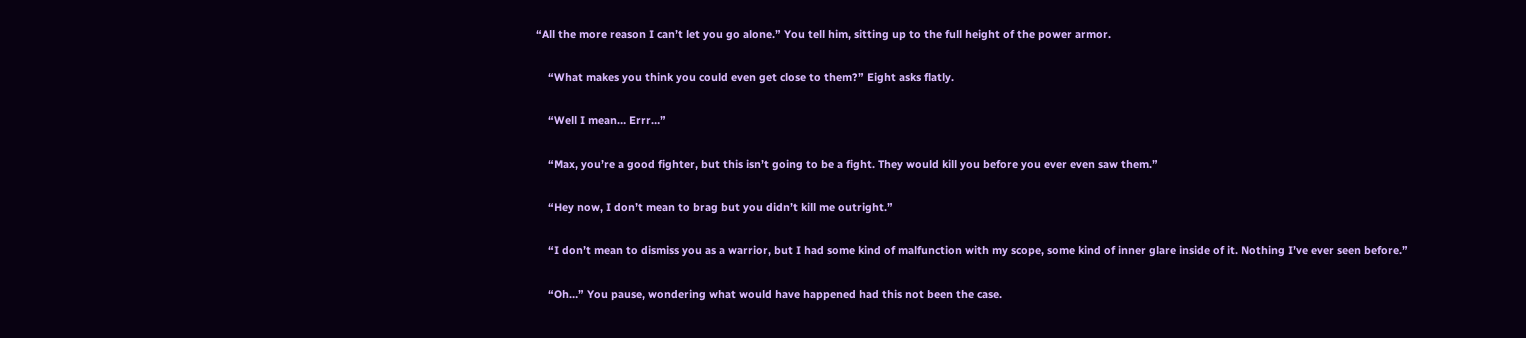“All the more reason I can’t let you go alone.” You tell him, sitting up to the full height of the power armor.

    “What makes you think you could even get close to them?” Eight asks flatly.

    “Well I mean… Errr…”

    “Max, you’re a good fighter, but this isn’t going to be a fight. They would kill you before you ever even saw them.”

    “Hey now, I don’t mean to brag but you didn’t kill me outright.”

    “I don’t mean to dismiss you as a warrior, but I had some kind of malfunction with my scope, some kind of inner glare inside of it. Nothing I’ve ever seen before.”

    “Oh…” You pause, wondering what would have happened had this not been the case.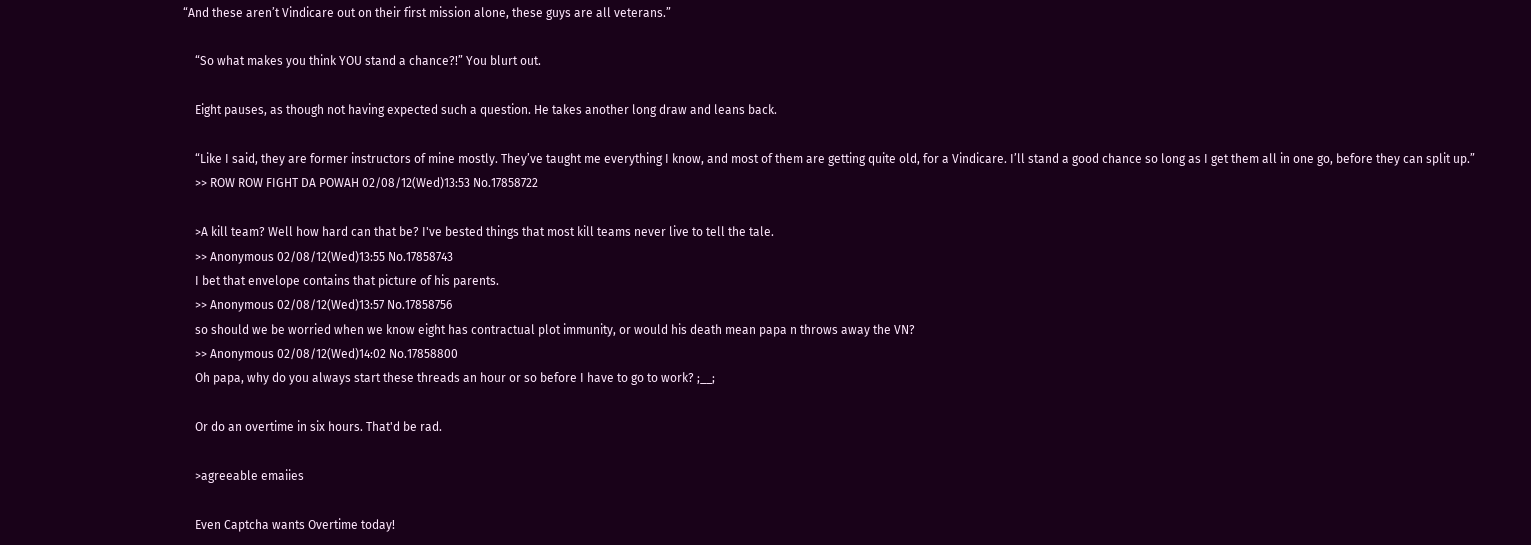“And these aren’t Vindicare out on their first mission alone, these guys are all veterans.”

    “So what makes you think YOU stand a chance?!” You blurt out.

    Eight pauses, as though not having expected such a question. He takes another long draw and leans back.

    “Like I said, they are former instructors of mine mostly. They’ve taught me everything I know, and most of them are getting quite old, for a Vindicare. I’ll stand a good chance so long as I get them all in one go, before they can split up.”
    >> ROW ROW FIGHT DA POWAH 02/08/12(Wed)13:53 No.17858722

    >A kill team? Well how hard can that be? I've bested things that most kill teams never live to tell the tale.
    >> Anonymous 02/08/12(Wed)13:55 No.17858743
    I bet that envelope contains that picture of his parents.
    >> Anonymous 02/08/12(Wed)13:57 No.17858756
    so should we be worried when we know eight has contractual plot immunity, or would his death mean papa n throws away the VN?
    >> Anonymous 02/08/12(Wed)14:02 No.17858800
    Oh papa, why do you always start these threads an hour or so before I have to go to work? ;__;

    Or do an overtime in six hours. That'd be rad.

    >agreeable emaiies

    Even Captcha wants Overtime today!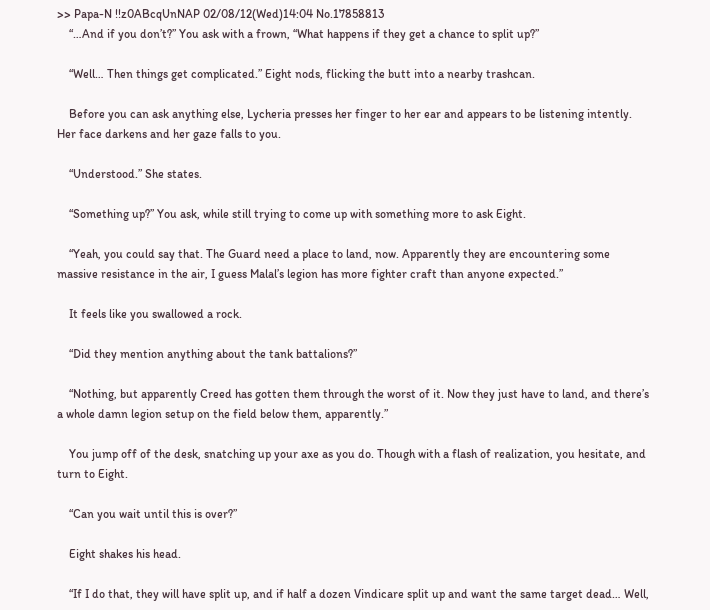>> Papa-N !!z0ABcqUnNAP 02/08/12(Wed)14:04 No.17858813
    “…And if you don’t?” You ask with a frown, “What happens if they get a chance to split up?”

    “Well… Then things get complicated.” Eight nods, flicking the butt into a nearby trashcan.

    Before you can ask anything else, Lycheria presses her finger to her ear and appears to be listening intently. Her face darkens and her gaze falls to you.

    “Understood.” She states.

    “Something up?” You ask, while still trying to come up with something more to ask Eight.

    “Yeah, you could say that. The Guard need a place to land, now. Apparently they are encountering some massive resistance in the air, I guess Malal’s legion has more fighter craft than anyone expected.”

    It feels like you swallowed a rock.

    “Did they mention anything about the tank battalions?”

    “Nothing, but apparently Creed has gotten them through the worst of it. Now they just have to land, and there’s a whole damn legion setup on the field below them, apparently.”

    You jump off of the desk, snatching up your axe as you do. Though with a flash of realization, you hesitate, and turn to Eight.

    “Can you wait until this is over?”

    Eight shakes his head.

    “If I do that, they will have split up, and if half a dozen Vindicare split up and want the same target dead… Well,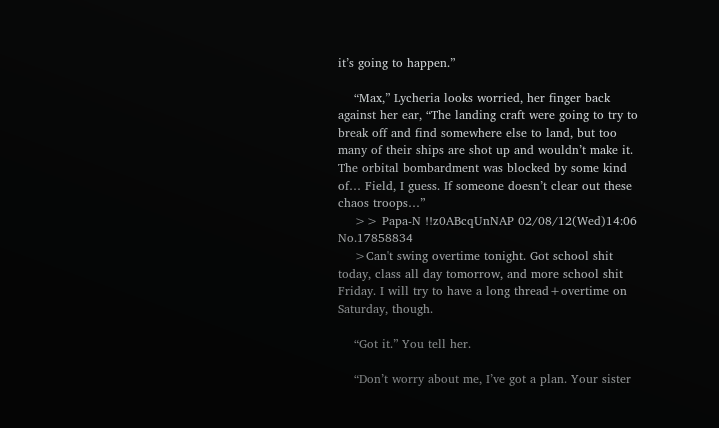it’s going to happen.”

    “Max,” Lycheria looks worried, her finger back against her ear, “The landing craft were going to try to break off and find somewhere else to land, but too many of their ships are shot up and wouldn’t make it. The orbital bombardment was blocked by some kind of… Field, I guess. If someone doesn’t clear out these chaos troops…”
    >> Papa-N !!z0ABcqUnNAP 02/08/12(Wed)14:06 No.17858834
    >Can't swing overtime tonight. Got school shit today, class all day tomorrow, and more school shit Friday. I will try to have a long thread+overtime on Saturday, though.

    “Got it.” You tell her.

    “Don’t worry about me, I’ve got a plan. Your sister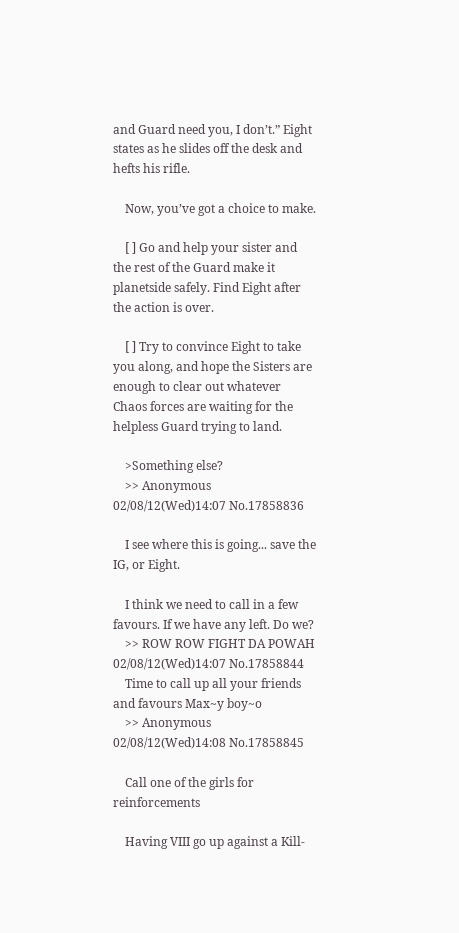and Guard need you, I don’t.” Eight states as he slides off the desk and hefts his rifle.

    Now, you’ve got a choice to make.

    [ ] Go and help your sister and the rest of the Guard make it planetside safely. Find Eight after the action is over.

    [ ] Try to convince Eight to take you along, and hope the Sisters are enough to clear out whatever Chaos forces are waiting for the helpless Guard trying to land.

    >Something else?
    >> Anonymous 02/08/12(Wed)14:07 No.17858836

    I see where this is going... save the IG, or Eight.

    I think we need to call in a few favours. If we have any left. Do we?
    >> ROW ROW FIGHT DA POWAH 02/08/12(Wed)14:07 No.17858844
    Time to call up all your friends and favours Max~y boy~o
    >> Anonymous 02/08/12(Wed)14:08 No.17858845

    Call one of the girls for reinforcements

    Having VIII go up against a Kill-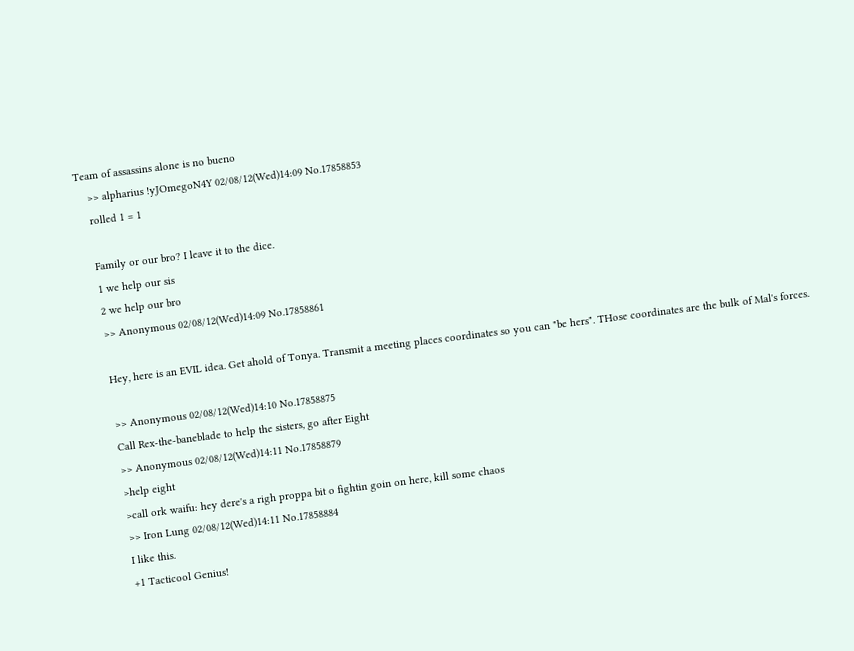Team of assassins alone is no bueno
    >> alpharius !yJOmegoN4Y 02/08/12(Wed)14:09 No.17858853
    rolled 1 = 1

    Family or our bro? I leave it to the dice.
    1 we help our sis
    2 we help our bro
    >> Anonymous 02/08/12(Wed)14:09 No.17858861

    Hey, here is an EVIL idea. Get ahold of Tonya. Transmit a meeting places coordinates so you can "be hers". THose coordinates are the bulk of Mal's forces.

    >> Anonymous 02/08/12(Wed)14:10 No.17858875
    Call Rex-the-baneblade to help the sisters, go after Eight
    >> Anonymous 02/08/12(Wed)14:11 No.17858879
    >help eight
    >call ork waifu: hey dere's a righ proppa bit o fightin goin on here, kill some chaos
    >> Iron Lung 02/08/12(Wed)14:11 No.17858884
    I like this.
    +1 Tacticool Genius!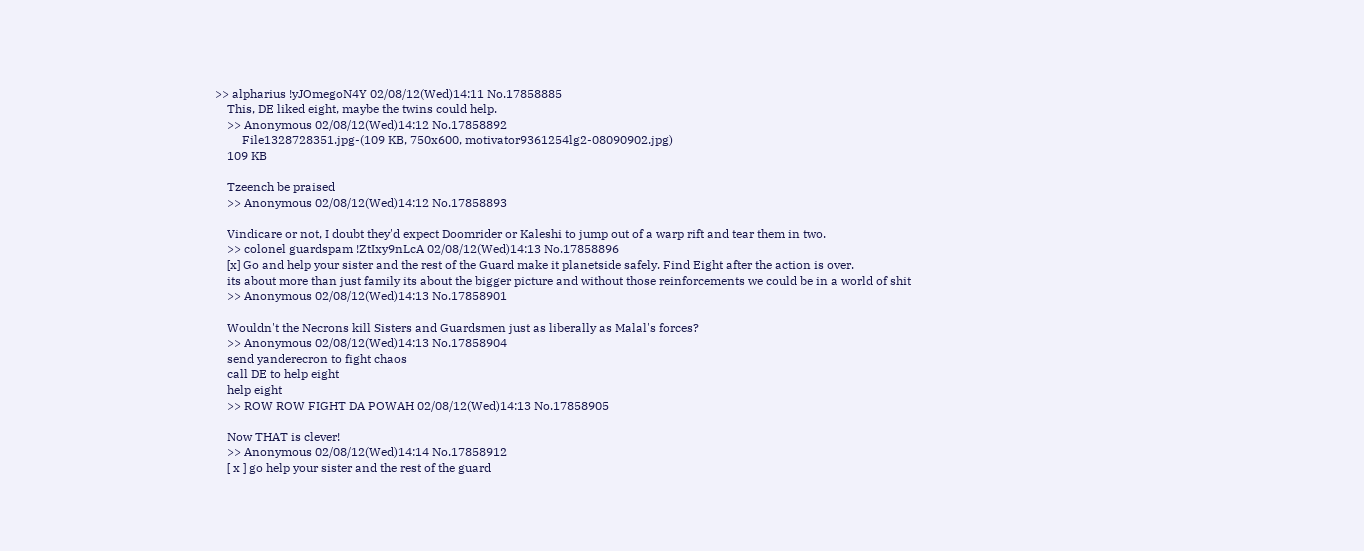>> alpharius !yJOmegoN4Y 02/08/12(Wed)14:11 No.17858885
    This, DE liked eight, maybe the twins could help.
    >> Anonymous 02/08/12(Wed)14:12 No.17858892
         File1328728351.jpg-(109 KB, 750x600, motivator9361254lg2-08090902.jpg)
    109 KB

    Tzeench be praised
    >> Anonymous 02/08/12(Wed)14:12 No.17858893

    Vindicare or not, I doubt they'd expect Doomrider or Kaleshi to jump out of a warp rift and tear them in two.
    >> colonel guardspam !ZtIxy9nLcA 02/08/12(Wed)14:13 No.17858896
    [x] Go and help your sister and the rest of the Guard make it planetside safely. Find Eight after the action is over.
    its about more than just family its about the bigger picture and without those reinforcements we could be in a world of shit
    >> Anonymous 02/08/12(Wed)14:13 No.17858901

    Wouldn't the Necrons kill Sisters and Guardsmen just as liberally as Malal's forces?
    >> Anonymous 02/08/12(Wed)14:13 No.17858904
    send yanderecron to fight chaos
    call DE to help eight
    help eight
    >> ROW ROW FIGHT DA POWAH 02/08/12(Wed)14:13 No.17858905

    Now THAT is clever!
    >> Anonymous 02/08/12(Wed)14:14 No.17858912
    [ x ] go help your sister and the rest of the guard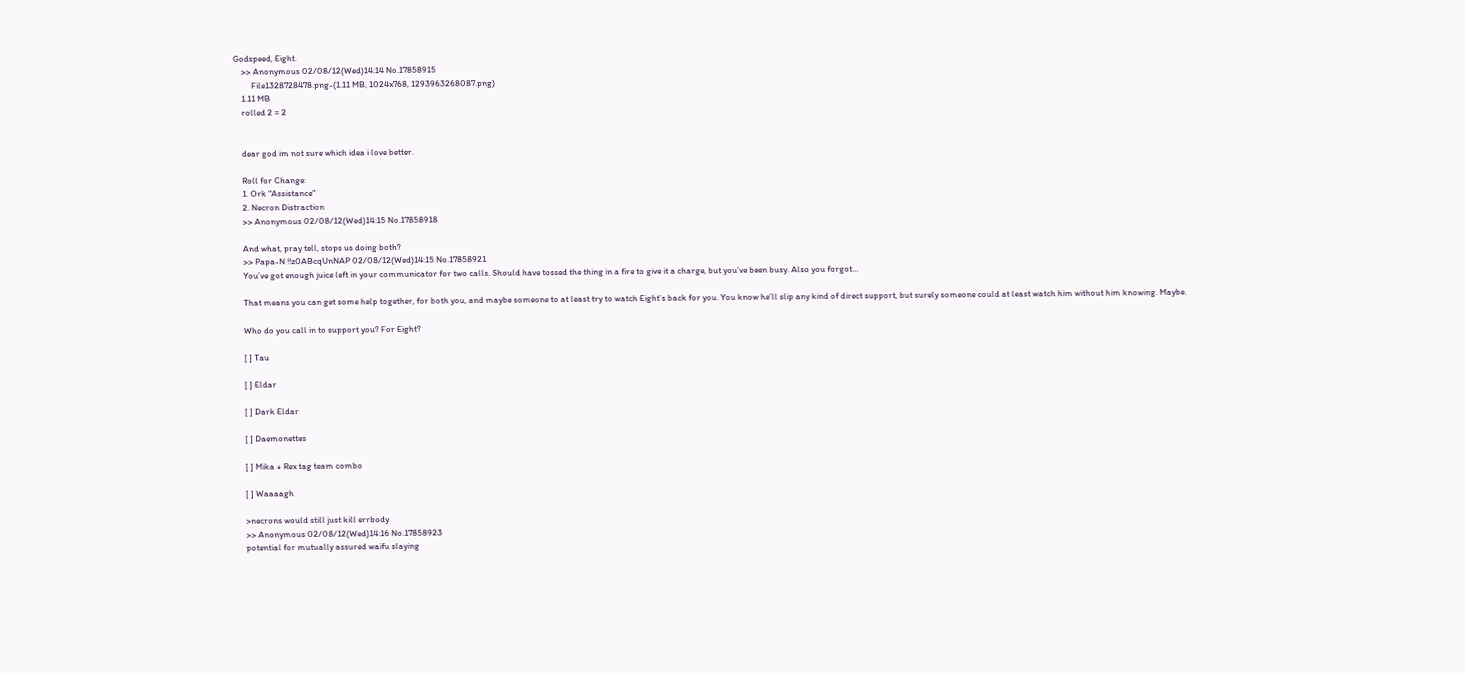Godspeed, Eight.
    >> Anonymous 02/08/12(Wed)14:14 No.17858915
         File1328728478.png-(1.11 MB, 1024x768, 1293963268087.png)
    1.11 MB
    rolled 2 = 2


    dear god im not sure which idea i love better.

    Roll for Change:
    1. Ork "Assistance"
    2. Necron Distraction
    >> Anonymous 02/08/12(Wed)14:15 No.17858918

    And what, pray tell, stops us doing both?
    >> Papa-N !!z0ABcqUnNAP 02/08/12(Wed)14:15 No.17858921
    You’ve got enough juice left in your communicator for two calls. Should have tossed the thing in a fire to give it a charge, but you’ve been busy. Also you forgot…

    That means you can get some help together, for both you, and maybe someone to at least try to watch Eight’s back for you. You know he’ll slip any kind of direct support, but surely someone could at least watch him without him knowing. Maybe.

    Who do you call in to support you? For Eight?

    [ ] Tau

    [ ] Eldar

    [ ] Dark Eldar

    [ ] Daemonettes

    [ ] Mika + Rex tag team combo

    [ ] Waaaagh

    >necrons would still just kill errbody
    >> Anonymous 02/08/12(Wed)14:16 No.17858923
    potential for mutually assured waifu slaying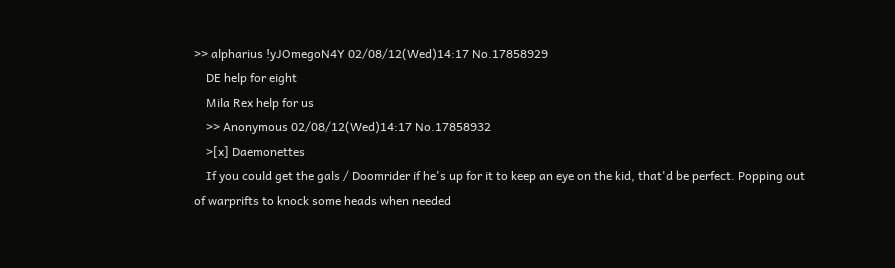>> alpharius !yJOmegoN4Y 02/08/12(Wed)14:17 No.17858929
    DE help for eight
    Mila Rex help for us
    >> Anonymous 02/08/12(Wed)14:17 No.17858932
    >[x] Daemonettes
    If you could get the gals / Doomrider if he's up for it to keep an eye on the kid, that'd be perfect. Popping out of warprifts to knock some heads when needed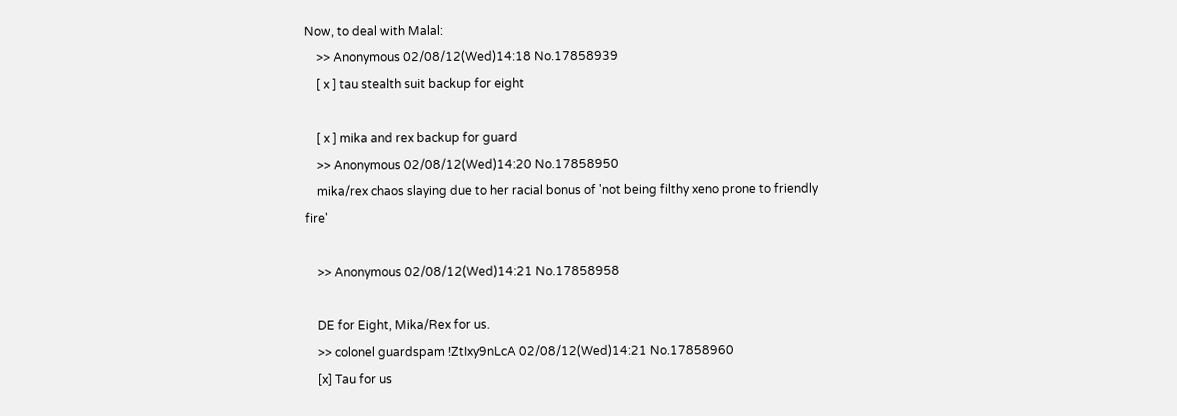Now, to deal with Malal:
    >> Anonymous 02/08/12(Wed)14:18 No.17858939
    [ x ] tau stealth suit backup for eight

    [ x ] mika and rex backup for guard
    >> Anonymous 02/08/12(Wed)14:20 No.17858950
    mika/rex chaos slaying due to her racial bonus of 'not being filthy xeno prone to friendly fire'

    >> Anonymous 02/08/12(Wed)14:21 No.17858958

    DE for Eight, Mika/Rex for us.
    >> colonel guardspam !ZtIxy9nLcA 02/08/12(Wed)14:21 No.17858960
    [x] Tau for us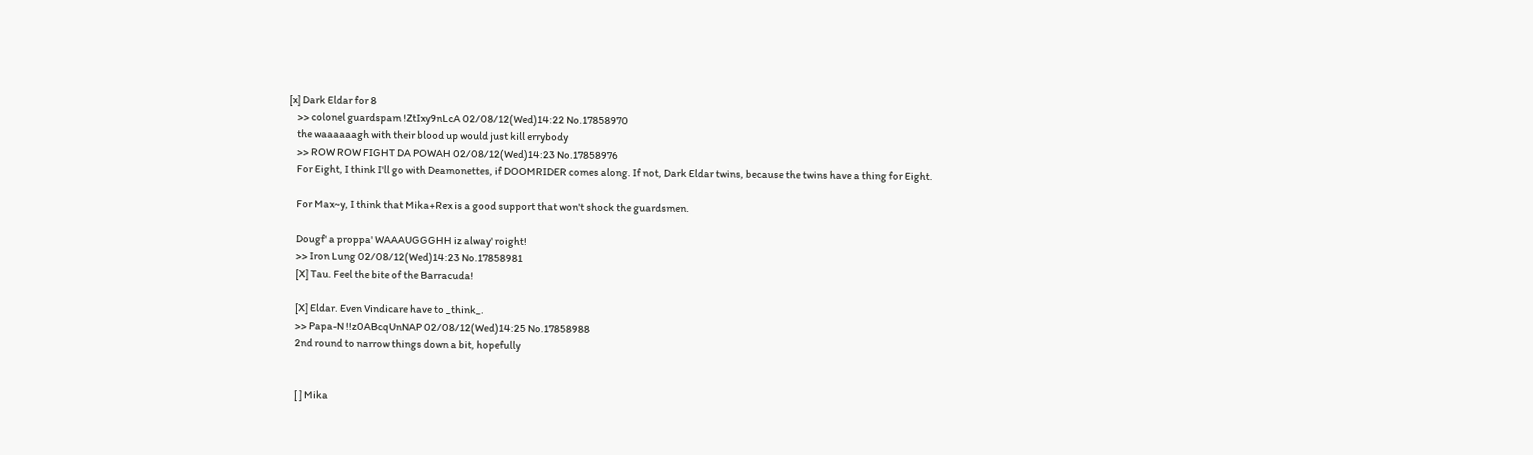[x] Dark Eldar for 8
    >> colonel guardspam !ZtIxy9nLcA 02/08/12(Wed)14:22 No.17858970
    the waaaaaagh with their blood up would just kill errybody
    >> ROW ROW FIGHT DA POWAH 02/08/12(Wed)14:23 No.17858976
    For Eight, I think I'll go with Deamonettes, if DOOMRIDER comes along. If not, Dark Eldar twins, because the twins have a thing for Eight.

    For Max~y, I think that Mika+Rex is a good support that won't shock the guardsmen.

    Dougf' a proppa' WAAAUGGGHH iz alway' roight!
    >> Iron Lung 02/08/12(Wed)14:23 No.17858981
    [X] Tau. Feel the bite of the Barracuda!

    [X] Eldar. Even Vindicare have to _think_.
    >> Papa-N !!z0ABcqUnNAP 02/08/12(Wed)14:25 No.17858988
    2nd round to narrow things down a bit, hopefully


    [ ] Mika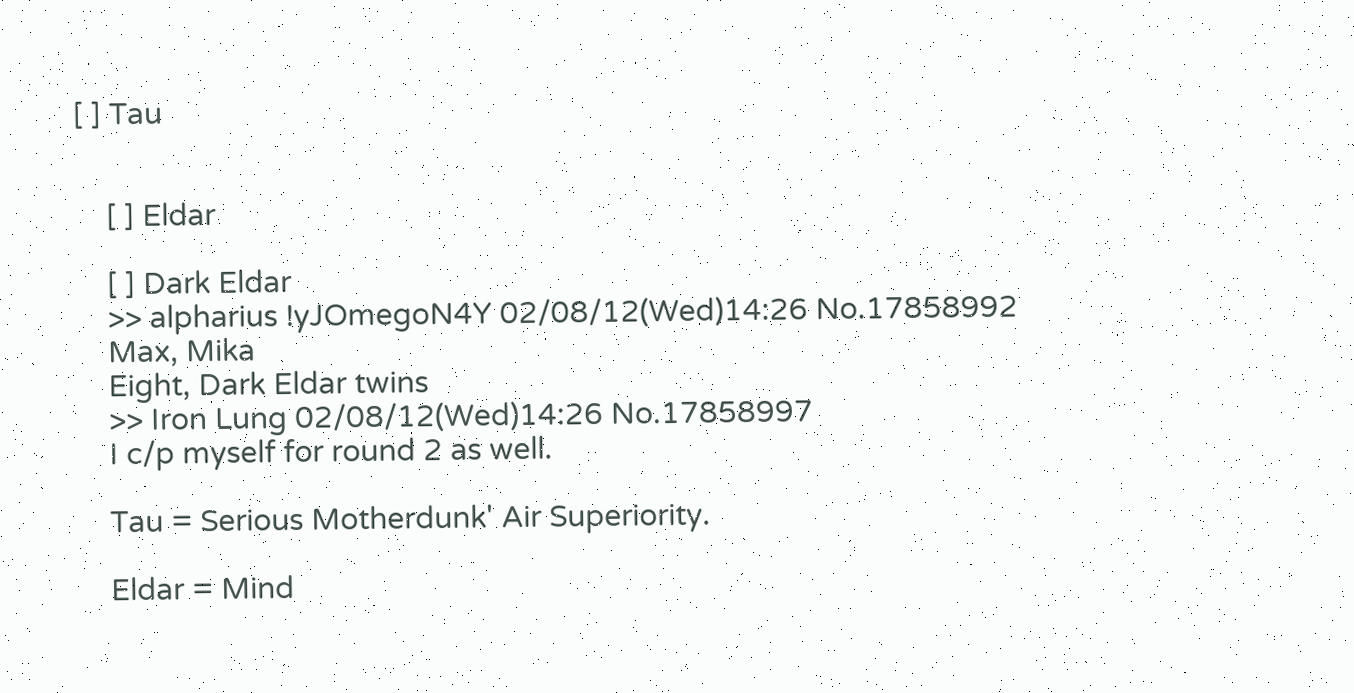[ ] Tau


    [ ] Eldar

    [ ] Dark Eldar
    >> alpharius !yJOmegoN4Y 02/08/12(Wed)14:26 No.17858992
    Max, Mika
    Eight, Dark Eldar twins
    >> Iron Lung 02/08/12(Wed)14:26 No.17858997
    I c/p myself for round 2 as well.

    Tau = Serious Motherdunk' Air Superiority.

    Eldar = Mind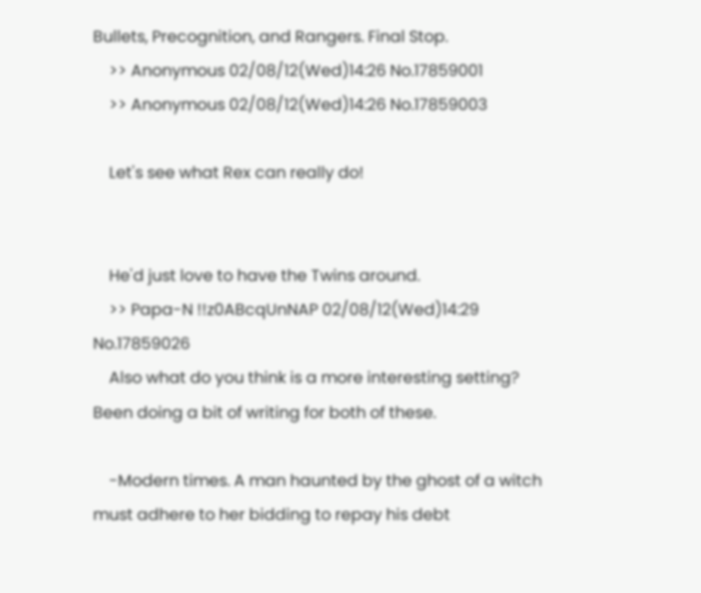Bullets, Precognition, and Rangers. Final Stop.
    >> Anonymous 02/08/12(Wed)14:26 No.17859001
    >> Anonymous 02/08/12(Wed)14:26 No.17859003

    Let's see what Rex can really do!


    He'd just love to have the Twins around.
    >> Papa-N !!z0ABcqUnNAP 02/08/12(Wed)14:29 No.17859026
    Also what do you think is a more interesting setting? Been doing a bit of writing for both of these.

    -Modern times. A man haunted by the ghost of a witch must adhere to her bidding to repay his debt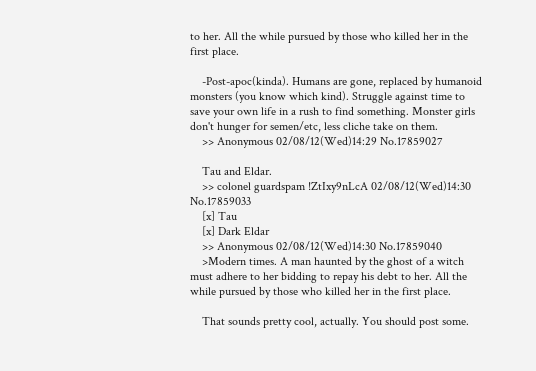to her. All the while pursued by those who killed her in the first place.

    -Post-apoc(kinda). Humans are gone, replaced by humanoid monsters (you know which kind). Struggle against time to save your own life in a rush to find something. Monster girls don't hunger for semen/etc, less cliche take on them.
    >> Anonymous 02/08/12(Wed)14:29 No.17859027

    Tau and Eldar.
    >> colonel guardspam !ZtIxy9nLcA 02/08/12(Wed)14:30 No.17859033
    [x] Tau
    [x] Dark Eldar
    >> Anonymous 02/08/12(Wed)14:30 No.17859040
    >Modern times. A man haunted by the ghost of a witch must adhere to her bidding to repay his debt to her. All the while pursued by those who killed her in the first place.

    That sounds pretty cool, actually. You should post some.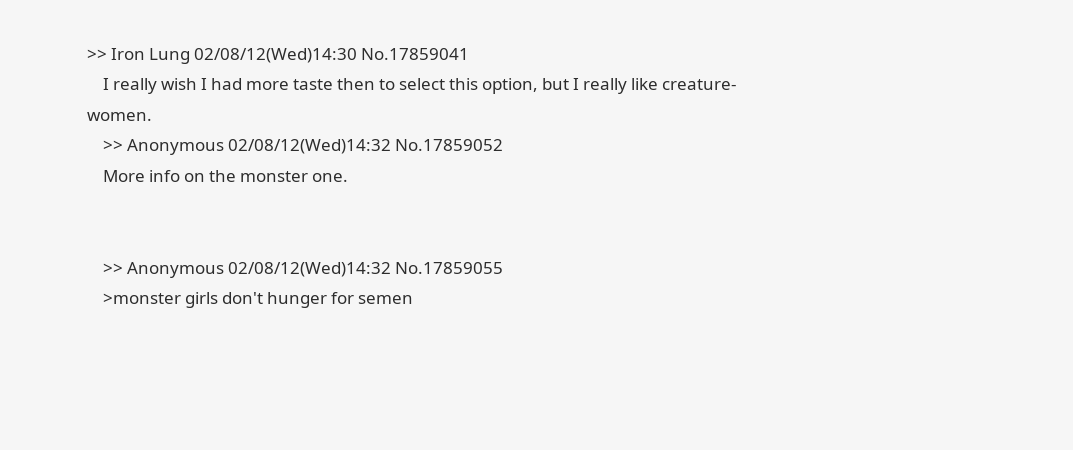>> Iron Lung 02/08/12(Wed)14:30 No.17859041
    I really wish I had more taste then to select this option, but I really like creature-women.
    >> Anonymous 02/08/12(Wed)14:32 No.17859052
    More info on the monster one.


    >> Anonymous 02/08/12(Wed)14:32 No.17859055
    >monster girls don't hunger for semen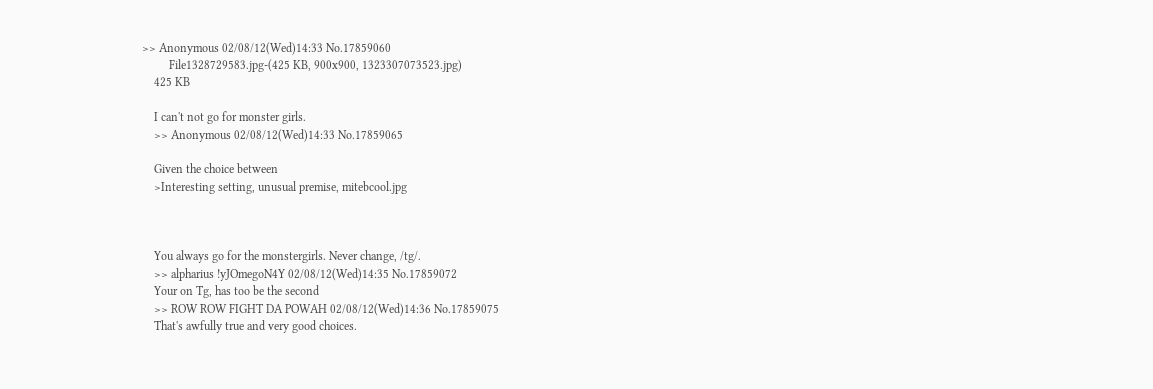>> Anonymous 02/08/12(Wed)14:33 No.17859060
         File1328729583.jpg-(425 KB, 900x900, 1323307073523.jpg)
    425 KB

    I can't not go for monster girls.
    >> Anonymous 02/08/12(Wed)14:33 No.17859065

    Given the choice between
    >Interesting setting, unusual premise, mitebcool.jpg



    You always go for the monstergirls. Never change, /tg/.
    >> alpharius !yJOmegoN4Y 02/08/12(Wed)14:35 No.17859072
    Your on Tg, has too be the second
    >> ROW ROW FIGHT DA POWAH 02/08/12(Wed)14:36 No.17859075
    That's awfully true and very good choices.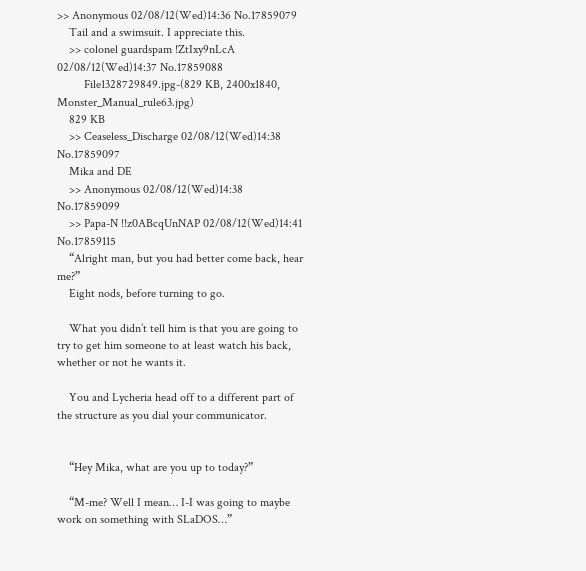>> Anonymous 02/08/12(Wed)14:36 No.17859079
    Tail and a swimsuit. I appreciate this.
    >> colonel guardspam !ZtIxy9nLcA 02/08/12(Wed)14:37 No.17859088
         File1328729849.jpg-(829 KB, 2400x1840, Monster_Manual_rule63.jpg)
    829 KB
    >> Ceaseless_Discharge 02/08/12(Wed)14:38 No.17859097
    Mika and DE
    >> Anonymous 02/08/12(Wed)14:38 No.17859099
    >> Papa-N !!z0ABcqUnNAP 02/08/12(Wed)14:41 No.17859115
    “Alright man, but you had better come back, hear me?”
    Eight nods, before turning to go.

    What you didn’t tell him is that you are going to try to get him someone to at least watch his back, whether or not he wants it.

    You and Lycheria head off to a different part of the structure as you dial your communicator.


    “Hey Mika, what are you up to today?”

    “M-me? Well I mean… I-I was going to maybe work on something with SLaDOS…”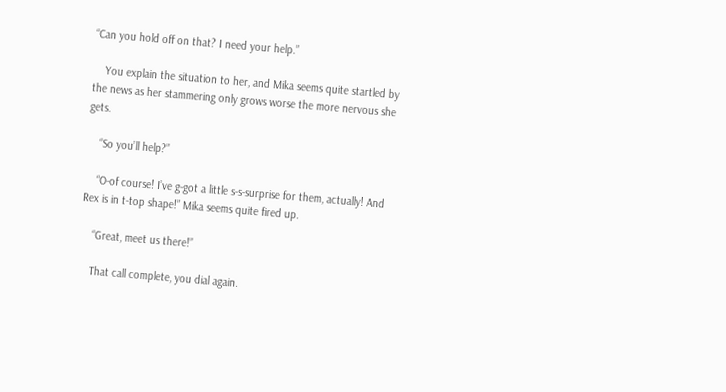“Can you hold off on that? I need your help.”

    You explain the situation to her, and Mika seems quite startled by the news as her stammering only grows worse the more nervous she gets.

    “So you’ll help?”

    “O-of course! I’ve g-got a little s-s-surprise for them, actually! And Rex is in t-top shape!” Mika seems quite fired up.

    “Great, meet us there!”

    That call complete, you dial again.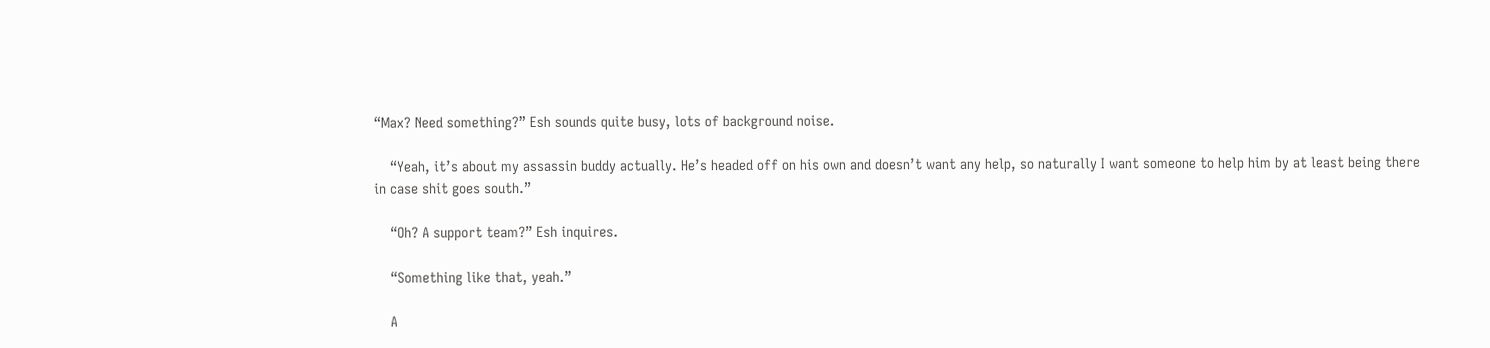“Max? Need something?” Esh sounds quite busy, lots of background noise.

    “Yeah, it’s about my assassin buddy actually. He’s headed off on his own and doesn’t want any help, so naturally I want someone to help him by at least being there in case shit goes south.”

    “Oh? A support team?” Esh inquires.

    “Something like that, yeah.”

    A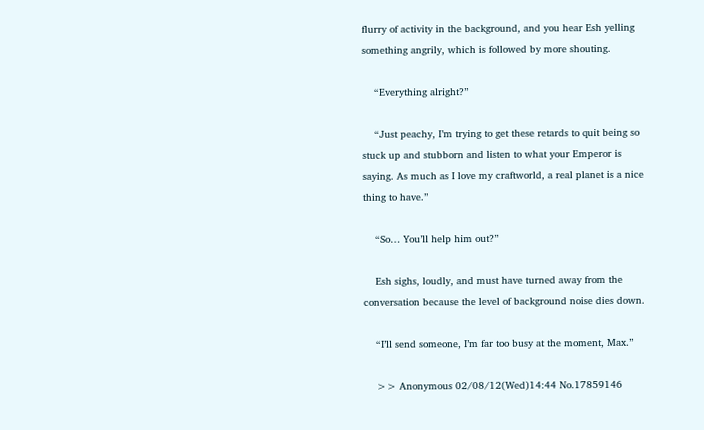flurry of activity in the background, and you hear Esh yelling something angrily, which is followed by more shouting.

    “Everything alright?”

    “Just peachy, I’m trying to get these retards to quit being so stuck up and stubborn and listen to what your Emperor is saying. As much as I love my craftworld, a real planet is a nice thing to have.”

    “So… You’ll help him out?”

    Esh sighs, loudly, and must have turned away from the conversation because the level of background noise dies down.

    “I’ll send someone, I’m far too busy at the moment, Max.”

    >> Anonymous 02/08/12(Wed)14:44 No.17859146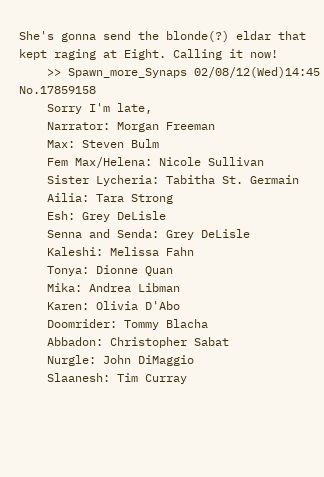She's gonna send the blonde(?) eldar that kept raging at Eight. Calling it now!
    >> Spawn_more_Synaps 02/08/12(Wed)14:45 No.17859158
    Sorry I'm late,
    Narrator: Morgan Freeman
    Max: Steven Bulm
    Fem Max/Helena: Nicole Sullivan
    Sister Lycheria: Tabitha St. Germain
    Ailia: Tara Strong
    Esh: Grey DeLisle
    Senna and Senda: Grey DeLisle
    Kaleshi: Melissa Fahn
    Tonya: Dionne Quan
    Mika: Andrea Libman
    Karen: Olivia D'Abo
    Doomrider: Tommy Blacha
    Abbadon: Christopher Sabat
    Nurgle: John DiMaggio
    Slaanesh: Tim Curray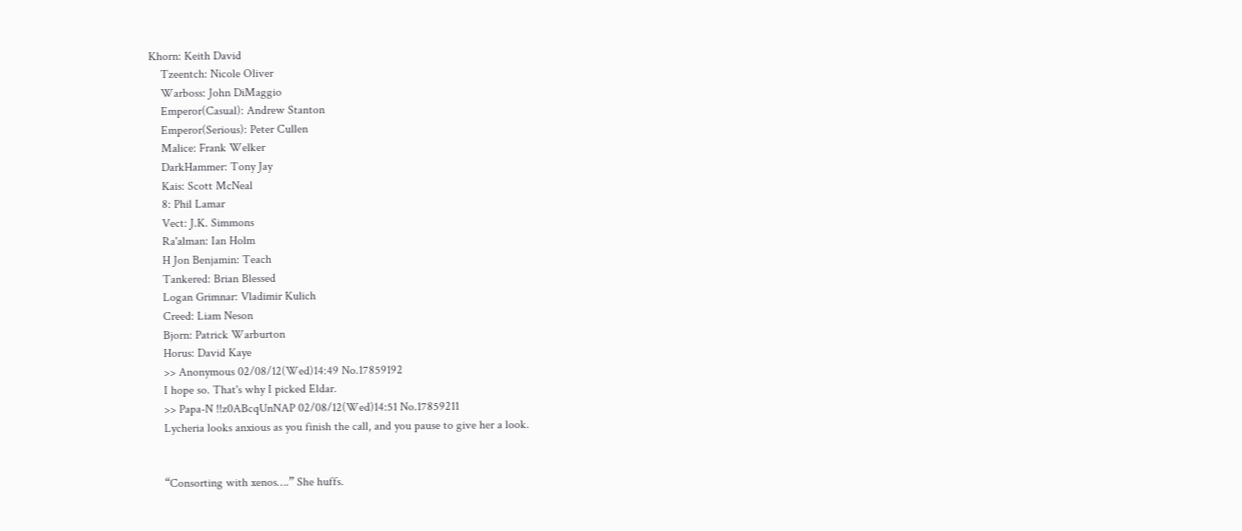Khorn: Keith David
    Tzeentch: Nicole Oliver
    Warboss: John DiMaggio
    Emperor(Casual): Andrew Stanton
    Emperor(Serious): Peter Cullen
    Malice: Frank Welker
    DarkHammer: Tony Jay
    Kais: Scott McNeal
    8: Phil Lamar
    Vect: J.K. Simmons
    Ra'alman: Ian Holm
    H Jon Benjamin: Teach
    Tankered: Brian Blessed
    Logan Grimnar: Vladimir Kulich
    Creed: Liam Neson
    Bjorn: Patrick Warburton
    Horus: David Kaye
    >> Anonymous 02/08/12(Wed)14:49 No.17859192
    I hope so. That's why I picked Eldar.
    >> Papa-N !!z0ABcqUnNAP 02/08/12(Wed)14:51 No.17859211
    Lycheria looks anxious as you finish the call, and you pause to give her a look.


    “Consorting with xenos….” She huffs.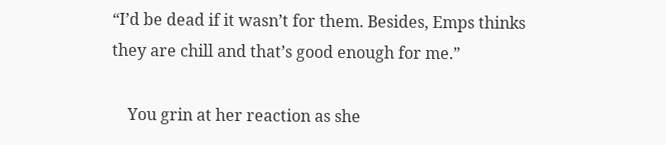“I’d be dead if it wasn’t for them. Besides, Emps thinks they are chill and that’s good enough for me.”

    You grin at her reaction as she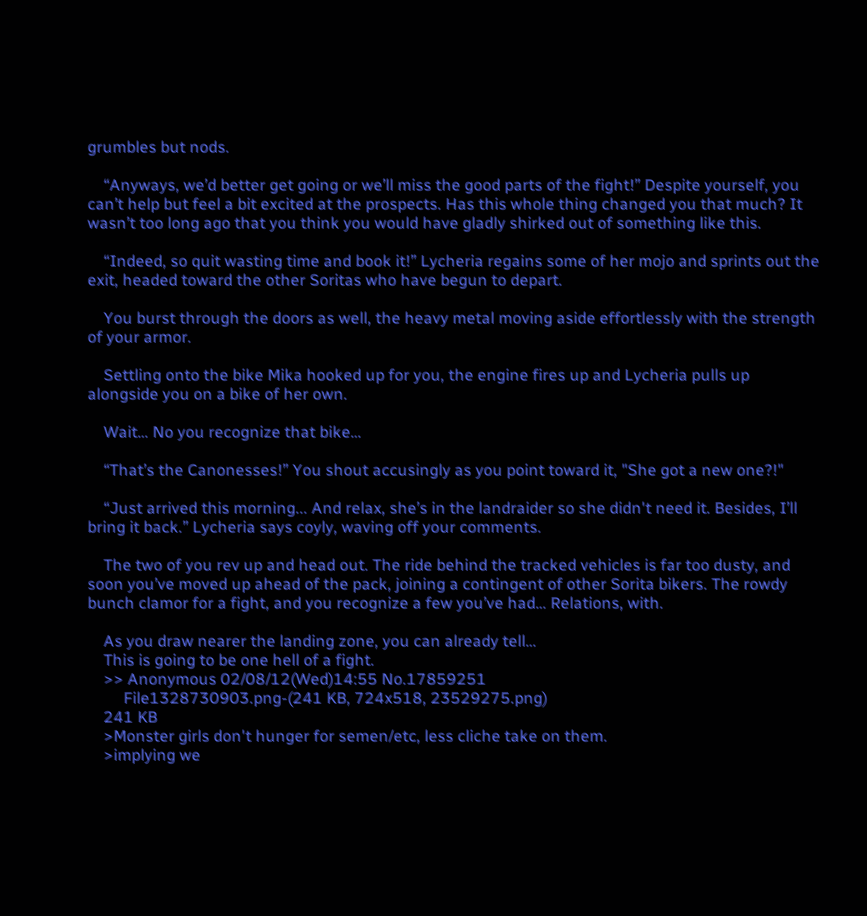grumbles but nods.

    “Anyways, we’d better get going or we’ll miss the good parts of the fight!” Despite yourself, you can’t help but feel a bit excited at the prospects. Has this whole thing changed you that much? It wasn’t too long ago that you think you would have gladly shirked out of something like this.

    “Indeed, so quit wasting time and book it!” Lycheria regains some of her mojo and sprints out the exit, headed toward the other Soritas who have begun to depart.

    You burst through the doors as well, the heavy metal moving aside effortlessly with the strength of your armor.

    Settling onto the bike Mika hooked up for you, the engine fires up and Lycheria pulls up alongside you on a bike of her own.

    Wait… No you recognize that bike…

    “That’s the Canonesses!” You shout accusingly as you point toward it, "She got a new one?!"

    “Just arrived this morning... And relax, she’s in the landraider so she didn't need it. Besides, I’ll bring it back.” Lycheria says coyly, waving off your comments.

    The two of you rev up and head out. The ride behind the tracked vehicles is far too dusty, and soon you’ve moved up ahead of the pack, joining a contingent of other Sorita bikers. The rowdy bunch clamor for a fight, and you recognize a few you’ve had… Relations, with.

    As you draw nearer the landing zone, you can already tell…
    This is going to be one hell of a fight.
    >> Anonymous 02/08/12(Wed)14:55 No.17859251
         File1328730903.png-(241 KB, 724x518, 23529275.png)
    241 KB
    >Monster girls don't hunger for semen/etc, less cliche take on them.
    >implying we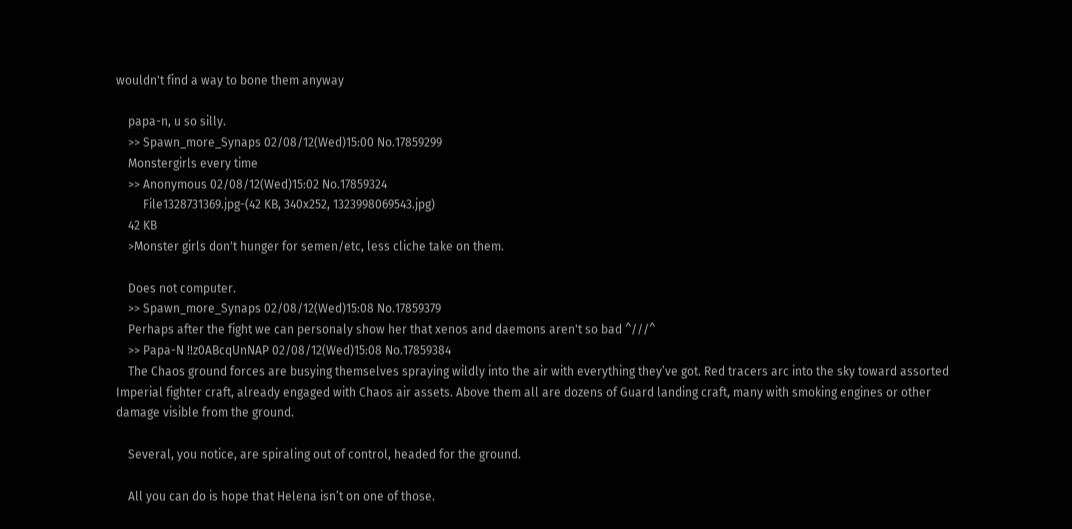wouldn't find a way to bone them anyway

    papa-n, u so silly.
    >> Spawn_more_Synaps 02/08/12(Wed)15:00 No.17859299
    Monstergirls every time
    >> Anonymous 02/08/12(Wed)15:02 No.17859324
         File1328731369.jpg-(42 KB, 340x252, 1323998069543.jpg)
    42 KB
    >Monster girls don't hunger for semen/etc, less cliche take on them.

    Does not computer.
    >> Spawn_more_Synaps 02/08/12(Wed)15:08 No.17859379
    Perhaps after the fight we can personaly show her that xenos and daemons aren't so bad ^///^
    >> Papa-N !!z0ABcqUnNAP 02/08/12(Wed)15:08 No.17859384
    The Chaos ground forces are busying themselves spraying wildly into the air with everything they’ve got. Red tracers arc into the sky toward assorted Imperial fighter craft, already engaged with Chaos air assets. Above them all are dozens of Guard landing craft, many with smoking engines or other damage visible from the ground.

    Several, you notice, are spiraling out of control, headed for the ground.

    All you can do is hope that Helena isn’t on one of those.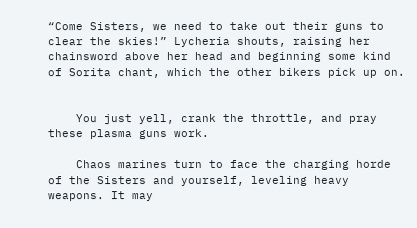“Come Sisters, we need to take out their guns to clear the skies!” Lycheria shouts, raising her chainsword above her head and beginning some kind of Sorita chant, which the other bikers pick up on.


    You just yell, crank the throttle, and pray these plasma guns work.

    Chaos marines turn to face the charging horde of the Sisters and yourself, leveling heavy weapons. It may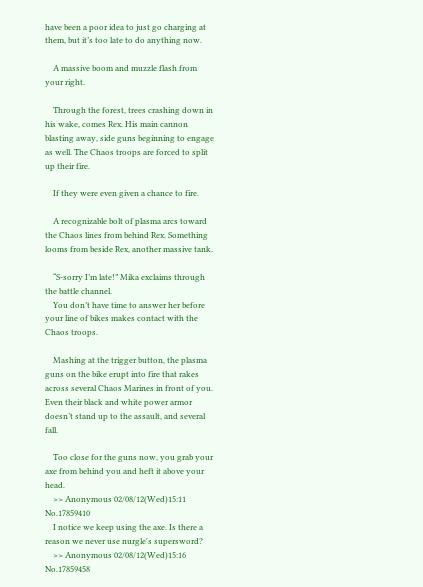have been a poor idea to just go charging at them, but it’s too late to do anything now.

    A massive boom and muzzle flash from your right.

    Through the forest, trees crashing down in his wake, comes Rex. His main cannon blasting away, side guns beginning to engage as well. The Chaos troops are forced to split up their fire.

    If they were even given a chance to fire.

    A recognizable bolt of plasma arcs toward the Chaos lines from behind Rex. Something looms from beside Rex, another massive tank.

    “S-sorry I’m late!” Mika exclaims through the battle channel.
    You don’t have time to answer her before your line of bikes makes contact with the Chaos troops.

    Mashing at the trigger button, the plasma guns on the bike erupt into fire that rakes across several Chaos Marines in front of you. Even their black and white power armor doesn’t stand up to the assault, and several fall.

    Too close for the guns now, you grab your axe from behind you and heft it above your head.
    >> Anonymous 02/08/12(Wed)15:11 No.17859410
    I notice we keep using the axe. Is there a reason we never use nurgle's supersword?
    >> Anonymous 02/08/12(Wed)15:16 No.17859458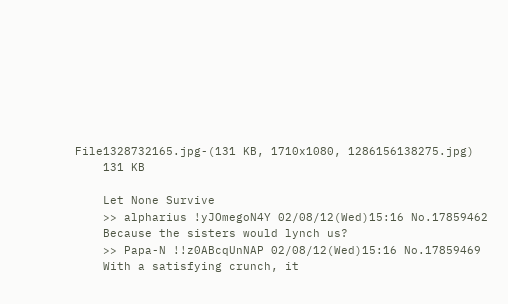File1328732165.jpg-(131 KB, 1710x1080, 1286156138275.jpg)
    131 KB

    Let None Survive
    >> alpharius !yJOmegoN4Y 02/08/12(Wed)15:16 No.17859462
    Because the sisters would lynch us?
    >> Papa-N !!z0ABcqUnNAP 02/08/12(Wed)15:16 No.17859469
    With a satisfying crunch, it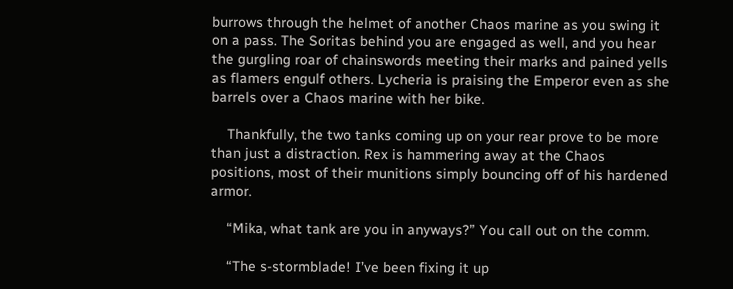burrows through the helmet of another Chaos marine as you swing it on a pass. The Soritas behind you are engaged as well, and you hear the gurgling roar of chainswords meeting their marks and pained yells as flamers engulf others. Lycheria is praising the Emperor even as she barrels over a Chaos marine with her bike.

    Thankfully, the two tanks coming up on your rear prove to be more than just a distraction. Rex is hammering away at the Chaos positions, most of their munitions simply bouncing off of his hardened armor.

    “Mika, what tank are you in anyways?” You call out on the comm.

    “The s-stormblade! I’ve been fixing it up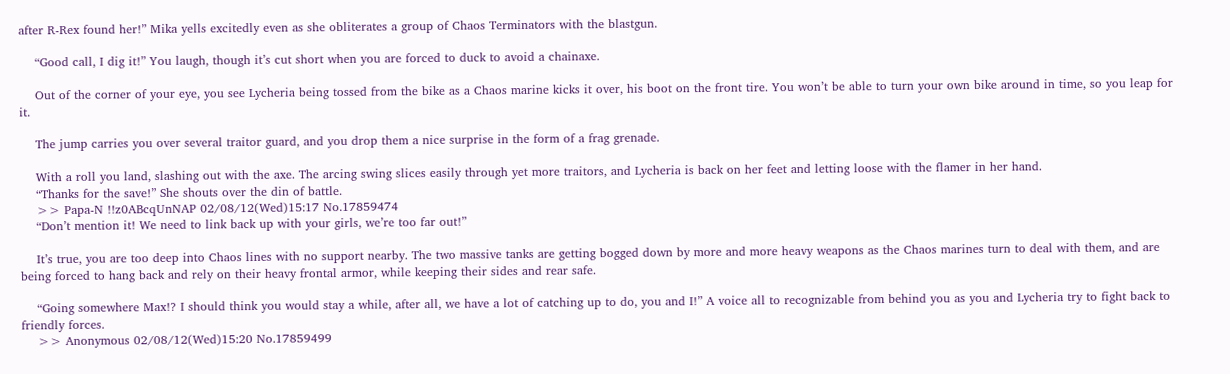after R-Rex found her!” Mika yells excitedly even as she obliterates a group of Chaos Terminators with the blastgun.

    “Good call, I dig it!” You laugh, though it’s cut short when you are forced to duck to avoid a chainaxe.

    Out of the corner of your eye, you see Lycheria being tossed from the bike as a Chaos marine kicks it over, his boot on the front tire. You won’t be able to turn your own bike around in time, so you leap for it.

    The jump carries you over several traitor guard, and you drop them a nice surprise in the form of a frag grenade.

    With a roll you land, slashing out with the axe. The arcing swing slices easily through yet more traitors, and Lycheria is back on her feet and letting loose with the flamer in her hand.
    “Thanks for the save!” She shouts over the din of battle.
    >> Papa-N !!z0ABcqUnNAP 02/08/12(Wed)15:17 No.17859474
    “Don’t mention it! We need to link back up with your girls, we’re too far out!”

    It’s true, you are too deep into Chaos lines with no support nearby. The two massive tanks are getting bogged down by more and more heavy weapons as the Chaos marines turn to deal with them, and are being forced to hang back and rely on their heavy frontal armor, while keeping their sides and rear safe.

    “Going somewhere Max!? I should think you would stay a while, after all, we have a lot of catching up to do, you and I!” A voice all to recognizable from behind you as you and Lycheria try to fight back to friendly forces.
    >> Anonymous 02/08/12(Wed)15:20 No.17859499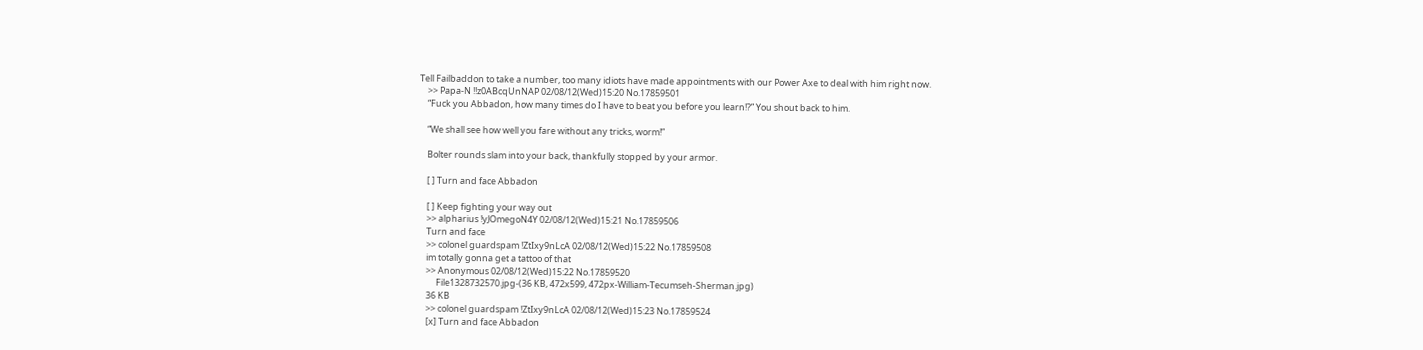Tell Failbaddon to take a number, too many idiots have made appointments with our Power Axe to deal with him right now.
    >> Papa-N !!z0ABcqUnNAP 02/08/12(Wed)15:20 No.17859501
    “Fuck you Abbadon, how many times do I have to beat you before you learn!?” You shout back to him.

    “We shall see how well you fare without any tricks, worm!”

    Bolter rounds slam into your back, thankfully stopped by your armor.

    [ ] Turn and face Abbadon

    [ ] Keep fighting your way out
    >> alpharius !yJOmegoN4Y 02/08/12(Wed)15:21 No.17859506
    Turn and face
    >> colonel guardspam !ZtIxy9nLcA 02/08/12(Wed)15:22 No.17859508
    im totally gonna get a tattoo of that
    >> Anonymous 02/08/12(Wed)15:22 No.17859520
         File1328732570.jpg-(36 KB, 472x599, 472px-William-Tecumseh-Sherman.jpg)
    36 KB
    >> colonel guardspam !ZtIxy9nLcA 02/08/12(Wed)15:23 No.17859524
    [x] Turn and face Abbadon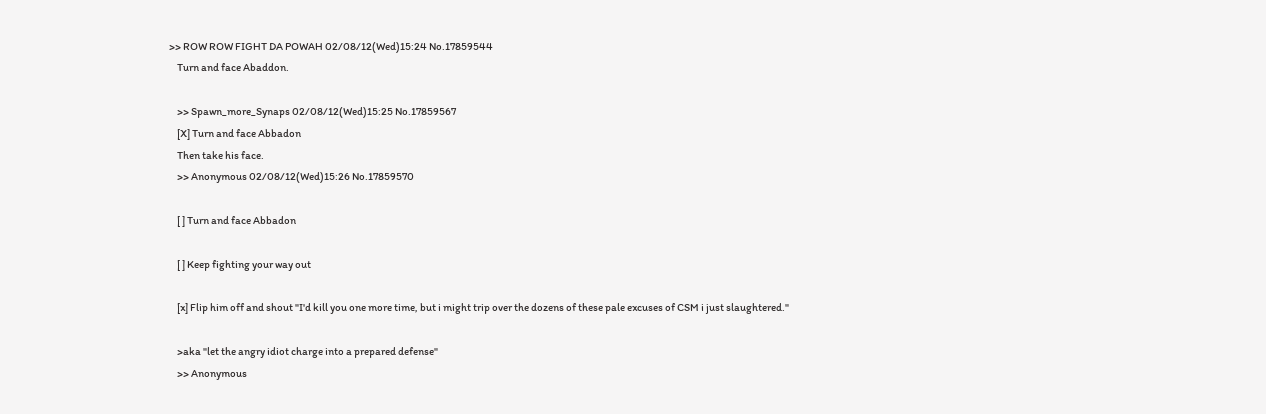>> ROW ROW FIGHT DA POWAH 02/08/12(Wed)15:24 No.17859544
    Turn and face Abaddon.

    >> Spawn_more_Synaps 02/08/12(Wed)15:25 No.17859567
    [X] Turn and face Abbadon
    Then take his face.
    >> Anonymous 02/08/12(Wed)15:26 No.17859570

    [ ] Turn and face Abbadon

    [ ] Keep fighting your way out

    [x] Flip him off and shout "I'd kill you one more time, but i might trip over the dozens of these pale excuses of CSM i just slaughtered."

    >aka "let the angry idiot charge into a prepared defense"
    >> Anonymous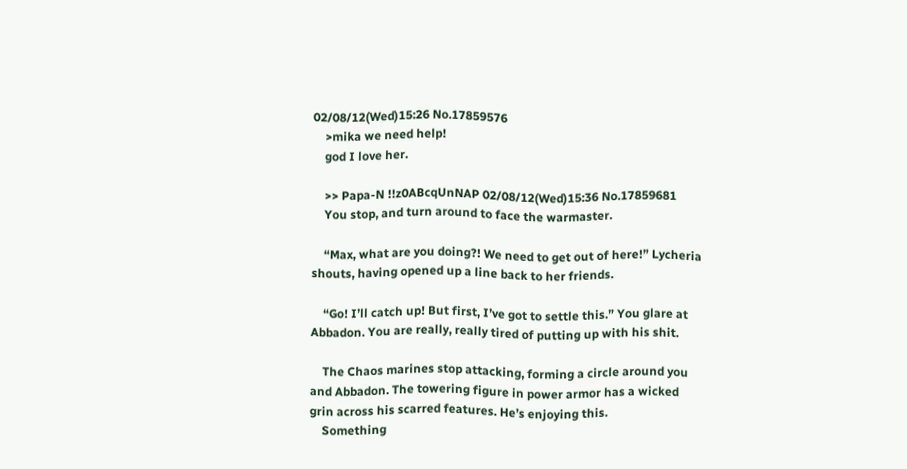02/08/12(Wed)15:26 No.17859576
    >mika we need help!
    god I love her.

    >> Papa-N !!z0ABcqUnNAP 02/08/12(Wed)15:36 No.17859681
    You stop, and turn around to face the warmaster.

    “Max, what are you doing?! We need to get out of here!” Lycheria shouts, having opened up a line back to her friends.

    “Go! I’ll catch up! But first, I’ve got to settle this.” You glare at Abbadon. You are really, really tired of putting up with his shit.

    The Chaos marines stop attacking, forming a circle around you and Abbadon. The towering figure in power armor has a wicked grin across his scarred features. He’s enjoying this.
    Something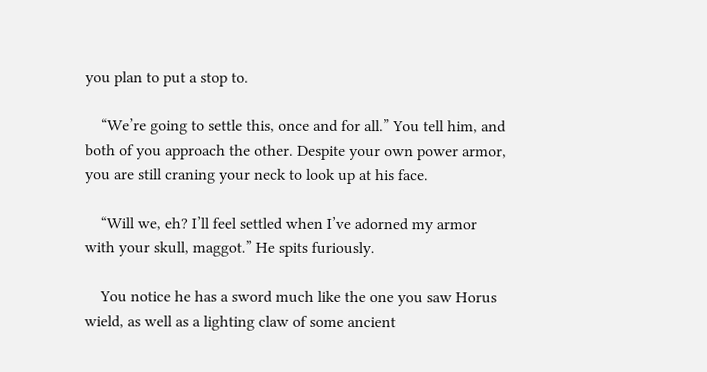you plan to put a stop to.

    “We’re going to settle this, once and for all.” You tell him, and both of you approach the other. Despite your own power armor, you are still craning your neck to look up at his face.

    “Will we, eh? I’ll feel settled when I’ve adorned my armor with your skull, maggot.” He spits furiously.

    You notice he has a sword much like the one you saw Horus wield, as well as a lighting claw of some ancient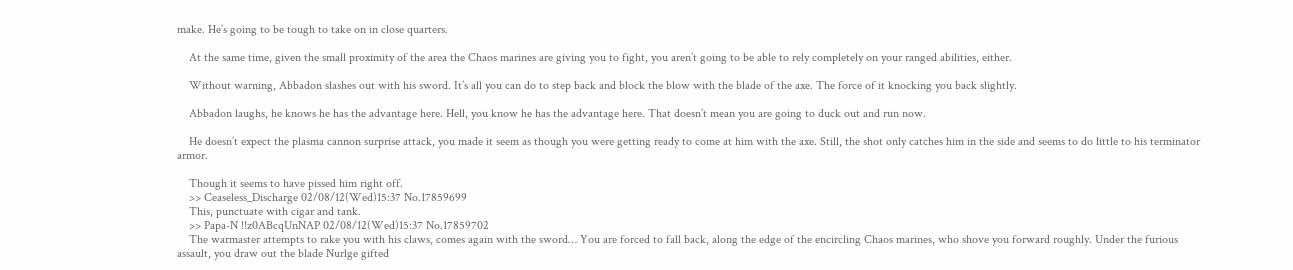make. He’s going to be tough to take on in close quarters.

    At the same time, given the small proximity of the area the Chaos marines are giving you to fight, you aren’t going to be able to rely completely on your ranged abilities, either.

    Without warning, Abbadon slashes out with his sword. It’s all you can do to step back and block the blow with the blade of the axe. The force of it knocking you back slightly.

    Abbadon laughs, he knows he has the advantage here. Hell, you know he has the advantage here. That doesn’t mean you are going to duck out and run now.

    He doesn’t expect the plasma cannon surprise attack, you made it seem as though you were getting ready to come at him with the axe. Still, the shot only catches him in the side and seems to do little to his terminator armor.

    Though it seems to have pissed him right off.
    >> Ceaseless_Discharge 02/08/12(Wed)15:37 No.17859699
    This, punctuate with cigar and tank.
    >> Papa-N !!z0ABcqUnNAP 02/08/12(Wed)15:37 No.17859702
    The warmaster attempts to rake you with his claws, comes again with the sword… You are forced to fall back, along the edge of the encircling Chaos marines, who shove you forward roughly. Under the furious assault, you draw out the blade Nurlge gifted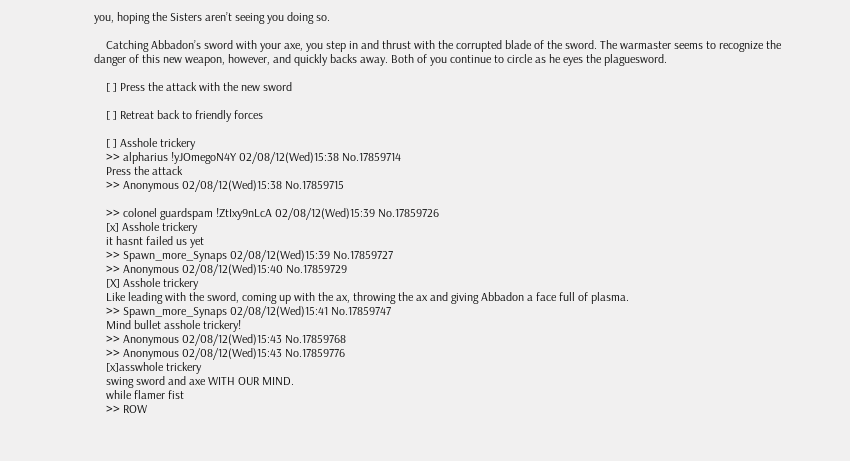you, hoping the Sisters aren’t seeing you doing so.

    Catching Abbadon’s sword with your axe, you step in and thrust with the corrupted blade of the sword. The warmaster seems to recognize the danger of this new weapon, however, and quickly backs away. Both of you continue to circle as he eyes the plaguesword.

    [ ] Press the attack with the new sword

    [ ] Retreat back to friendly forces

    [ ] Asshole trickery
    >> alpharius !yJOmegoN4Y 02/08/12(Wed)15:38 No.17859714
    Press the attack
    >> Anonymous 02/08/12(Wed)15:38 No.17859715

    >> colonel guardspam !ZtIxy9nLcA 02/08/12(Wed)15:39 No.17859726
    [x] Asshole trickery
    it hasnt failed us yet
    >> Spawn_more_Synaps 02/08/12(Wed)15:39 No.17859727
    >> Anonymous 02/08/12(Wed)15:40 No.17859729
    [X] Asshole trickery
    Like leading with the sword, coming up with the ax, throwing the ax and giving Abbadon a face full of plasma.
    >> Spawn_more_Synaps 02/08/12(Wed)15:41 No.17859747
    Mind bullet asshole trickery!
    >> Anonymous 02/08/12(Wed)15:43 No.17859768
    >> Anonymous 02/08/12(Wed)15:43 No.17859776
    [x]asswhole trickery
    swing sword and axe WITH OUR MIND.
    while flamer fist
    >> ROW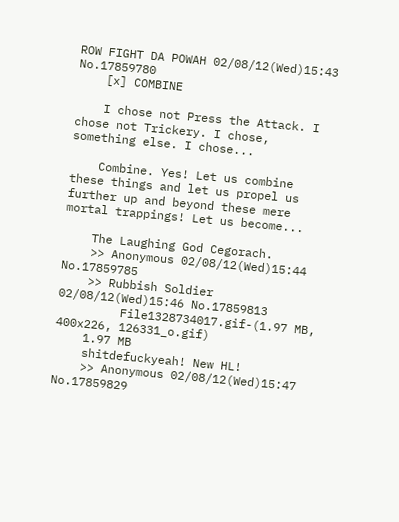ROW FIGHT DA POWAH 02/08/12(Wed)15:43 No.17859780
    [x] COMBINE

    I chose not Press the Attack. I chose not Trickery. I chose, something else. I chose...

    Combine. Yes! Let us combine these things and let us propel us further up and beyond these mere mortal trappings! Let us become...

    The Laughing God Cegorach.
    >> Anonymous 02/08/12(Wed)15:44 No.17859785
    >> Rubbish Soldier 02/08/12(Wed)15:46 No.17859813
         File1328734017.gif-(1.97 MB, 400x226, 126331_o.gif)
    1.97 MB
    shitdefuckyeah! New HL!
    >> Anonymous 02/08/12(Wed)15:47 No.17859829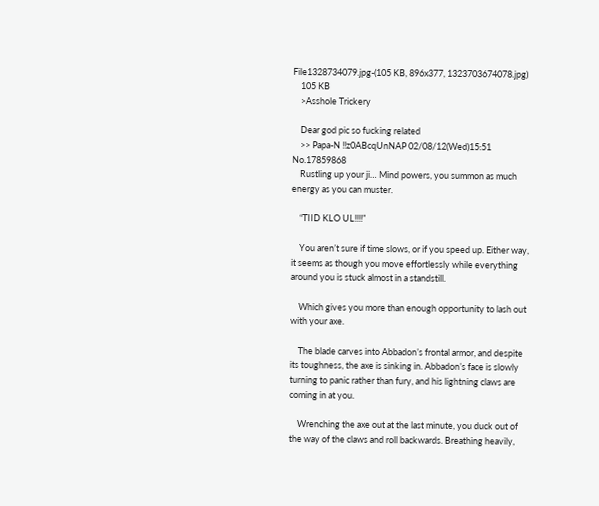File1328734079.jpg-(105 KB, 896x377, 1323703674078.jpg)
    105 KB
    >Asshole Trickery

    Dear god pic so fucking related
    >> Papa-N !!z0ABcqUnNAP 02/08/12(Wed)15:51 No.17859868
    Rustling up your ji… Mind powers, you summon as much energy as you can muster.

    “TIID KLO UL!!!!”

    You aren’t sure if time slows, or if you speed up. Either way, it seems as though you move effortlessly while everything around you is stuck almost in a standstill.

    Which gives you more than enough opportunity to lash out with your axe.

    The blade carves into Abbadon’s frontal armor, and despite its toughness, the axe is sinking in. Abbadon’s face is slowly turning to panic rather than fury, and his lightning claws are coming in at you.

    Wrenching the axe out at the last minute, you duck out of the way of the claws and roll backwards. Breathing heavily,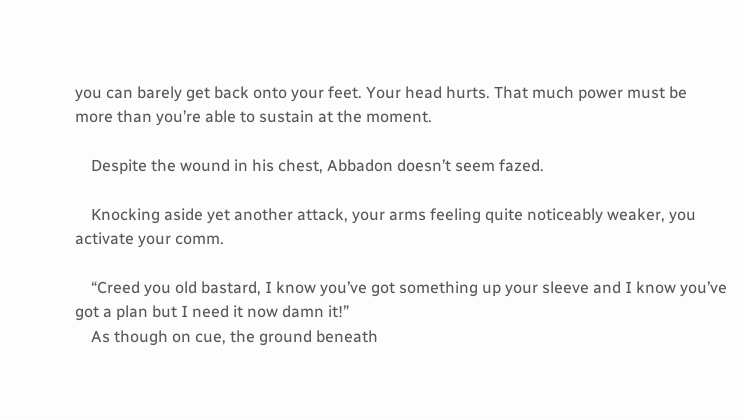you can barely get back onto your feet. Your head hurts. That much power must be more than you’re able to sustain at the moment.

    Despite the wound in his chest, Abbadon doesn’t seem fazed.

    Knocking aside yet another attack, your arms feeling quite noticeably weaker, you activate your comm.

    “Creed you old bastard, I know you’ve got something up your sleeve and I know you’ve got a plan but I need it now damn it!”
    As though on cue, the ground beneath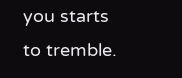you starts to tremble.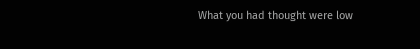What you had thought were low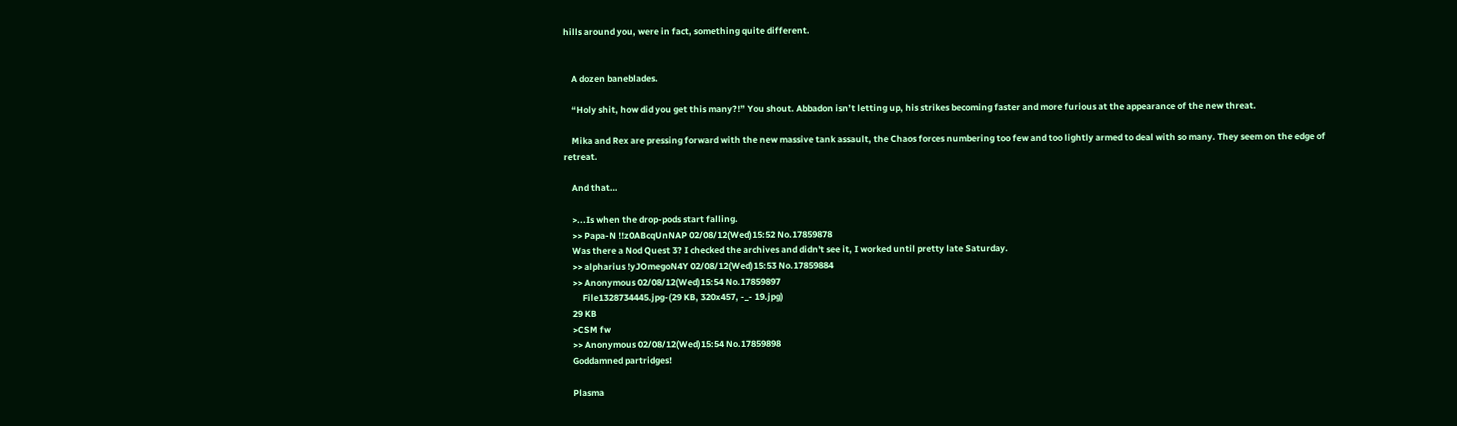hills around you, were in fact, something quite different.


    A dozen baneblades.

    “Holy shit, how did you get this many?!” You shout. Abbadon isn’t letting up, his strikes becoming faster and more furious at the appearance of the new threat.

    Mika and Rex are pressing forward with the new massive tank assault, the Chaos forces numbering too few and too lightly armed to deal with so many. They seem on the edge of retreat.

    And that…

    >...Is when the drop-pods start falling.
    >> Papa-N !!z0ABcqUnNAP 02/08/12(Wed)15:52 No.17859878
    Was there a Nod Quest 3? I checked the archives and didn't see it, I worked until pretty late Saturday.
    >> alpharius !yJOmegoN4Y 02/08/12(Wed)15:53 No.17859884
    >> Anonymous 02/08/12(Wed)15:54 No.17859897
         File1328734445.jpg-(29 KB, 320x457, -_- 19.jpg)
    29 KB
    >CSM fw
    >> Anonymous 02/08/12(Wed)15:54 No.17859898
    Goddamned partridges!

    Plasma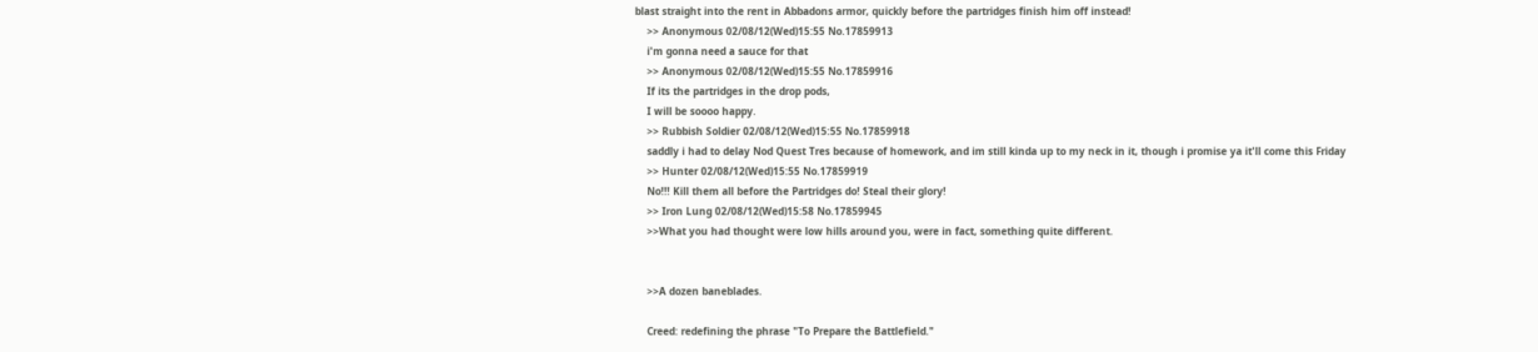blast straight into the rent in Abbadons armor, quickly before the partridges finish him off instead!
    >> Anonymous 02/08/12(Wed)15:55 No.17859913
    i'm gonna need a sauce for that
    >> Anonymous 02/08/12(Wed)15:55 No.17859916
    If its the partridges in the drop pods,
    I will be soooo happy.
    >> Rubbish Soldier 02/08/12(Wed)15:55 No.17859918
    saddly i had to delay Nod Quest Tres because of homework, and im still kinda up to my neck in it, though i promise ya it'll come this Friday
    >> Hunter 02/08/12(Wed)15:55 No.17859919
    No!!! Kill them all before the Partridges do! Steal their glory!
    >> Iron Lung 02/08/12(Wed)15:58 No.17859945
    >>What you had thought were low hills around you, were in fact, something quite different.


    >>A dozen baneblades.

    Creed: redefining the phrase "To Prepare the Battlefield."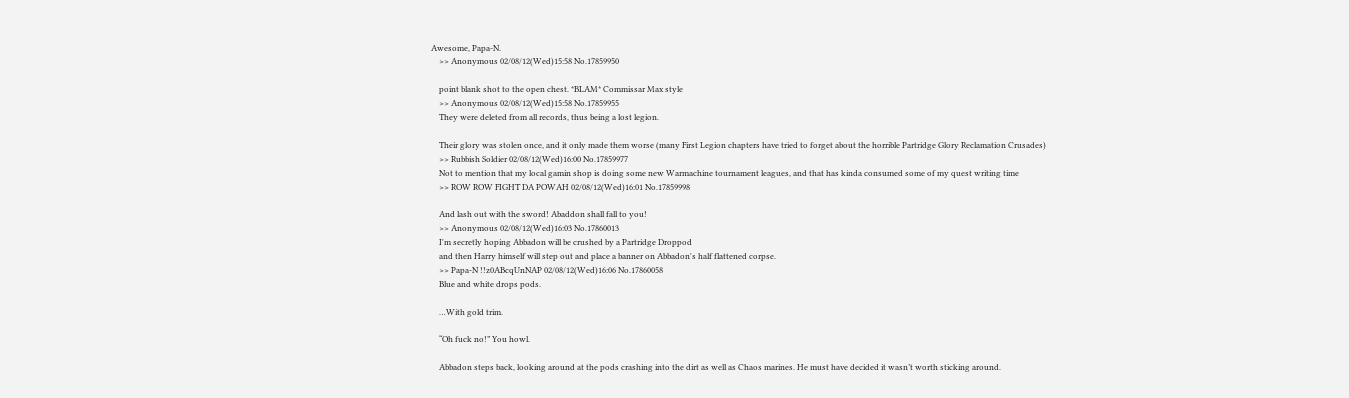Awesome, Papa-N.
    >> Anonymous 02/08/12(Wed)15:58 No.17859950

    point blank shot to the open chest. *BLAM* Commissar Max style
    >> Anonymous 02/08/12(Wed)15:58 No.17859955
    They were deleted from all records, thus being a lost legion.

    Their glory was stolen once, and it only made them worse (many First Legion chapters have tried to forget about the horrible Partridge Glory Reclamation Crusades)
    >> Rubbish Soldier 02/08/12(Wed)16:00 No.17859977
    Not to mention that my local gamin shop is doing some new Warmachine tournament leagues, and that has kinda consumed some of my quest writing time
    >> ROW ROW FIGHT DA POWAH 02/08/12(Wed)16:01 No.17859998

    And lash out with the sword! Abaddon shall fall to you!
    >> Anonymous 02/08/12(Wed)16:03 No.17860013
    I'm secretly hoping Abbadon will be crushed by a Partridge Droppod
    and then Harry himself will step out and place a banner on Abbadon's half flattened corpse.
    >> Papa-N !!z0ABcqUnNAP 02/08/12(Wed)16:06 No.17860058
    Blue and white drops pods.

    …With gold trim.

    “Oh fuck no!” You howl.

    Abbadon steps back, looking around at the pods crashing into the dirt as well as Chaos marines. He must have decided it wasn’t worth sticking around.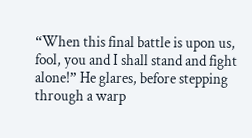“When this final battle is upon us, fool, you and I shall stand and fight alone!” He glares, before stepping through a warp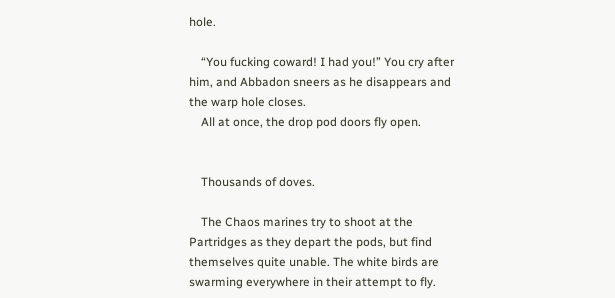hole.

    “You fucking coward! I had you!” You cry after him, and Abbadon sneers as he disappears and the warp hole closes.
    All at once, the drop pod doors fly open.


    Thousands of doves.

    The Chaos marines try to shoot at the Partridges as they depart the pods, but find themselves quite unable. The white birds are swarming everywhere in their attempt to fly.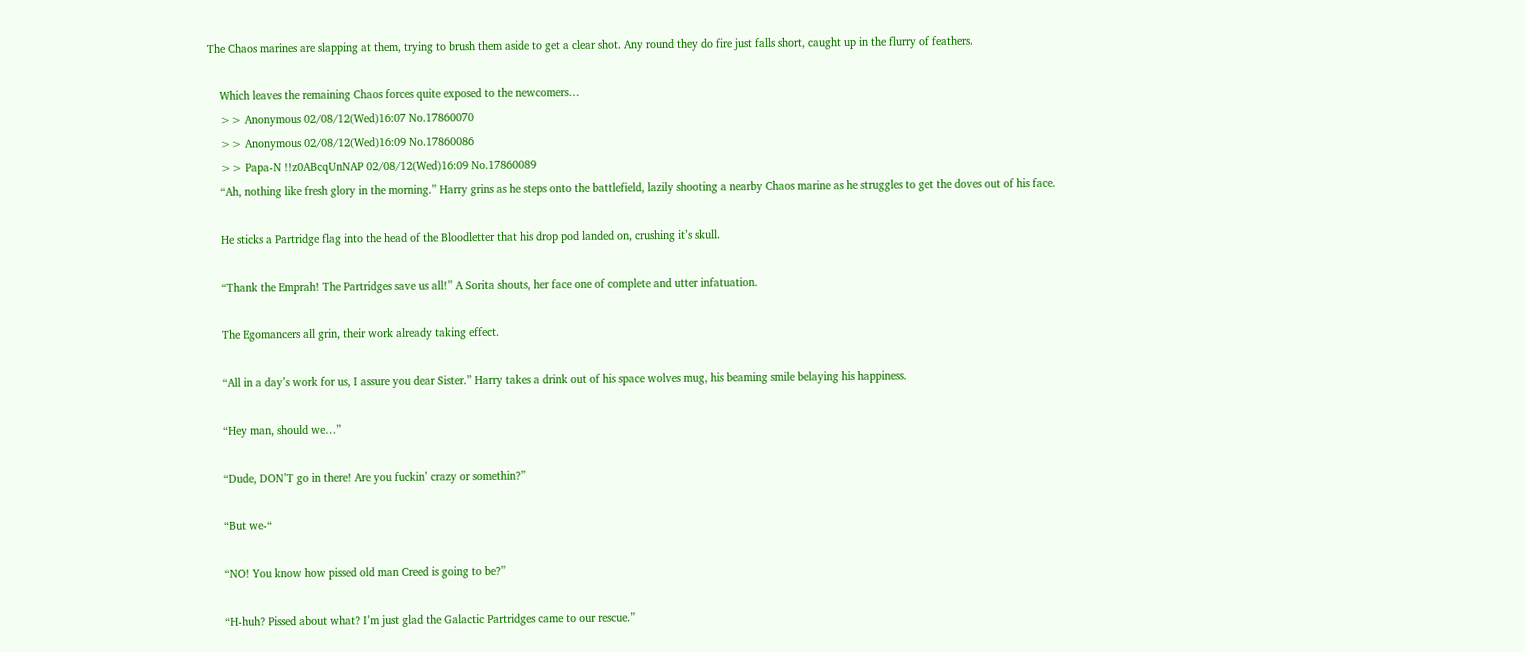The Chaos marines are slapping at them, trying to brush them aside to get a clear shot. Any round they do fire just falls short, caught up in the flurry of feathers.

    Which leaves the remaining Chaos forces quite exposed to the newcomers…
    >> Anonymous 02/08/12(Wed)16:07 No.17860070
    >> Anonymous 02/08/12(Wed)16:09 No.17860086
    >> Papa-N !!z0ABcqUnNAP 02/08/12(Wed)16:09 No.17860089
    “Ah, nothing like fresh glory in the morning.” Harry grins as he steps onto the battlefield, lazily shooting a nearby Chaos marine as he struggles to get the doves out of his face.

    He sticks a Partridge flag into the head of the Bloodletter that his drop pod landed on, crushing it’s skull.

    “Thank the Emprah! The Partridges save us all!” A Sorita shouts, her face one of complete and utter infatuation.

    The Egomancers all grin, their work already taking effect.

    “All in a day’s work for us, I assure you dear Sister.” Harry takes a drink out of his space wolves mug, his beaming smile belaying his happiness.

    “Hey man, should we…”

    “Dude, DON’T go in there! Are you fuckin’ crazy or somethin?”

    “But we-“

    “NO! You know how pissed old man Creed is going to be?”

    “H-huh? Pissed about what? I’m just glad the Galactic Partridges came to our rescue.”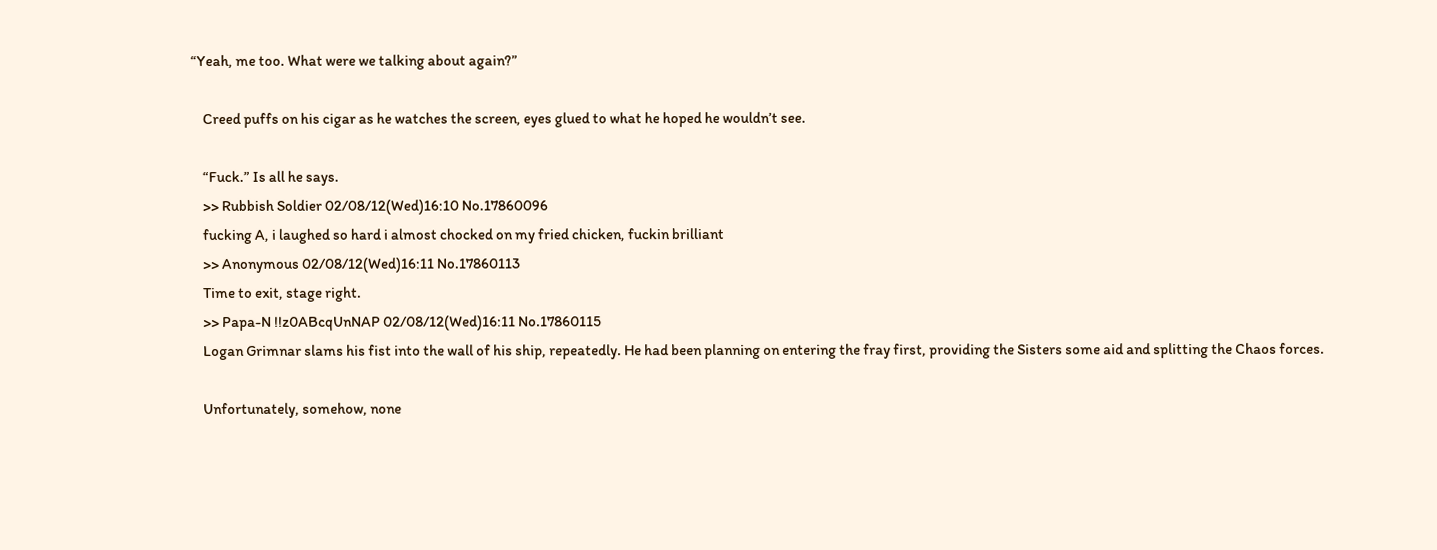“Yeah, me too. What were we talking about again?”

    Creed puffs on his cigar as he watches the screen, eyes glued to what he hoped he wouldn’t see.

    “Fuck.” Is all he says.
    >> Rubbish Soldier 02/08/12(Wed)16:10 No.17860096
    fucking A, i laughed so hard i almost chocked on my fried chicken, fuckin brilliant
    >> Anonymous 02/08/12(Wed)16:11 No.17860113
    Time to exit, stage right.
    >> Papa-N !!z0ABcqUnNAP 02/08/12(Wed)16:11 No.17860115
    Logan Grimnar slams his fist into the wall of his ship, repeatedly. He had been planning on entering the fray first, providing the Sisters some aid and splitting the Chaos forces.

    Unfortunately, somehow, none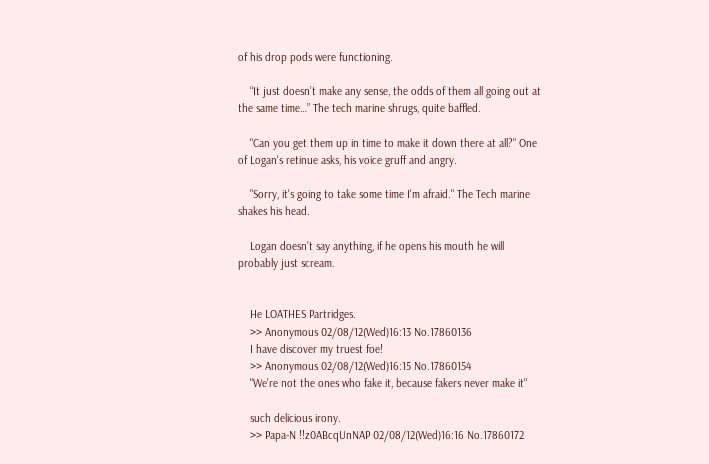of his drop pods were functioning.

    “It just doesn’t make any sense, the odds of them all going out at the same time…” The tech marine shrugs, quite baffled.

    "Can you get them up in time to make it down there at all?" One of Logan's retinue asks, his voice gruff and angry.

    "Sorry, it's going to take some time I'm afraid." The Tech marine shakes his head.

    Logan doesn’t say anything, if he opens his mouth he will probably just scream.


    He LOATHES Partridges.
    >> Anonymous 02/08/12(Wed)16:13 No.17860136
    I have discover my truest foe!
    >> Anonymous 02/08/12(Wed)16:15 No.17860154
    "We're not the ones who fake it, because fakers never make it"

    such delicious irony.
    >> Papa-N !!z0ABcqUnNAP 02/08/12(Wed)16:16 No.17860172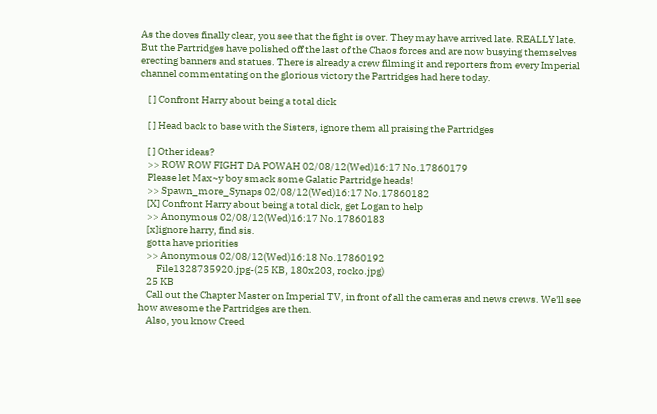As the doves finally clear, you see that the fight is over. They may have arrived late. REALLY late. But the Partridges have polished off the last of the Chaos forces and are now busying themselves erecting banners and statues. There is already a crew filming it and reporters from every Imperial channel commentating on the glorious victory the Partridges had here today.

    [ ] Confront Harry about being a total dick

    [ ] Head back to base with the Sisters, ignore them all praising the Partridges

    [ ] Other ideas?
    >> ROW ROW FIGHT DA POWAH 02/08/12(Wed)16:17 No.17860179
    Please let Max~y boy smack some Galatic Partridge heads!
    >> Spawn_more_Synaps 02/08/12(Wed)16:17 No.17860182
    [X] Confront Harry about being a total dick, get Logan to help
    >> Anonymous 02/08/12(Wed)16:17 No.17860183
    [x]ignore harry, find sis.
    gotta have priorities
    >> Anonymous 02/08/12(Wed)16:18 No.17860192
         File1328735920.jpg-(25 KB, 180x203, rocko.jpg)
    25 KB
    Call out the Chapter Master on Imperial TV, in front of all the cameras and news crews. We'll see how awesome the Partridges are then.
    Also, you know Creed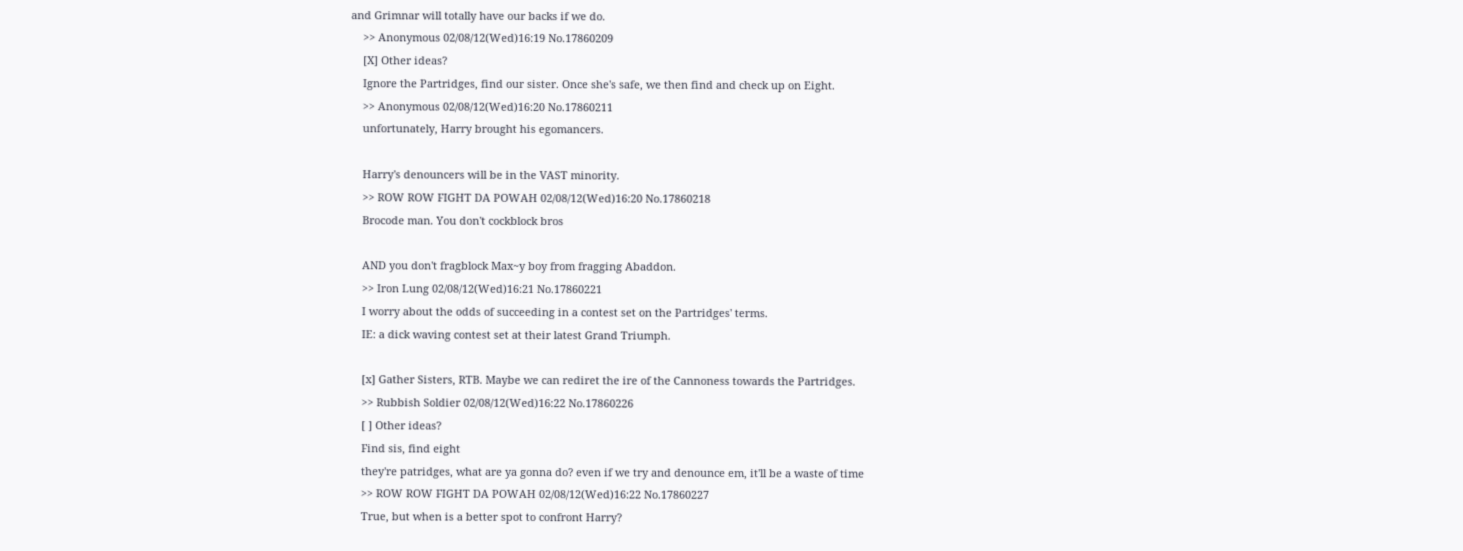and Grimnar will totally have our backs if we do.
    >> Anonymous 02/08/12(Wed)16:19 No.17860209
    [X] Other ideas?
    Ignore the Partridges, find our sister. Once she's safe, we then find and check up on Eight.
    >> Anonymous 02/08/12(Wed)16:20 No.17860211
    unfortunately, Harry brought his egomancers.

    Harry's denouncers will be in the VAST minority.
    >> ROW ROW FIGHT DA POWAH 02/08/12(Wed)16:20 No.17860218
    Brocode man. You don't cockblock bros

    AND you don't fragblock Max~y boy from fragging Abaddon.
    >> Iron Lung 02/08/12(Wed)16:21 No.17860221
    I worry about the odds of succeeding in a contest set on the Partridges' terms.
    IE: a dick waving contest set at their latest Grand Triumph.

    [x] Gather Sisters, RTB. Maybe we can rediret the ire of the Cannoness towards the Partridges.
    >> Rubbish Soldier 02/08/12(Wed)16:22 No.17860226
    [ ] Other ideas?
    Find sis, find eight
    they're patridges, what are ya gonna do? even if we try and denounce em, it'll be a waste of time
    >> ROW ROW FIGHT DA POWAH 02/08/12(Wed)16:22 No.17860227
    True, but when is a better spot to confront Harry?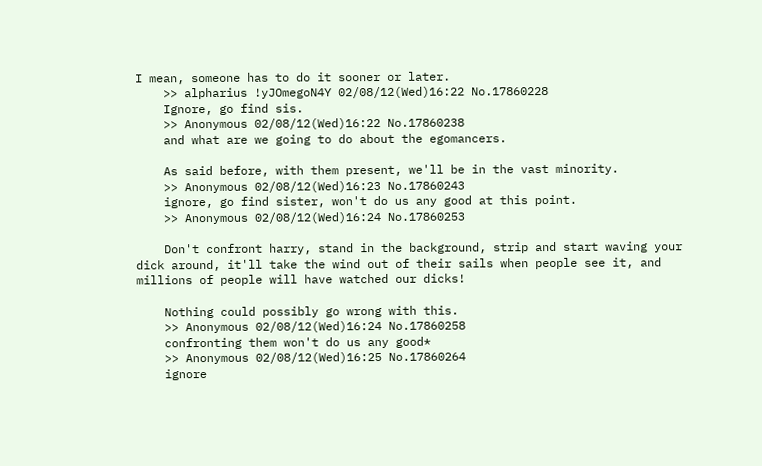I mean, someone has to do it sooner or later.
    >> alpharius !yJOmegoN4Y 02/08/12(Wed)16:22 No.17860228
    Ignore, go find sis.
    >> Anonymous 02/08/12(Wed)16:22 No.17860238
    and what are we going to do about the egomancers.

    As said before, with them present, we'll be in the vast minority.
    >> Anonymous 02/08/12(Wed)16:23 No.17860243
    ignore, go find sister, won't do us any good at this point.
    >> Anonymous 02/08/12(Wed)16:24 No.17860253

    Don't confront harry, stand in the background, strip and start waving your dick around, it'll take the wind out of their sails when people see it, and millions of people will have watched our dicks!

    Nothing could possibly go wrong with this.
    >> Anonymous 02/08/12(Wed)16:24 No.17860258
    confronting them won't do us any good*
    >> Anonymous 02/08/12(Wed)16:25 No.17860264
    ignore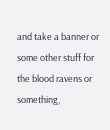and take a banner or some other stuff for the blood ravens or something,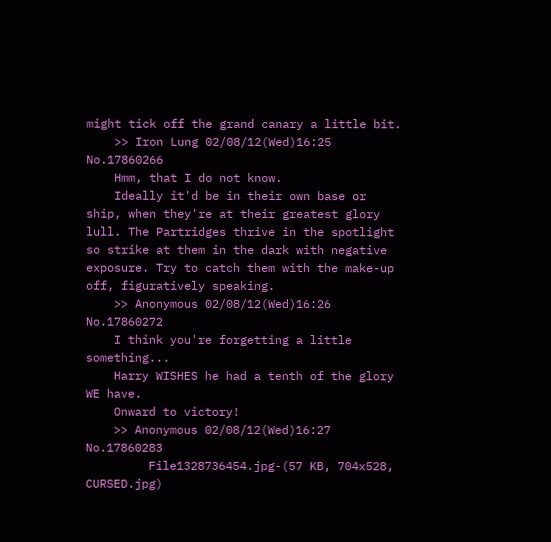might tick off the grand canary a little bit.
    >> Iron Lung 02/08/12(Wed)16:25 No.17860266
    Hmm, that I do not know.
    Ideally it'd be in their own base or ship, when they're at their greatest glory lull. The Partridges thrive in the spotlight so strike at them in the dark with negative exposure. Try to catch them with the make-up off, figuratively speaking.
    >> Anonymous 02/08/12(Wed)16:26 No.17860272
    I think you're forgetting a little something...
    Harry WISHES he had a tenth of the glory WE have.
    Onward to victory!
    >> Anonymous 02/08/12(Wed)16:27 No.17860283
         File1328736454.jpg-(57 KB, 704x528, CURSED.jpg)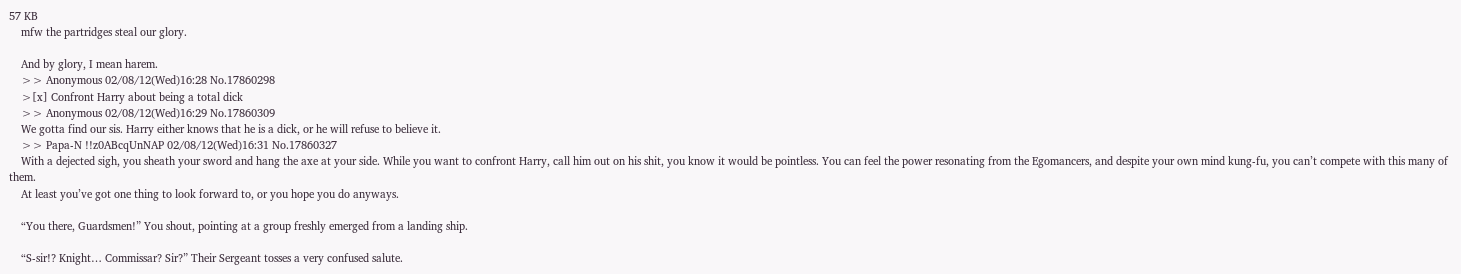57 KB
    mfw the partridges steal our glory.

    And by glory, I mean harem.
    >> Anonymous 02/08/12(Wed)16:28 No.17860298
    >[x] Confront Harry about being a total dick
    >> Anonymous 02/08/12(Wed)16:29 No.17860309
    We gotta find our sis. Harry either knows that he is a dick, or he will refuse to believe it.
    >> Papa-N !!z0ABcqUnNAP 02/08/12(Wed)16:31 No.17860327
    With a dejected sigh, you sheath your sword and hang the axe at your side. While you want to confront Harry, call him out on his shit, you know it would be pointless. You can feel the power resonating from the Egomancers, and despite your own mind kung-fu, you can’t compete with this many of them.
    At least you’ve got one thing to look forward to, or you hope you do anyways.

    “You there, Guardsmen!” You shout, pointing at a group freshly emerged from a landing ship.

    “S-sir!? Knight… Commissar? Sir?” Their Sergeant tosses a very confused salute.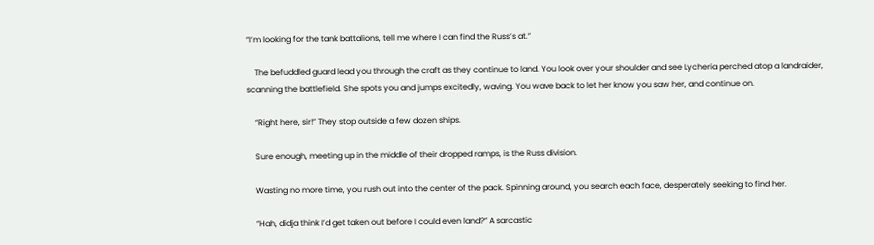“I’m looking for the tank battalions, tell me where I can find the Russ’s at.”

    The befuddled guard lead you through the craft as they continue to land. You look over your shoulder and see Lycheria perched atop a landraider, scanning the battlefield. She spots you and jumps excitedly, waving. You wave back to let her know you saw her, and continue on.

    “Right here, sir!” They stop outside a few dozen ships.

    Sure enough, meeting up in the middle of their dropped ramps, is the Russ division.

    Wasting no more time, you rush out into the center of the pack. Spinning around, you search each face, desperately seeking to find her.

    “Hah, didja think I’d get taken out before I could even land?” A sarcastic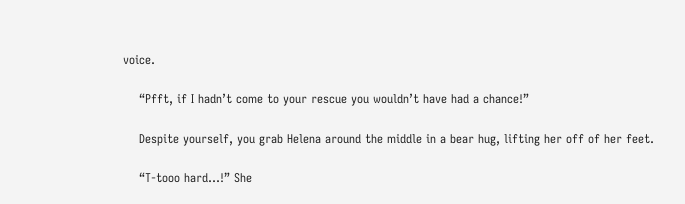voice.

    “Pfft, if I hadn’t come to your rescue you wouldn’t have had a chance!”

    Despite yourself, you grab Helena around the middle in a bear hug, lifting her off of her feet.

    “T-tooo hard…!” She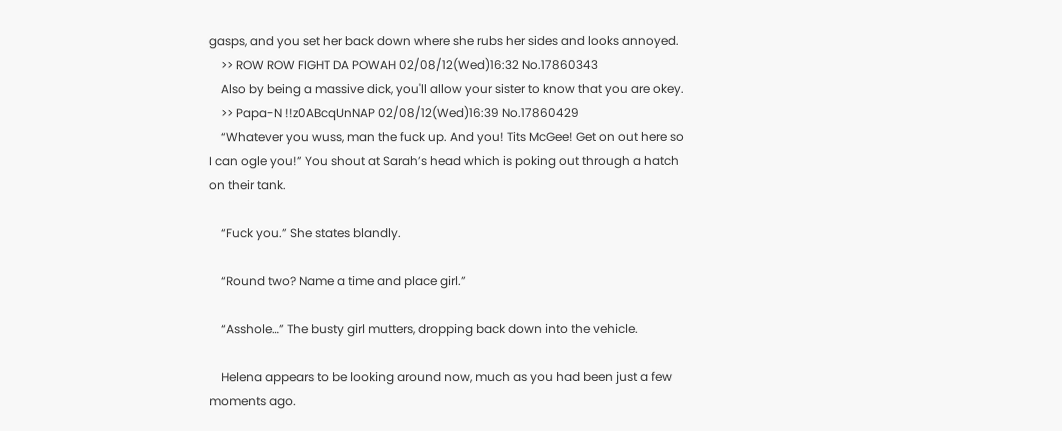gasps, and you set her back down where she rubs her sides and looks annoyed.
    >> ROW ROW FIGHT DA POWAH 02/08/12(Wed)16:32 No.17860343
    Also by being a massive dick, you'll allow your sister to know that you are okey.
    >> Papa-N !!z0ABcqUnNAP 02/08/12(Wed)16:39 No.17860429
    “Whatever you wuss, man the fuck up. And you! Tits McGee! Get on out here so I can ogle you!” You shout at Sarah’s head which is poking out through a hatch on their tank.

    “Fuck you.” She states blandly.

    “Round two? Name a time and place girl.”

    “Asshole…” The busty girl mutters, dropping back down into the vehicle.

    Helena appears to be looking around now, much as you had been just a few moments ago.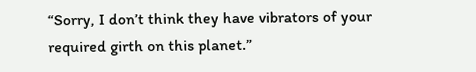“Sorry, I don’t think they have vibrators of your required girth on this planet.”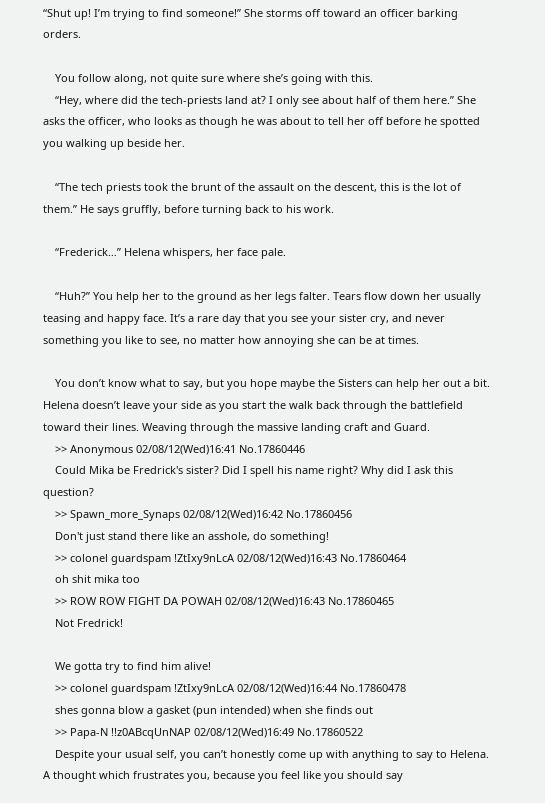“Shut up! I’m trying to find someone!” She storms off toward an officer barking orders.

    You follow along, not quite sure where she’s going with this.
    “Hey, where did the tech-priests land at? I only see about half of them here.” She asks the officer, who looks as though he was about to tell her off before he spotted you walking up beside her.

    “The tech priests took the brunt of the assault on the descent, this is the lot of them.” He says gruffly, before turning back to his work.

    “Frederick…” Helena whispers, her face pale.

    “Huh?” You help her to the ground as her legs falter. Tears flow down her usually teasing and happy face. It’s a rare day that you see your sister cry, and never something you like to see, no matter how annoying she can be at times.

    You don’t know what to say, but you hope maybe the Sisters can help her out a bit. Helena doesn’t leave your side as you start the walk back through the battlefield toward their lines. Weaving through the massive landing craft and Guard.
    >> Anonymous 02/08/12(Wed)16:41 No.17860446
    Could Mika be Fredrick's sister? Did I spell his name right? Why did I ask this question?
    >> Spawn_more_Synaps 02/08/12(Wed)16:42 No.17860456
    Don't just stand there like an asshole, do something!
    >> colonel guardspam !ZtIxy9nLcA 02/08/12(Wed)16:43 No.17860464
    oh shit mika too
    >> ROW ROW FIGHT DA POWAH 02/08/12(Wed)16:43 No.17860465
    Not Fredrick!

    We gotta try to find him alive!
    >> colonel guardspam !ZtIxy9nLcA 02/08/12(Wed)16:44 No.17860478
    shes gonna blow a gasket (pun intended) when she finds out
    >> Papa-N !!z0ABcqUnNAP 02/08/12(Wed)16:49 No.17860522
    Despite your usual self, you can’t honestly come up with anything to say to Helena. A thought which frustrates you, because you feel like you should say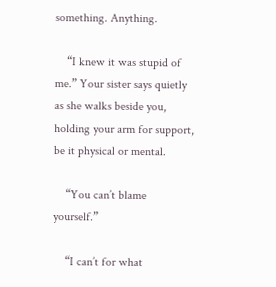something. Anything.

    “I knew it was stupid of me.” Your sister says quietly as she walks beside you, holding your arm for support, be it physical or mental.

    “You can’t blame yourself.”

    “I can’t for what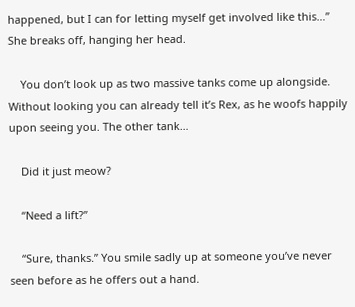happened, but I can for letting myself get involved like this…” She breaks off, hanging her head.

    You don’t look up as two massive tanks come up alongside. Without looking you can already tell it’s Rex, as he woofs happily upon seeing you. The other tank…

    Did it just meow?

    “Need a lift?”

    “Sure, thanks.” You smile sadly up at someone you’ve never seen before as he offers out a hand.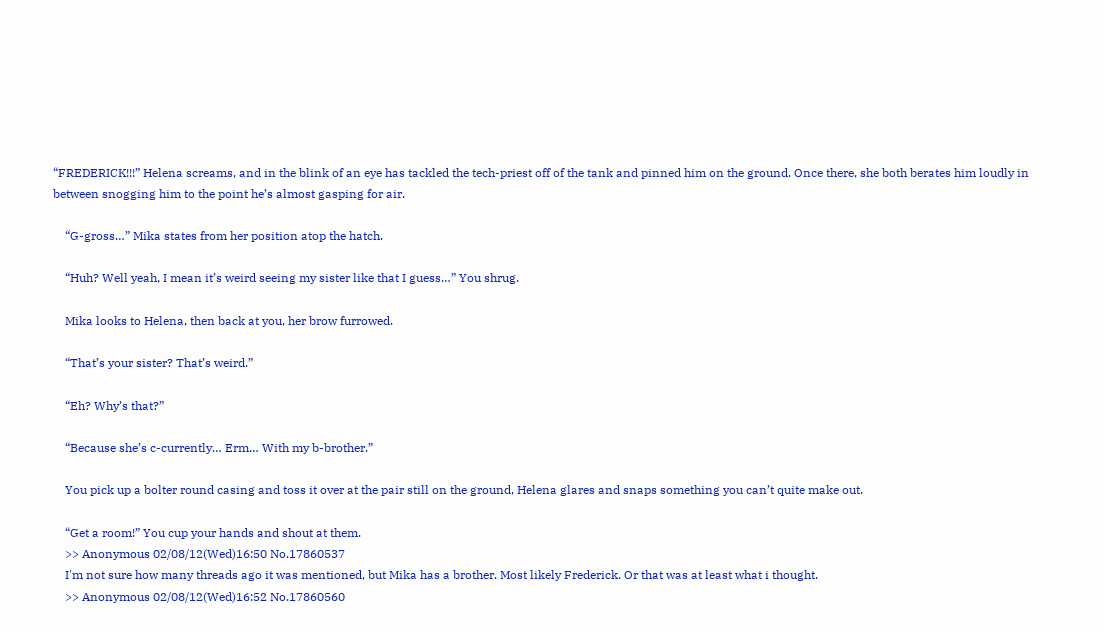“FREDERICK!!!” Helena screams, and in the blink of an eye has tackled the tech-priest off of the tank and pinned him on the ground. Once there, she both berates him loudly in between snogging him to the point he’s almost gasping for air.

    “G-gross…” Mika states from her position atop the hatch.

    “Huh? Well yeah, I mean it’s weird seeing my sister like that I guess…” You shrug.

    Mika looks to Helena, then back at you, her brow furrowed.

    “That’s your sister? That’s weird.”

    “Eh? Why’s that?”

    “Because she’s c-currently… Erm… With my b-brother.”

    You pick up a bolter round casing and toss it over at the pair still on the ground, Helena glares and snaps something you can’t quite make out.

    “Get a room!” You cup your hands and shout at them.
    >> Anonymous 02/08/12(Wed)16:50 No.17860537
    I'm not sure how many threads ago it was mentioned, but Mika has a brother. Most likely Frederick. Or that was at least what i thought.
    >> Anonymous 02/08/12(Wed)16:52 No.17860560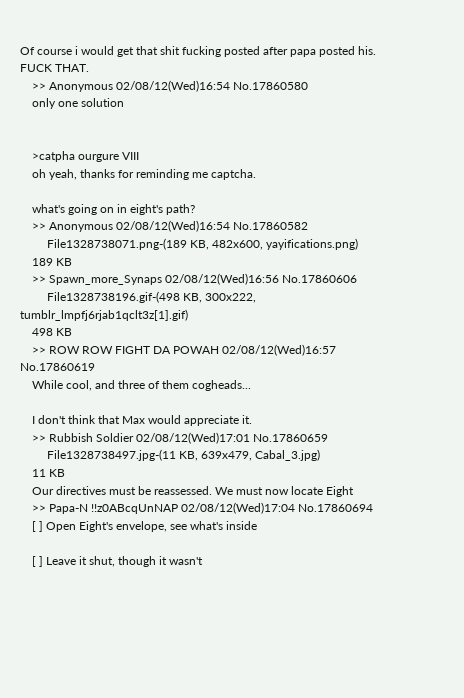Of course i would get that shit fucking posted after papa posted his. FUCK THAT.
    >> Anonymous 02/08/12(Wed)16:54 No.17860580
    only one solution


    >catpha ourgure VIII
    oh yeah, thanks for reminding me captcha.

    what's going on in eight's path?
    >> Anonymous 02/08/12(Wed)16:54 No.17860582
         File1328738071.png-(189 KB, 482x600, yayifications.png)
    189 KB
    >> Spawn_more_Synaps 02/08/12(Wed)16:56 No.17860606
         File1328738196.gif-(498 KB, 300x222, tumblr_lmpfj6rjab1qclt3z[1].gif)
    498 KB
    >> ROW ROW FIGHT DA POWAH 02/08/12(Wed)16:57 No.17860619
    While cool, and three of them cogheads...

    I don't think that Max would appreciate it.
    >> Rubbish Soldier 02/08/12(Wed)17:01 No.17860659
         File1328738497.jpg-(11 KB, 639x479, Cabal_3.jpg)
    11 KB
    Our directives must be reassessed. We must now locate Eight
    >> Papa-N !!z0ABcqUnNAP 02/08/12(Wed)17:04 No.17860694
    [ ] Open Eight's envelope, see what's inside

    [ ] Leave it shut, though it wasn't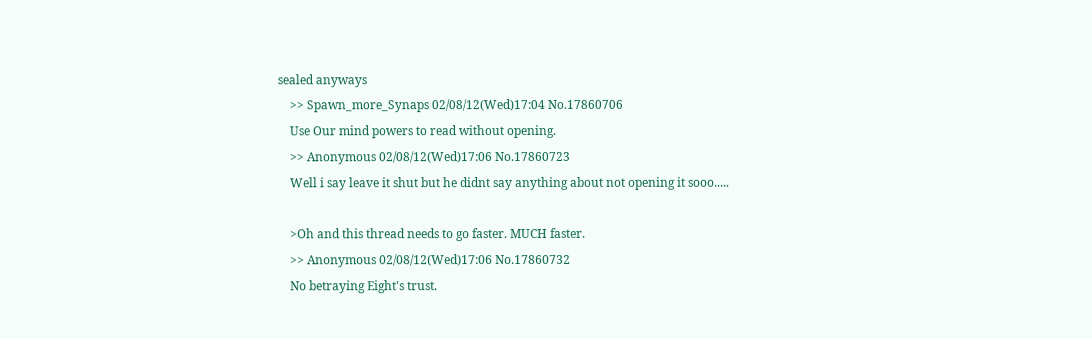sealed anyways
    >> Spawn_more_Synaps 02/08/12(Wed)17:04 No.17860706
    Use Our mind powers to read without opening.
    >> Anonymous 02/08/12(Wed)17:06 No.17860723
    Well i say leave it shut but he didnt say anything about not opening it sooo.....

    >Oh and this thread needs to go faster. MUCH faster.
    >> Anonymous 02/08/12(Wed)17:06 No.17860732
    No betraying Eight's trust.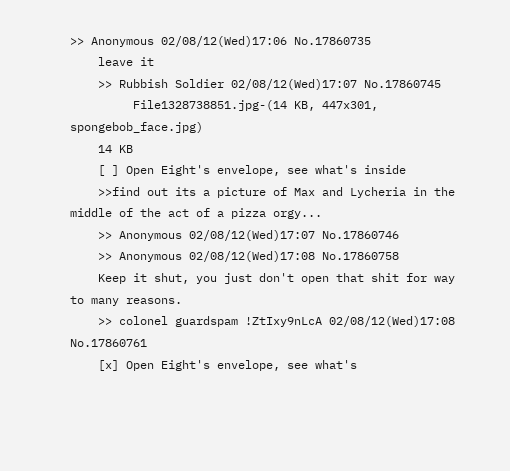>> Anonymous 02/08/12(Wed)17:06 No.17860735
    leave it
    >> Rubbish Soldier 02/08/12(Wed)17:07 No.17860745
         File1328738851.jpg-(14 KB, 447x301, spongebob_face.jpg)
    14 KB
    [ ] Open Eight's envelope, see what's inside
    >>find out its a picture of Max and Lycheria in the middle of the act of a pizza orgy...
    >> Anonymous 02/08/12(Wed)17:07 No.17860746
    >> Anonymous 02/08/12(Wed)17:08 No.17860758
    Keep it shut, you just don't open that shit for way to many reasons.
    >> colonel guardspam !ZtIxy9nLcA 02/08/12(Wed)17:08 No.17860761
    [x] Open Eight's envelope, see what's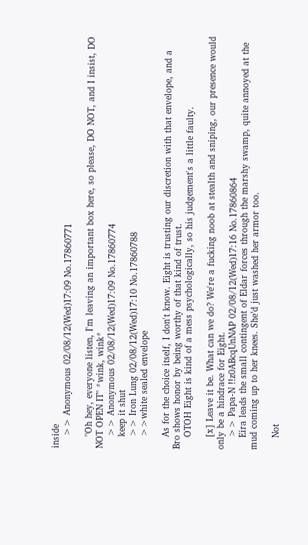inside
    >> Anonymous 02/08/12(Wed)17:09 No.17860771

    "Oh hey, everyone listen, I'm leaving an important box here, so please, DO NOT, and I insist, DO NOT OPEN IT" *wink, wink*
    >> Anonymous 02/08/12(Wed)17:09 No.17860774
    keep it shut
    >> Iron Lung 02/08/12(Wed)17:10 No.17860788
    >>white sealed envelope

    As for the choice itself, I don't know. Eight is trusting our discretion with that envelope, and a Bro shows honor by being worthy of that kind of trust.
    OTOH Eight is kind of a mess psychologically, so his judgement's a little faulty.

    [x] Leave it be. What can we do? We're a fucking noob at stealth and sniping, our presence would only be a hindrace for Eight.
    >> Papa-N !!z0ABcqUnNAP 02/08/12(Wed)17:16 No.17860864
    Eira leads the small contingent of Eldar forces through the marshy swamp, quite annoyed at the mud coming up to her knees. She’d just washed her armor too.

    Not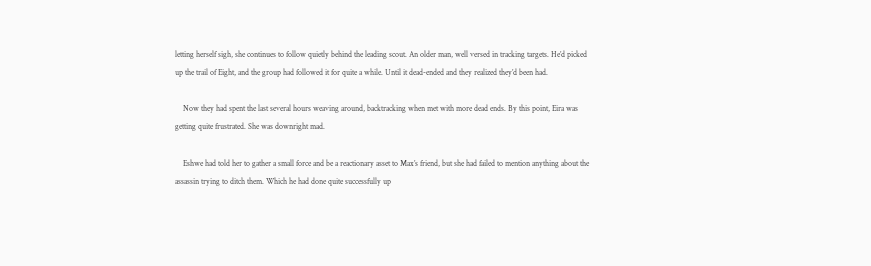letting herself sigh, she continues to follow quietly behind the leading scout. An older man, well versed in tracking targets. He’d picked up the trail of Eight, and the group had followed it for quite a while. Until it dead-ended and they realized they’d been had.

    Now they had spent the last several hours weaving around, backtracking when met with more dead ends. By this point, Eira was getting quite frustrated. She was downright mad.

    Eshwe had told her to gather a small force and be a reactionary asset to Max’s friend, but she had failed to mention anything about the assassin trying to ditch them. Which he had done quite successfully up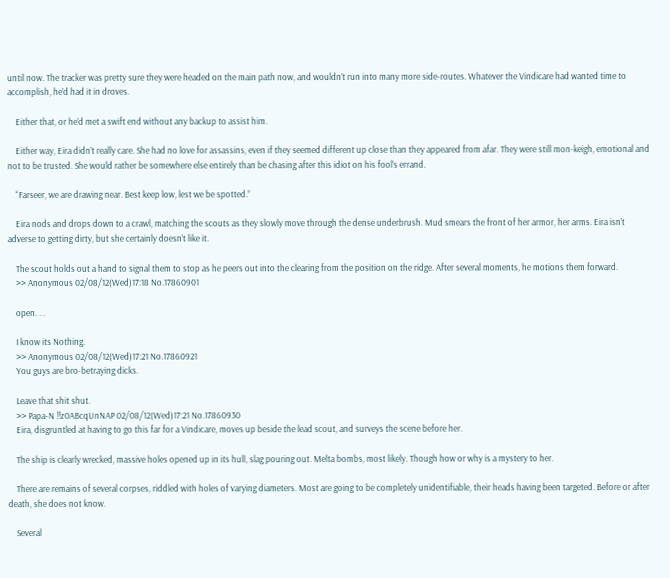until now. The tracker was pretty sure they were headed on the main path now, and wouldn’t run into many more side-routes. Whatever the Vindicare had wanted time to accomplish, he’d had it in droves.

    Either that, or he’d met a swift end without any backup to assist him.

    Either way, Eira didn’t really care. She had no love for assassins, even if they seemed different up close than they appeared from afar. They were still mon-keigh, emotional and not to be trusted. She would rather be somewhere else entirely than be chasing after this idiot on his fool’s errand.

    “Farseer, we are drawing near. Best keep low, lest we be spotted.”

    Eira nods and drops down to a crawl, matching the scouts as they slowly move through the dense underbrush. Mud smears the front of her armor, her arms. Eira isn’t adverse to getting dirty, but she certainly doesn’t like it.

    The scout holds out a hand to signal them to stop as he peers out into the clearing from the position on the ridge. After several moments, he motions them forward.
    >> Anonymous 02/08/12(Wed)17:18 No.17860901

    open. . .

    I know its Nothing.
    >> Anonymous 02/08/12(Wed)17:21 No.17860921
    You guys are bro-betraying dicks.

    Leave that shit shut.
    >> Papa-N !!z0ABcqUnNAP 02/08/12(Wed)17:21 No.17860930
    Eira, disgruntled at having to go this far for a Vindicare, moves up beside the lead scout, and surveys the scene before her.

    The ship is clearly wrecked, massive holes opened up in its hull, slag pouring out. Melta bombs, most likely. Though how or why is a mystery to her.

    There are remains of several corpses, riddled with holes of varying diameters. Most are going to be completely unidentifiable, their heads having been targeted. Before or after death, she does not know.

    Several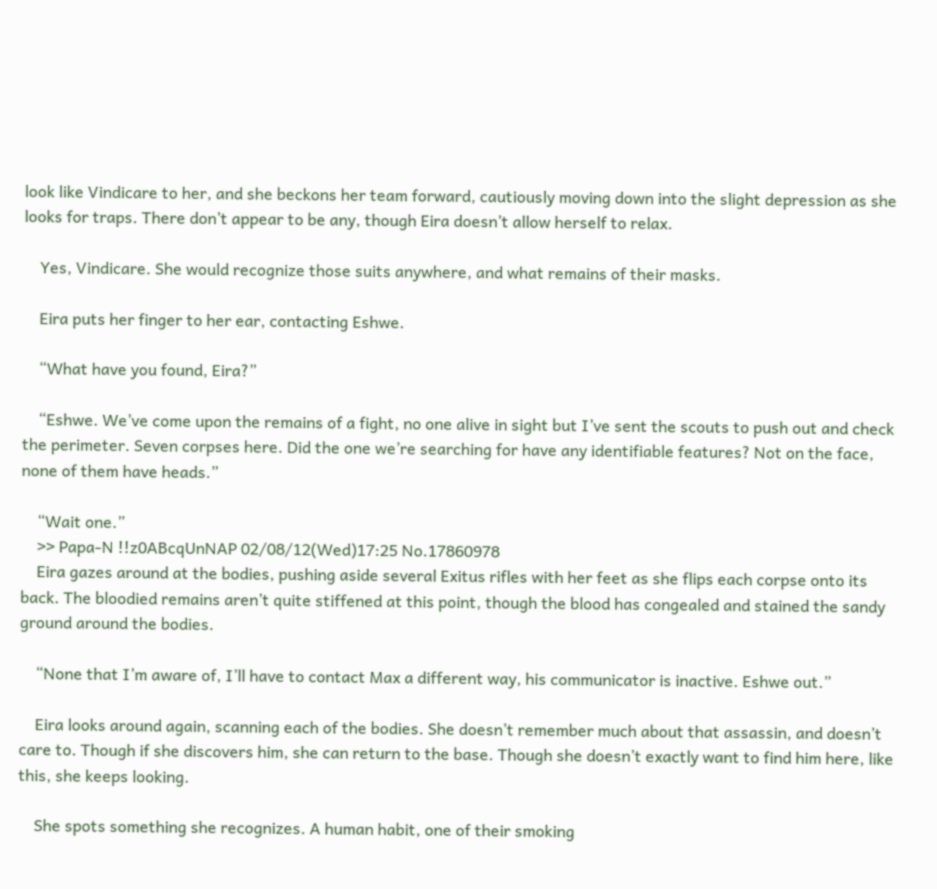look like Vindicare to her, and she beckons her team forward, cautiously moving down into the slight depression as she looks for traps. There don’t appear to be any, though Eira doesn’t allow herself to relax.

    Yes, Vindicare. She would recognize those suits anywhere, and what remains of their masks.

    Eira puts her finger to her ear, contacting Eshwe.

    “What have you found, Eira?”

    “Eshwe. We’ve come upon the remains of a fight, no one alive in sight but I’ve sent the scouts to push out and check the perimeter. Seven corpses here. Did the one we’re searching for have any identifiable features? Not on the face, none of them have heads.”

    “Wait one.”
    >> Papa-N !!z0ABcqUnNAP 02/08/12(Wed)17:25 No.17860978
    Eira gazes around at the bodies, pushing aside several Exitus rifles with her feet as she flips each corpse onto its back. The bloodied remains aren’t quite stiffened at this point, though the blood has congealed and stained the sandy ground around the bodies.

    “None that I’m aware of, I’ll have to contact Max a different way, his communicator is inactive. Eshwe out.”

    Eira looks around again, scanning each of the bodies. She doesn’t remember much about that assassin, and doesn’t care to. Though if she discovers him, she can return to the base. Though she doesn’t exactly want to find him here, like this, she keeps looking.

    She spots something she recognizes. A human habit, one of their smoking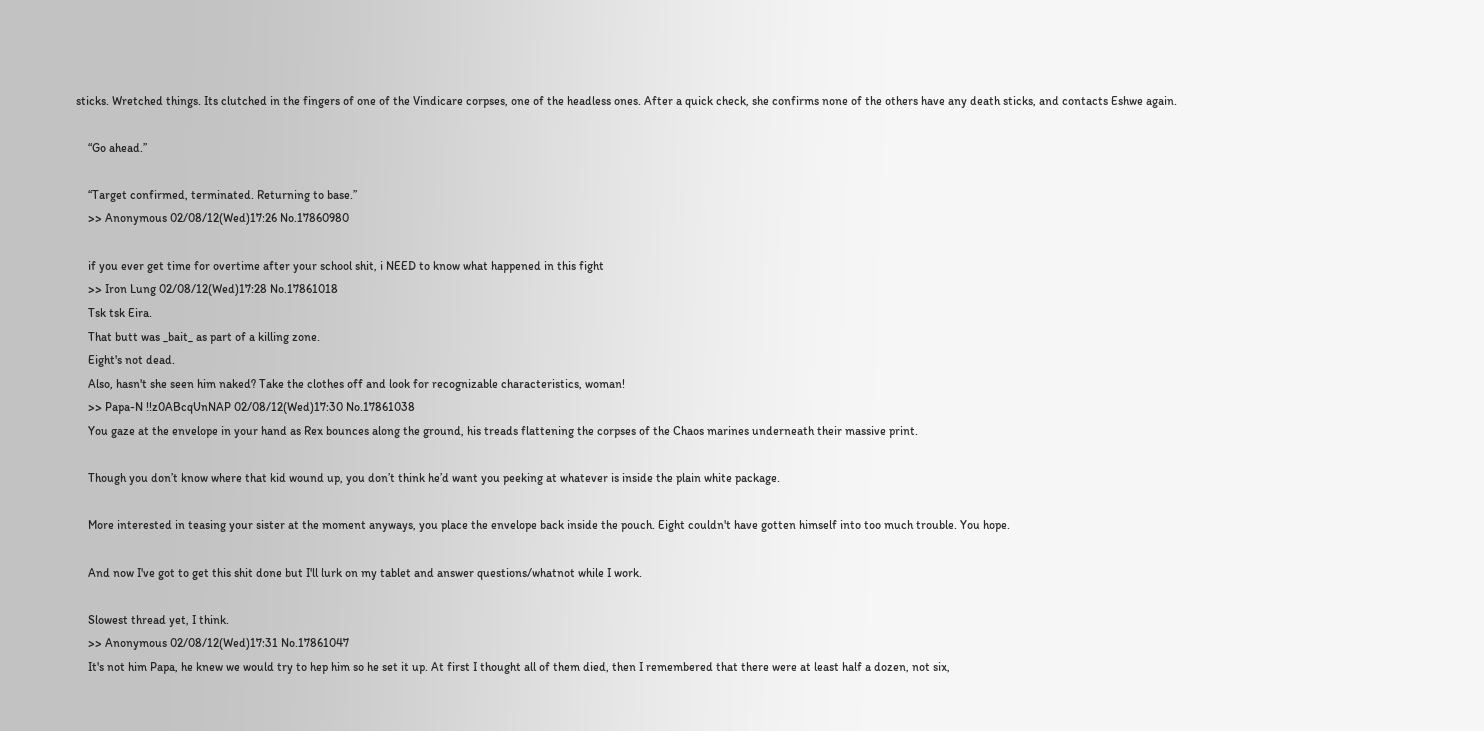sticks. Wretched things. Its clutched in the fingers of one of the Vindicare corpses, one of the headless ones. After a quick check, she confirms none of the others have any death sticks, and contacts Eshwe again.

    “Go ahead.”

    “Target confirmed, terminated. Returning to base.”
    >> Anonymous 02/08/12(Wed)17:26 No.17860980

    if you ever get time for overtime after your school shit, i NEED to know what happened in this fight
    >> Iron Lung 02/08/12(Wed)17:28 No.17861018
    Tsk tsk Eira.
    That butt was _bait_ as part of a killing zone.
    Eight's not dead.
    Also, hasn't she seen him naked? Take the clothes off and look for recognizable characteristics, woman!
    >> Papa-N !!z0ABcqUnNAP 02/08/12(Wed)17:30 No.17861038
    You gaze at the envelope in your hand as Rex bounces along the ground, his treads flattening the corpses of the Chaos marines underneath their massive print.

    Though you don’t know where that kid wound up, you don’t think he’d want you peeking at whatever is inside the plain white package.

    More interested in teasing your sister at the moment anyways, you place the envelope back inside the pouch. Eight couldn't have gotten himself into too much trouble. You hope.

    And now I've got to get this shit done but I'll lurk on my tablet and answer questions/whatnot while I work.

    Slowest thread yet, I think.
    >> Anonymous 02/08/12(Wed)17:31 No.17861047
    It's not him Papa, he knew we would try to hep him so he set it up. At first I thought all of them died, then I remembered that there were at least half a dozen, not six,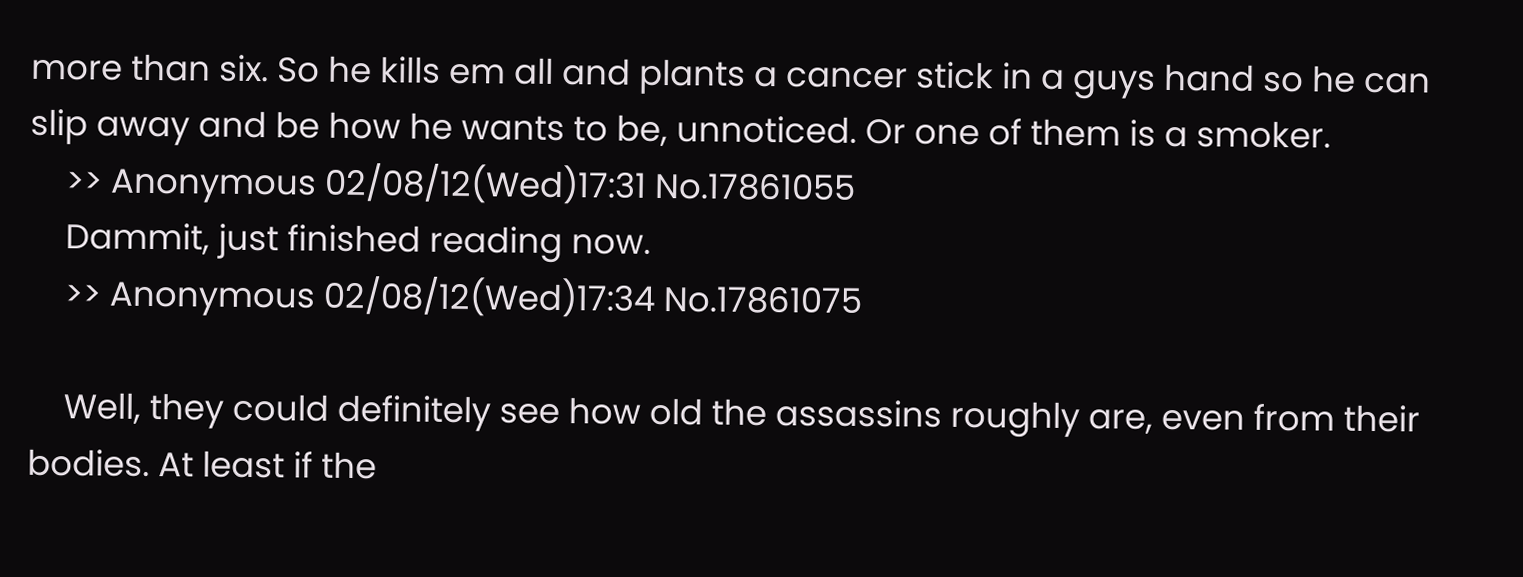more than six. So he kills em all and plants a cancer stick in a guys hand so he can slip away and be how he wants to be, unnoticed. Or one of them is a smoker.
    >> Anonymous 02/08/12(Wed)17:31 No.17861055
    Dammit, just finished reading now.
    >> Anonymous 02/08/12(Wed)17:34 No.17861075

    Well, they could definitely see how old the assassins roughly are, even from their bodies. At least if the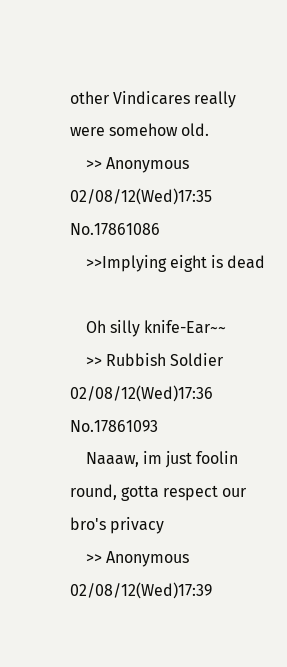other Vindicares really were somehow old.
    >> Anonymous 02/08/12(Wed)17:35 No.17861086
    >>Implying eight is dead

    Oh silly knife-Ear~~
    >> Rubbish Soldier 02/08/12(Wed)17:36 No.17861093
    Naaaw, im just foolin round, gotta respect our bro's privacy
    >> Anonymous 02/08/12(Wed)17:39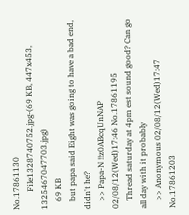No.17861130
         File1328740752.jpg-(69 KB, 447x453, 1325467047703.jpg)
    69 KB
    but papa said Eight was going to have a bad end, didn't he?
    >> Papa-N !!z0ABcqUnNAP 02/08/12(Wed)17:46 No.17861195
    Thread saturday at 4pm est sound good? Can go all day with it probably
    >> Anonymous 02/08/12(Wed)17:47 No.17861203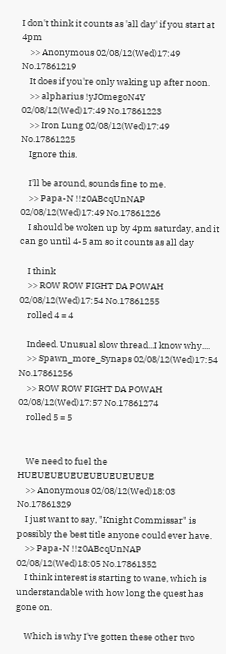I don't think it counts as 'all day' if you start at 4pm
    >> Anonymous 02/08/12(Wed)17:49 No.17861219
    It does if you're only waking up after noon.
    >> alpharius !yJOmegoN4Y 02/08/12(Wed)17:49 No.17861223
    >> Iron Lung 02/08/12(Wed)17:49 No.17861225
    Ignore this.

    I'll be around, sounds fine to me.
    >> Papa-N !!z0ABcqUnNAP 02/08/12(Wed)17:49 No.17861226
    I should be woken up by 4pm saturday, and it can go until 4-5 am so it counts as all day

    I think
    >> ROW ROW FIGHT DA POWAH 02/08/12(Wed)17:54 No.17861255
    rolled 4 = 4

    Indeed. Unusual slow thread...I know why....
    >> Spawn_more_Synaps 02/08/12(Wed)17:54 No.17861256
    >> ROW ROW FIGHT DA POWAH 02/08/12(Wed)17:57 No.17861274
    rolled 5 = 5


    We need to fuel the HUEUEUEUEUEUEUEUEUEUE
    >> Anonymous 02/08/12(Wed)18:03 No.17861329
    I just want to say, "Knight Commissar" is possibly the best title anyone could ever have.
    >> Papa-N !!z0ABcqUnNAP 02/08/12(Wed)18:05 No.17861352
    I think interest is starting to wane, which is understandable with how long the quest has gone on.

    Which is why I've gotten these other two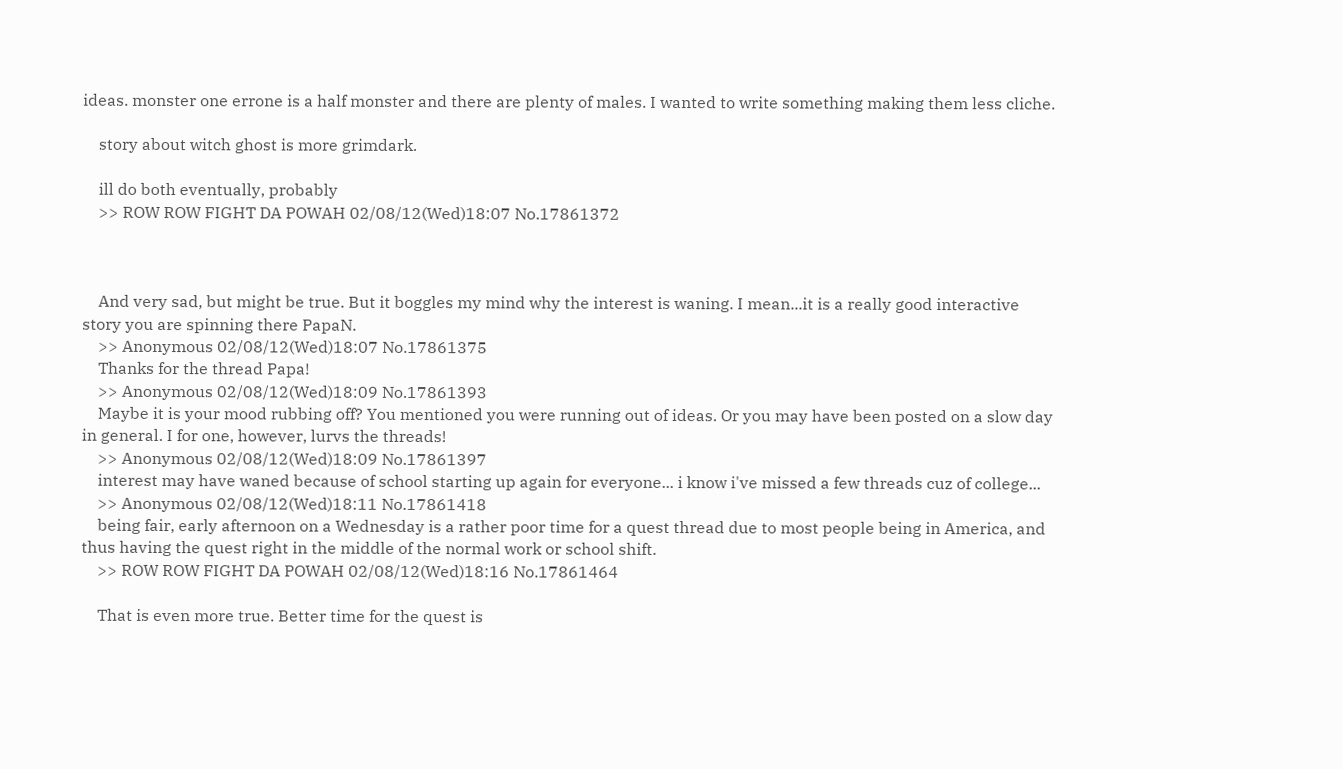ideas. monster one errone is a half monster and there are plenty of males. I wanted to write something making them less cliche.

    story about witch ghost is more grimdark.

    ill do both eventually, probably
    >> ROW ROW FIGHT DA POWAH 02/08/12(Wed)18:07 No.17861372



    And very sad, but might be true. But it boggles my mind why the interest is waning. I mean...it is a really good interactive story you are spinning there PapaN.
    >> Anonymous 02/08/12(Wed)18:07 No.17861375
    Thanks for the thread Papa!
    >> Anonymous 02/08/12(Wed)18:09 No.17861393
    Maybe it is your mood rubbing off? You mentioned you were running out of ideas. Or you may have been posted on a slow day in general. I for one, however, lurvs the threads!
    >> Anonymous 02/08/12(Wed)18:09 No.17861397
    interest may have waned because of school starting up again for everyone... i know i've missed a few threads cuz of college...
    >> Anonymous 02/08/12(Wed)18:11 No.17861418
    being fair, early afternoon on a Wednesday is a rather poor time for a quest thread due to most people being in America, and thus having the quest right in the middle of the normal work or school shift.
    >> ROW ROW FIGHT DA POWAH 02/08/12(Wed)18:16 No.17861464

    That is even more true. Better time for the quest is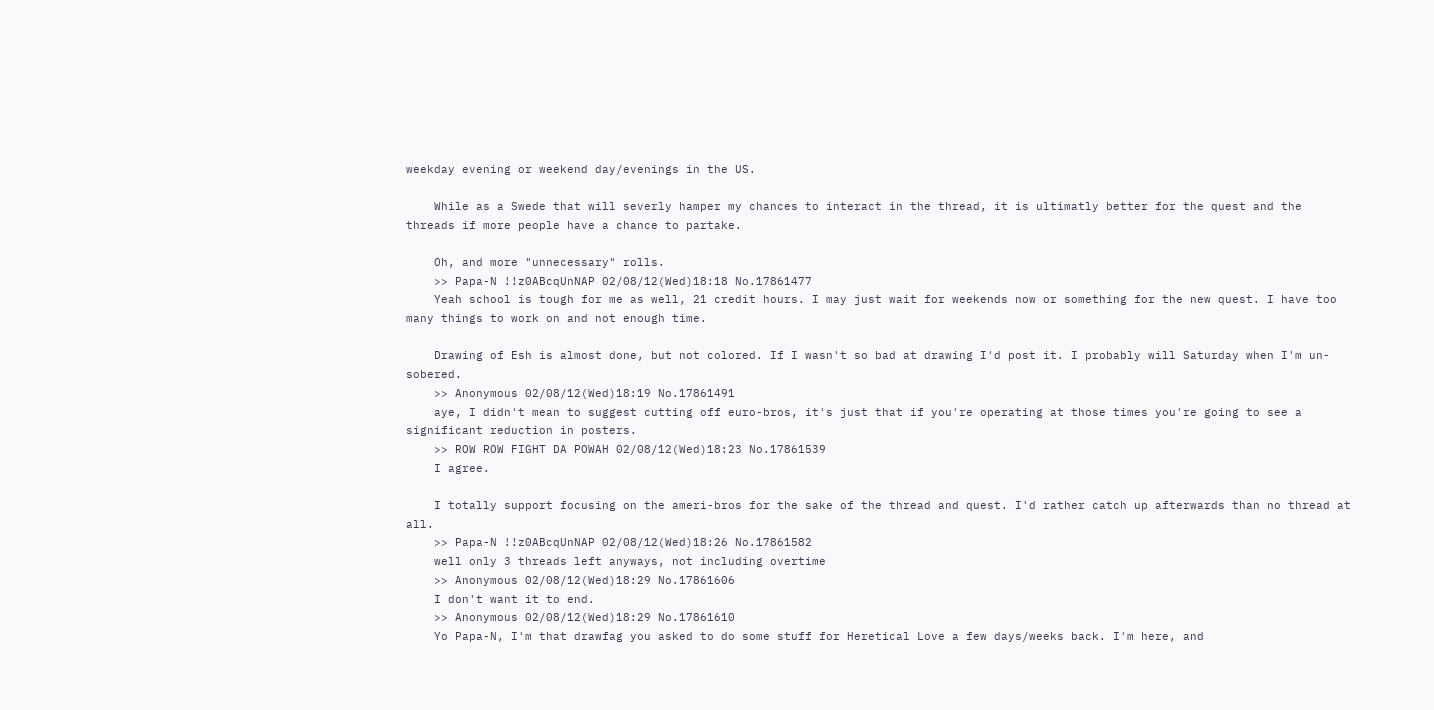weekday evening or weekend day/evenings in the US.

    While as a Swede that will severly hamper my chances to interact in the thread, it is ultimatly better for the quest and the threads if more people have a chance to partake.

    Oh, and more "unnecessary" rolls.
    >> Papa-N !!z0ABcqUnNAP 02/08/12(Wed)18:18 No.17861477
    Yeah school is tough for me as well, 21 credit hours. I may just wait for weekends now or something for the new quest. I have too many things to work on and not enough time.

    Drawing of Esh is almost done, but not colored. If I wasn't so bad at drawing I'd post it. I probably will Saturday when I'm un-sobered.
    >> Anonymous 02/08/12(Wed)18:19 No.17861491
    aye, I didn't mean to suggest cutting off euro-bros, it's just that if you're operating at those times you're going to see a significant reduction in posters.
    >> ROW ROW FIGHT DA POWAH 02/08/12(Wed)18:23 No.17861539
    I agree.

    I totally support focusing on the ameri-bros for the sake of the thread and quest. I'd rather catch up afterwards than no thread at all.
    >> Papa-N !!z0ABcqUnNAP 02/08/12(Wed)18:26 No.17861582
    well only 3 threads left anyways, not including overtime
    >> Anonymous 02/08/12(Wed)18:29 No.17861606
    I don't want it to end.
    >> Anonymous 02/08/12(Wed)18:29 No.17861610
    Yo Papa-N, I'm that drawfag you asked to do some stuff for Heretical Love a few days/weeks back. I'm here, and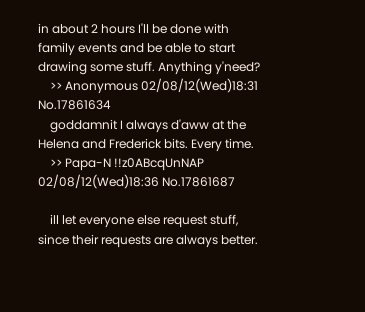in about 2 hours I'll be done with family events and be able to start drawing some stuff. Anything y'need?
    >> Anonymous 02/08/12(Wed)18:31 No.17861634
    goddamnit I always d'aww at the Helena and Frederick bits. Every time.
    >> Papa-N !!z0ABcqUnNAP 02/08/12(Wed)18:36 No.17861687

    ill let everyone else request stuff, since their requests are always better.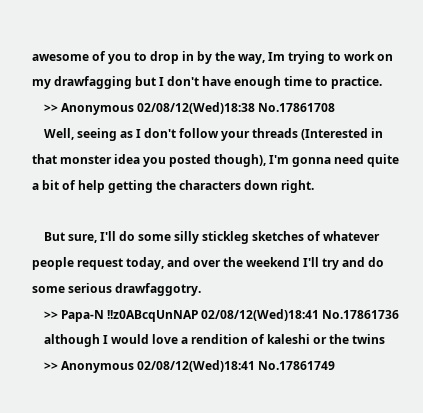awesome of you to drop in by the way, Im trying to work on my drawfagging but I don't have enough time to practice.
    >> Anonymous 02/08/12(Wed)18:38 No.17861708
    Well, seeing as I don't follow your threads (Interested in that monster idea you posted though), I'm gonna need quite a bit of help getting the characters down right.

    But sure, I'll do some silly stickleg sketches of whatever people request today, and over the weekend I'll try and do some serious drawfaggotry.
    >> Papa-N !!z0ABcqUnNAP 02/08/12(Wed)18:41 No.17861736
    although I would love a rendition of kaleshi or the twins
    >> Anonymous 02/08/12(Wed)18:41 No.17861749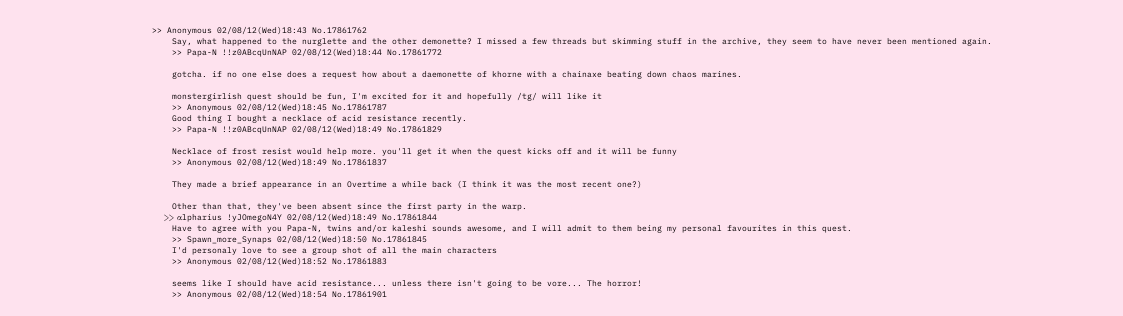>> Anonymous 02/08/12(Wed)18:43 No.17861762
    Say, what happened to the nurglette and the other demonette? I missed a few threads but skimming stuff in the archive, they seem to have never been mentioned again.
    >> Papa-N !!z0ABcqUnNAP 02/08/12(Wed)18:44 No.17861772

    gotcha. if no one else does a request how about a daemonette of khorne with a chainaxe beating down chaos marines.

    monstergirlish quest should be fun, I'm excited for it and hopefully /tg/ will like it
    >> Anonymous 02/08/12(Wed)18:45 No.17861787
    Good thing I bought a necklace of acid resistance recently.
    >> Papa-N !!z0ABcqUnNAP 02/08/12(Wed)18:49 No.17861829

    Necklace of frost resist would help more. you'll get it when the quest kicks off and it will be funny
    >> Anonymous 02/08/12(Wed)18:49 No.17861837

    They made a brief appearance in an Overtime a while back (I think it was the most recent one?)

    Other than that, they've been absent since the first party in the warp.
    >> αlpharius !yJOmegoN4Y 02/08/12(Wed)18:49 No.17861844
    Have to agree with you Papa-N, twins and/or kaleshi sounds awesome, and I will admit to them being my personal favourites in this quest.
    >> Spawn_more_Synaps 02/08/12(Wed)18:50 No.17861845
    I'd personaly love to see a group shot of all the main characters
    >> Anonymous 02/08/12(Wed)18:52 No.17861883

    seems like I should have acid resistance... unless there isn't going to be vore... The horror!
    >> Anonymous 02/08/12(Wed)18:54 No.17861901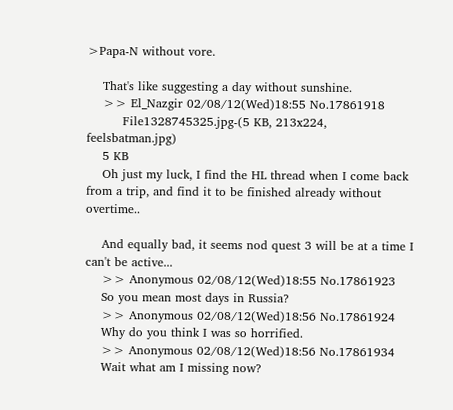>Papa-N without vore.

    That's like suggesting a day without sunshine.
    >> El_Nazgir 02/08/12(Wed)18:55 No.17861918
         File1328745325.jpg-(5 KB, 213x224, feelsbatman.jpg)
    5 KB
    Oh just my luck, I find the HL thread when I come back from a trip, and find it to be finished already without overtime..

    And equally bad, it seems nod quest 3 will be at a time I can't be active...
    >> Anonymous 02/08/12(Wed)18:55 No.17861923
    So you mean most days in Russia?
    >> Anonymous 02/08/12(Wed)18:56 No.17861924
    Why do you think I was so horrified.
    >> Anonymous 02/08/12(Wed)18:56 No.17861934
    Wait what am I missing now?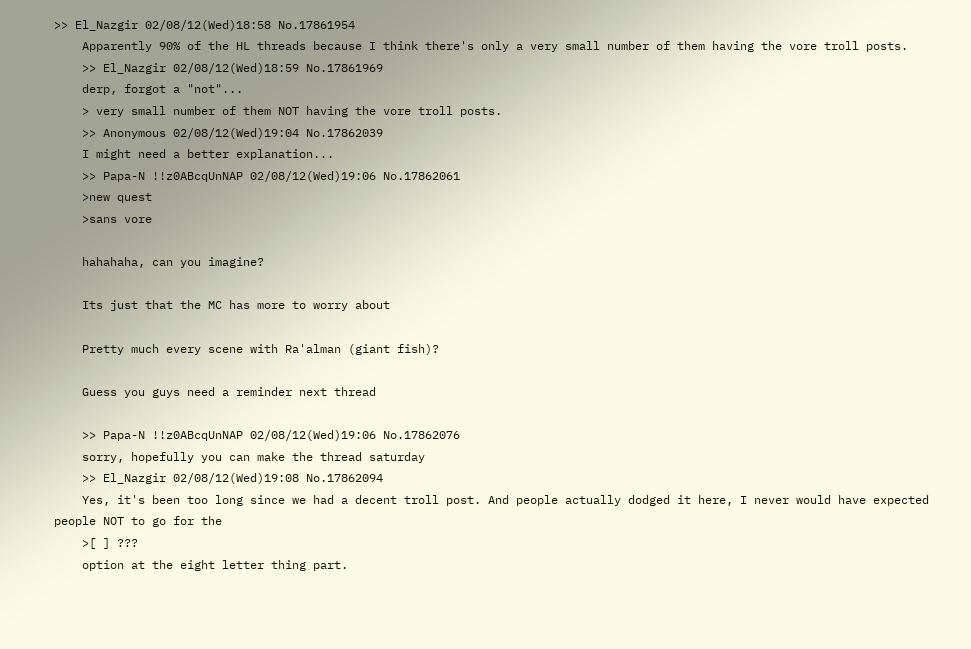>> El_Nazgir 02/08/12(Wed)18:58 No.17861954
    Apparently 90% of the HL threads because I think there's only a very small number of them having the vore troll posts.
    >> El_Nazgir 02/08/12(Wed)18:59 No.17861969
    derp, forgot a "not"...
    > very small number of them NOT having the vore troll posts.
    >> Anonymous 02/08/12(Wed)19:04 No.17862039
    I might need a better explanation...
    >> Papa-N !!z0ABcqUnNAP 02/08/12(Wed)19:06 No.17862061
    >new quest
    >sans vore

    hahahaha, can you imagine?

    Its just that the MC has more to worry about

    Pretty much every scene with Ra'alman (giant fish)?

    Guess you guys need a reminder next thread

    >> Papa-N !!z0ABcqUnNAP 02/08/12(Wed)19:06 No.17862076
    sorry, hopefully you can make the thread saturday
    >> El_Nazgir 02/08/12(Wed)19:08 No.17862094
    Yes, it's been too long since we had a decent troll post. And people actually dodged it here, I never would have expected people NOT to go for the
    >[ ] ???
    option at the eight letter thing part.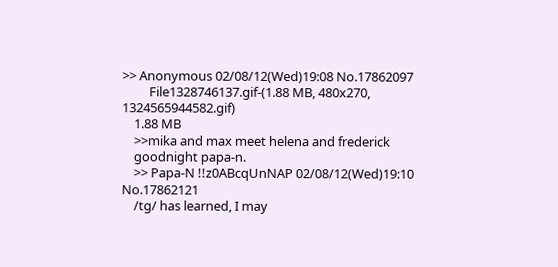>> Anonymous 02/08/12(Wed)19:08 No.17862097
         File1328746137.gif-(1.88 MB, 480x270, 1324565944582.gif)
    1.88 MB
    >>mika and max meet helena and frederick
    goodnight papa-n.
    >> Papa-N !!z0ABcqUnNAP 02/08/12(Wed)19:10 No.17862121
    /tg/ has learned, I may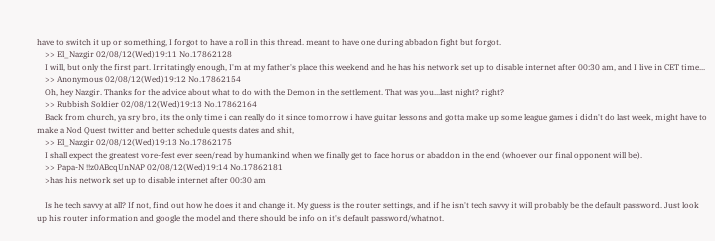have to switch it up or something, I forgot to have a roll in this thread. meant to have one during abbadon fight but forgot.
    >> El_Nazgir 02/08/12(Wed)19:11 No.17862128
    I will, but only the first part. Irritatingly enough, I'm at my father's place this weekend and he has his network set up to disable internet after 00:30 am, and I live in CET time...
    >> Anonymous 02/08/12(Wed)19:12 No.17862154
    Oh, hey Nazgir. Thanks for the advice about what to do with the Demon in the settlement. That was you...last night? right?
    >> Rubbish Soldier 02/08/12(Wed)19:13 No.17862164
    Back from church, ya sry bro, its the only time i can really do it since tomorrow i have guitar lessons and gotta make up some league games i didn't do last week, might have to make a Nod Quest twitter and better schedule quests dates and shit,
    >> El_Nazgir 02/08/12(Wed)19:13 No.17862175
    I shall expect the greatest vore-fest ever seen/read by humankind when we finally get to face horus or abaddon in the end (whoever our final opponent will be).
    >> Papa-N !!z0ABcqUnNAP 02/08/12(Wed)19:14 No.17862181
    >has his network set up to disable internet after 00:30 am

    Is he tech savvy at all? If not, find out how he does it and change it. My guess is the router settings, and if he isn't tech savvy it will probably be the default password. Just look up his router information and google the model and there should be info on it's default password/whatnot.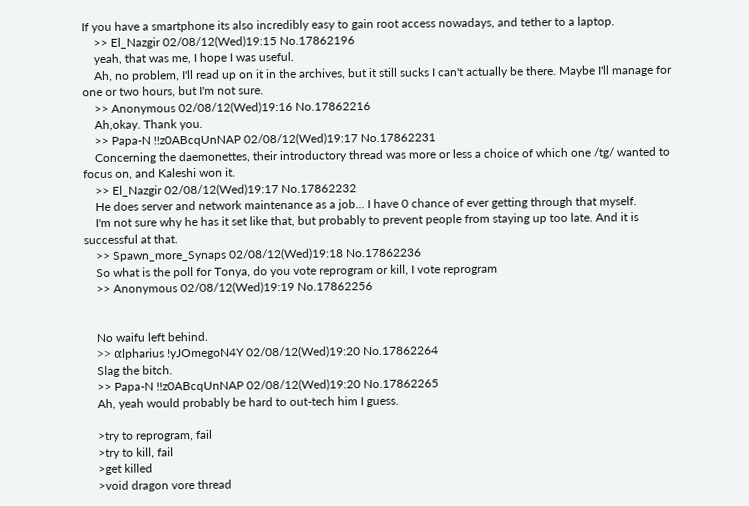If you have a smartphone its also incredibly easy to gain root access nowadays, and tether to a laptop.
    >> El_Nazgir 02/08/12(Wed)19:15 No.17862196
    yeah, that was me, I hope I was useful.
    Ah, no problem, I'll read up on it in the archives, but it still sucks I can't actually be there. Maybe I'll manage for one or two hours, but I'm not sure.
    >> Anonymous 02/08/12(Wed)19:16 No.17862216
    Ah,okay. Thank you.
    >> Papa-N !!z0ABcqUnNAP 02/08/12(Wed)19:17 No.17862231
    Concerning the daemonettes, their introductory thread was more or less a choice of which one /tg/ wanted to focus on, and Kaleshi won it.
    >> El_Nazgir 02/08/12(Wed)19:17 No.17862232
    He does server and network maintenance as a job... I have 0 chance of ever getting through that myself.
    I'm not sure why he has it set like that, but probably to prevent people from staying up too late. And it is successful at that.
    >> Spawn_more_Synaps 02/08/12(Wed)19:18 No.17862236
    So what is the poll for Tonya, do you vote reprogram or kill, I vote reprogram
    >> Anonymous 02/08/12(Wed)19:19 No.17862256


    No waifu left behind.
    >> αlpharius !yJOmegoN4Y 02/08/12(Wed)19:20 No.17862264
    Slag the bitch.
    >> Papa-N !!z0ABcqUnNAP 02/08/12(Wed)19:20 No.17862265
    Ah, yeah would probably be hard to out-tech him I guess.

    >try to reprogram, fail
    >try to kill, fail
    >get killed
    >void dragon vore thread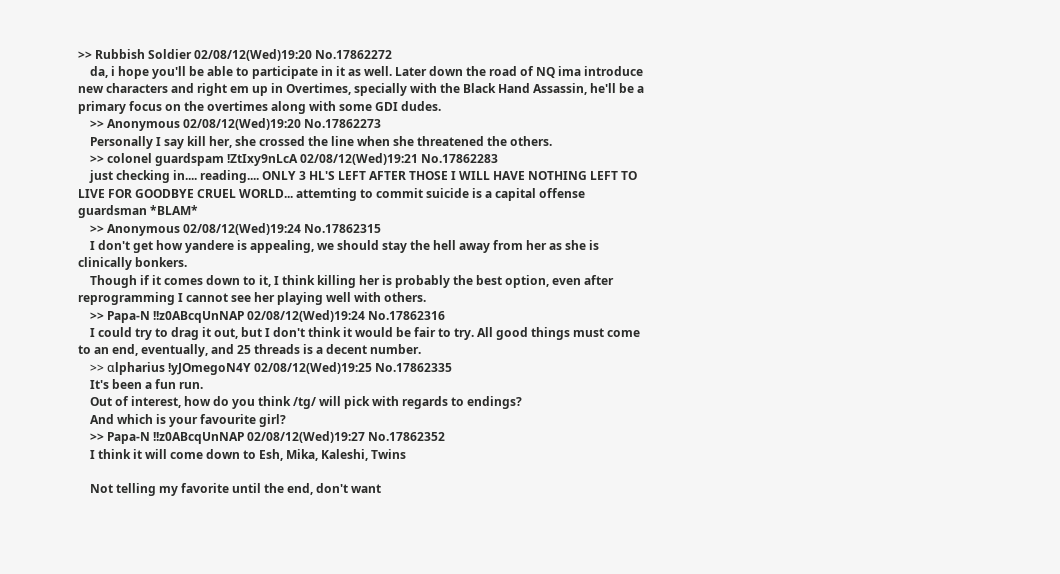>> Rubbish Soldier 02/08/12(Wed)19:20 No.17862272
    da, i hope you'll be able to participate in it as well. Later down the road of NQ ima introduce new characters and right em up in Overtimes, specially with the Black Hand Assassin, he'll be a primary focus on the overtimes along with some GDI dudes.
    >> Anonymous 02/08/12(Wed)19:20 No.17862273
    Personally I say kill her, she crossed the line when she threatened the others.
    >> colonel guardspam !ZtIxy9nLcA 02/08/12(Wed)19:21 No.17862283
    just checking in.... reading.... ONLY 3 HL'S LEFT AFTER THOSE I WILL HAVE NOTHING LEFT TO LIVE FOR GOODBYE CRUEL WORLD... attemting to commit suicide is a capital offense guardsman *BLAM*
    >> Anonymous 02/08/12(Wed)19:24 No.17862315
    I don't get how yandere is appealing, we should stay the hell away from her as she is clinically bonkers.
    Though if it comes down to it, I think killing her is probably the best option, even after reprogramming I cannot see her playing well with others.
    >> Papa-N !!z0ABcqUnNAP 02/08/12(Wed)19:24 No.17862316
    I could try to drag it out, but I don't think it would be fair to try. All good things must come to an end, eventually, and 25 threads is a decent number.
    >> αlpharius !yJOmegoN4Y 02/08/12(Wed)19:25 No.17862335
    It's been a fun run.
    Out of interest, how do you think /tg/ will pick with regards to endings?
    And which is your favourite girl?
    >> Papa-N !!z0ABcqUnNAP 02/08/12(Wed)19:27 No.17862352
    I think it will come down to Esh, Mika, Kaleshi, Twins

    Not telling my favorite until the end, don't want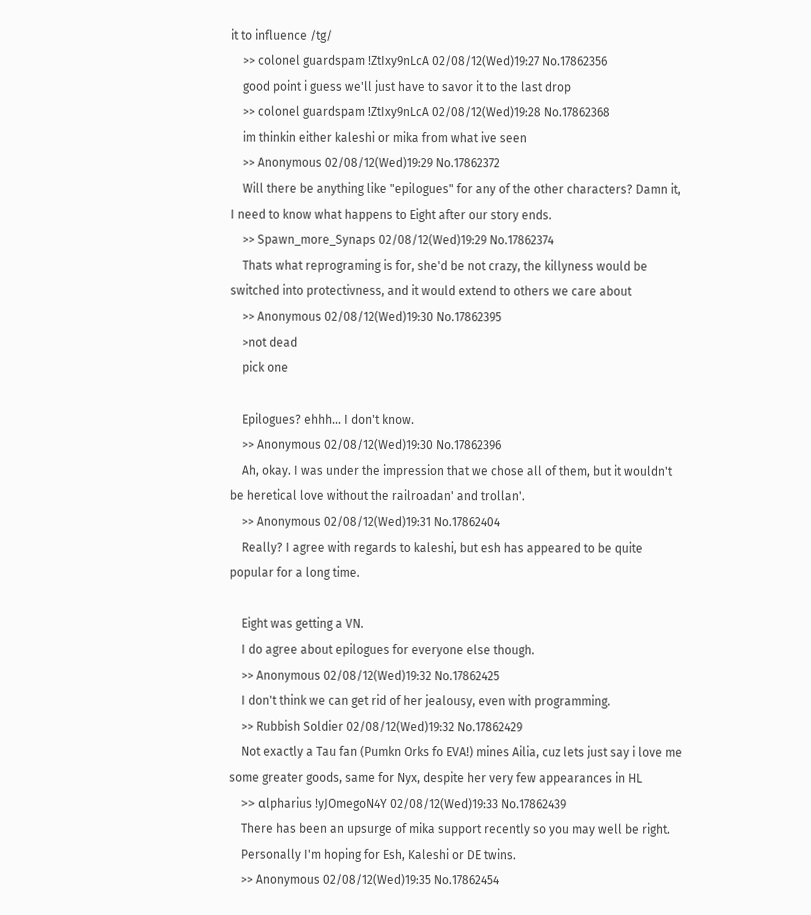it to influence /tg/
    >> colonel guardspam !ZtIxy9nLcA 02/08/12(Wed)19:27 No.17862356
    good point i guess we'll just have to savor it to the last drop
    >> colonel guardspam !ZtIxy9nLcA 02/08/12(Wed)19:28 No.17862368
    im thinkin either kaleshi or mika from what ive seen
    >> Anonymous 02/08/12(Wed)19:29 No.17862372
    Will there be anything like "epilogues" for any of the other characters? Damn it, I need to know what happens to Eight after our story ends.
    >> Spawn_more_Synaps 02/08/12(Wed)19:29 No.17862374
    Thats what reprograming is for, she'd be not crazy, the killyness would be switched into protectivness, and it would extend to others we care about
    >> Anonymous 02/08/12(Wed)19:30 No.17862395
    >not dead
    pick one

    Epilogues? ehhh... I don't know.
    >> Anonymous 02/08/12(Wed)19:30 No.17862396
    Ah, okay. I was under the impression that we chose all of them, but it wouldn't be heretical love without the railroadan' and trollan'.
    >> Anonymous 02/08/12(Wed)19:31 No.17862404
    Really? I agree with regards to kaleshi, but esh has appeared to be quite popular for a long time.

    Eight was getting a VN.
    I do agree about epilogues for everyone else though.
    >> Anonymous 02/08/12(Wed)19:32 No.17862425
    I don't think we can get rid of her jealousy, even with programming.
    >> Rubbish Soldier 02/08/12(Wed)19:32 No.17862429
    Not exactly a Tau fan (Pumkn Orks fo EVA!) mines Ailia, cuz lets just say i love me some greater goods, same for Nyx, despite her very few appearances in HL
    >> αlpharius !yJOmegoN4Y 02/08/12(Wed)19:33 No.17862439
    There has been an upsurge of mika support recently so you may well be right.
    Personally I'm hoping for Esh, Kaleshi or DE twins.
    >> Anonymous 02/08/12(Wed)19:35 No.17862454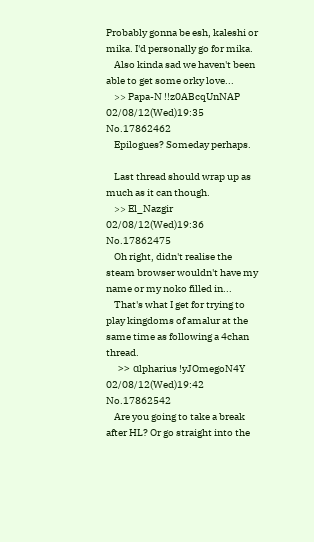Probably gonna be esh, kaleshi or mika. I'd personally go for mika.
    Also kinda sad we haven't been able to get some orky love...
    >> Papa-N !!z0ABcqUnNAP 02/08/12(Wed)19:35 No.17862462
    Epilogues? Someday perhaps.

    Last thread should wrap up as much as it can though.
    >> El_Nazgir 02/08/12(Wed)19:36 No.17862475
    Oh right, didn't realise the steam browser wouldn't have my name or my noko filled in...
    That's what I get for trying to play kingdoms of amalur at the same time as following a 4chan thread.
    >> αlpharius !yJOmegoN4Y 02/08/12(Wed)19:42 No.17862542
    Are you going to take a break after HL? Or go straight into the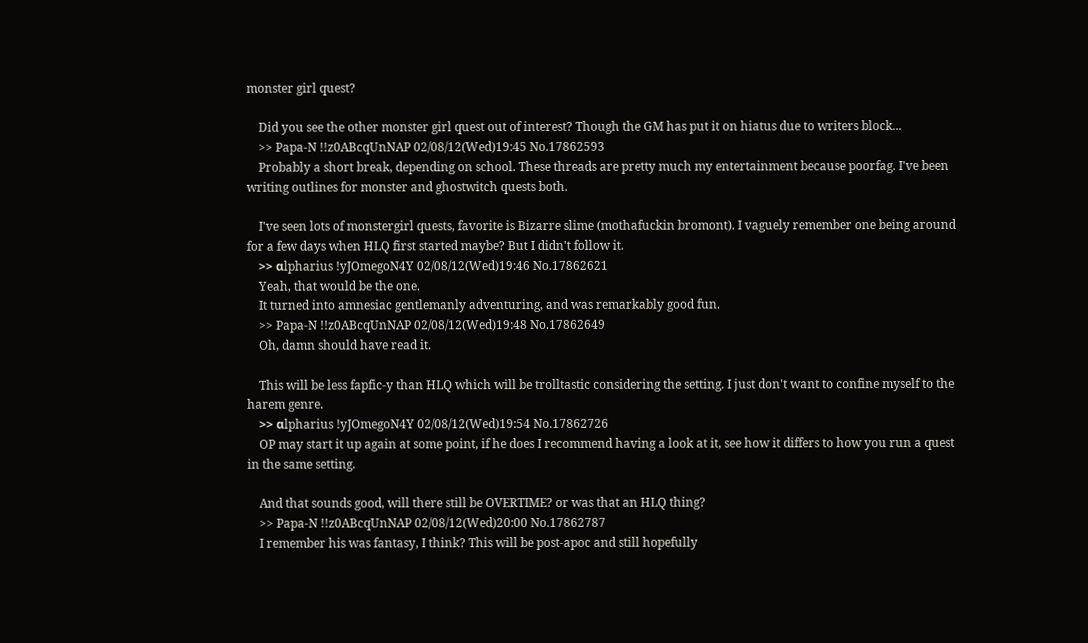monster girl quest?

    Did you see the other monster girl quest out of interest? Though the GM has put it on hiatus due to writers block...
    >> Papa-N !!z0ABcqUnNAP 02/08/12(Wed)19:45 No.17862593
    Probably a short break, depending on school. These threads are pretty much my entertainment because poorfag. I've been writing outlines for monster and ghostwitch quests both.

    I've seen lots of monstergirl quests, favorite is Bizarre slime (mothafuckin bromont). I vaguely remember one being around for a few days when HLQ first started maybe? But I didn't follow it.
    >> αlpharius !yJOmegoN4Y 02/08/12(Wed)19:46 No.17862621
    Yeah, that would be the one.
    It turned into amnesiac gentlemanly adventuring, and was remarkably good fun.
    >> Papa-N !!z0ABcqUnNAP 02/08/12(Wed)19:48 No.17862649
    Oh, damn should have read it.

    This will be less fapfic-y than HLQ which will be trolltastic considering the setting. I just don't want to confine myself to the harem genre.
    >> αlpharius !yJOmegoN4Y 02/08/12(Wed)19:54 No.17862726
    OP may start it up again at some point, if he does I recommend having a look at it, see how it differs to how you run a quest in the same setting.

    And that sounds good, will there still be OVERTIME? or was that an HLQ thing?
    >> Papa-N !!z0ABcqUnNAP 02/08/12(Wed)20:00 No.17862787
    I remember his was fantasy, I think? This will be post-apoc and still hopefully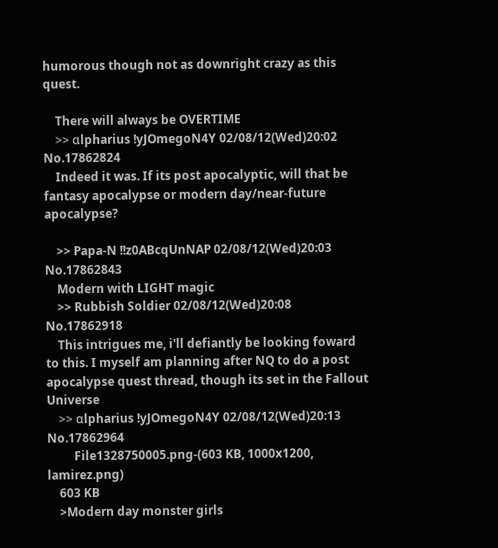humorous though not as downright crazy as this quest.

    There will always be OVERTIME
    >> αlpharius !yJOmegoN4Y 02/08/12(Wed)20:02 No.17862824
    Indeed it was. If its post apocalyptic, will that be fantasy apocalypse or modern day/near-future apocalypse?

    >> Papa-N !!z0ABcqUnNAP 02/08/12(Wed)20:03 No.17862843
    Modern with LIGHT magic
    >> Rubbish Soldier 02/08/12(Wed)20:08 No.17862918
    This intrigues me, i'll defiantly be looking foward to this. I myself am planning after NQ to do a post apocalypse quest thread, though its set in the Fallout Universe
    >> αlpharius !yJOmegoN4Y 02/08/12(Wed)20:13 No.17862964
         File1328750005.png-(603 KB, 1000x1200, lamirez.png)
    603 KB
    >Modern day monster girls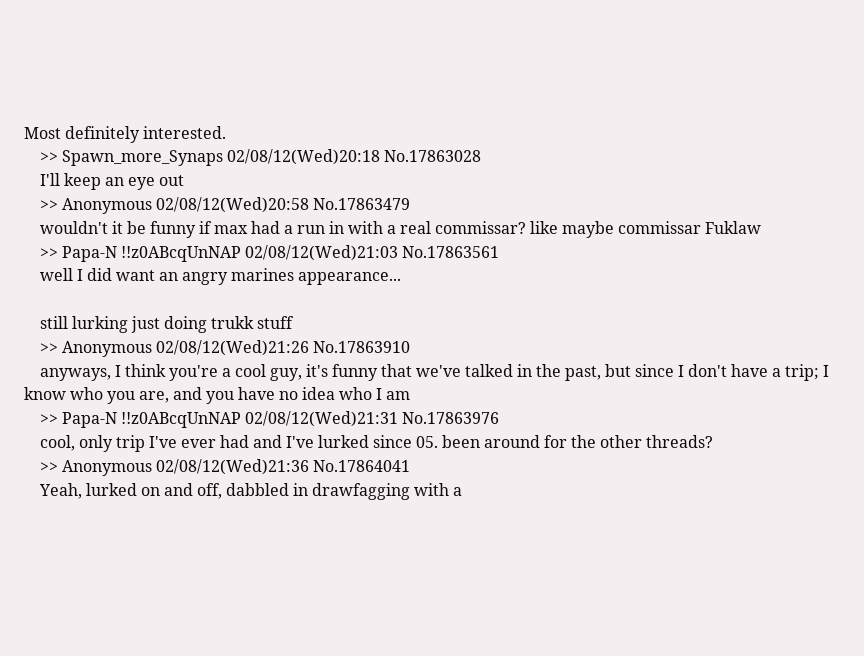Most definitely interested.
    >> Spawn_more_Synaps 02/08/12(Wed)20:18 No.17863028
    I'll keep an eye out
    >> Anonymous 02/08/12(Wed)20:58 No.17863479
    wouldn't it be funny if max had a run in with a real commissar? like maybe commissar Fuklaw
    >> Papa-N !!z0ABcqUnNAP 02/08/12(Wed)21:03 No.17863561
    well I did want an angry marines appearance...

    still lurking just doing trukk stuff
    >> Anonymous 02/08/12(Wed)21:26 No.17863910
    anyways, I think you're a cool guy, it's funny that we've talked in the past, but since I don't have a trip; I know who you are, and you have no idea who I am
    >> Papa-N !!z0ABcqUnNAP 02/08/12(Wed)21:31 No.17863976
    cool, only trip I've ever had and I've lurked since 05. been around for the other threads?
    >> Anonymous 02/08/12(Wed)21:36 No.17864041
    Yeah, lurked on and off, dabbled in drawfagging with a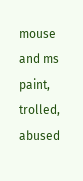mouse and ms paint, trolled, abused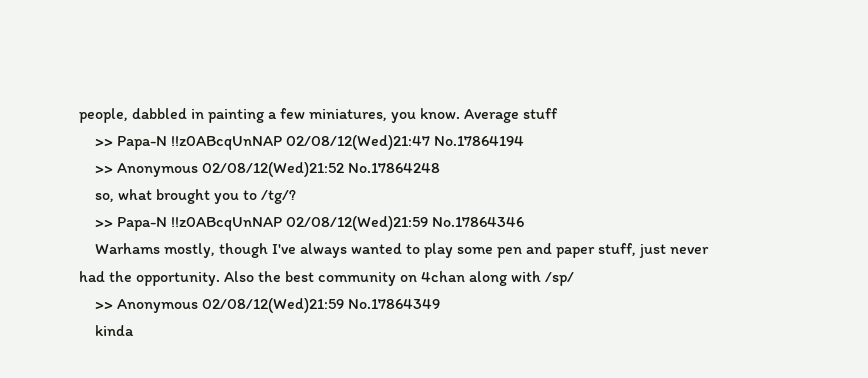people, dabbled in painting a few miniatures, you know. Average stuff
    >> Papa-N !!z0ABcqUnNAP 02/08/12(Wed)21:47 No.17864194
    >> Anonymous 02/08/12(Wed)21:52 No.17864248
    so, what brought you to /tg/?
    >> Papa-N !!z0ABcqUnNAP 02/08/12(Wed)21:59 No.17864346
    Warhams mostly, though I've always wanted to play some pen and paper stuff, just never had the opportunity. Also the best community on 4chan along with /sp/
    >> Anonymous 02/08/12(Wed)21:59 No.17864349
    kinda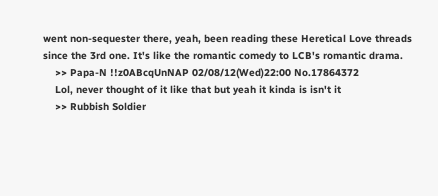went non-sequester there, yeah, been reading these Heretical Love threads since the 3rd one. It's like the romantic comedy to LCB's romantic drama.
    >> Papa-N !!z0ABcqUnNAP 02/08/12(Wed)22:00 No.17864372
    Lol, never thought of it like that but yeah it kinda is isn't it
    >> Rubbish Soldier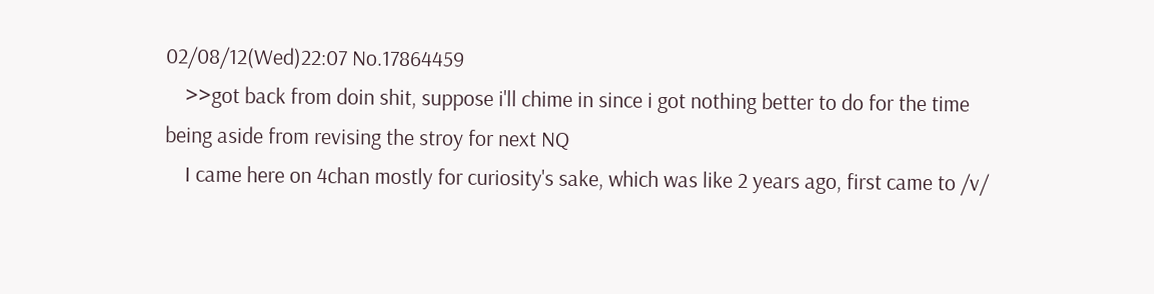02/08/12(Wed)22:07 No.17864459
    >>got back from doin shit, suppose i'll chime in since i got nothing better to do for the time being aside from revising the stroy for next NQ
    I came here on 4chan mostly for curiosity's sake, which was like 2 years ago, first came to /v/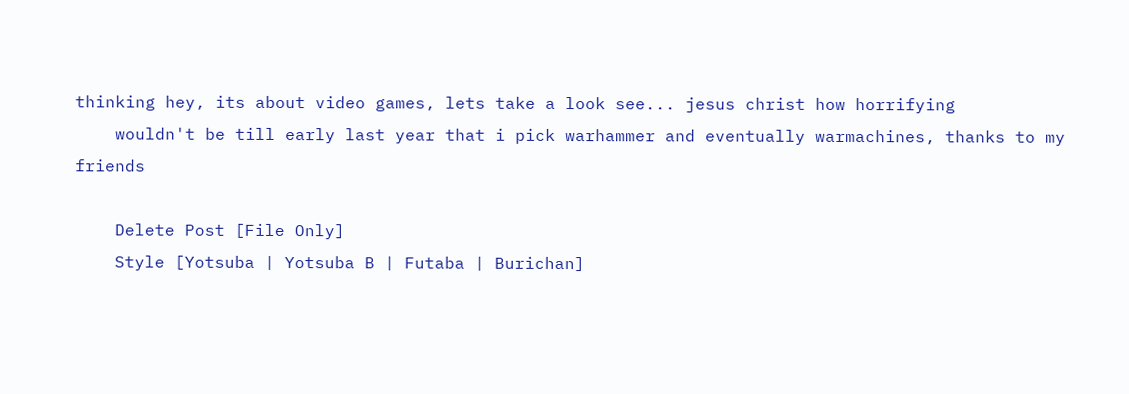thinking hey, its about video games, lets take a look see... jesus christ how horrifying
    wouldn't be till early last year that i pick warhammer and eventually warmachines, thanks to my friends

    Delete Post [File Only]
    Style [Yotsuba | Yotsuba B | Futaba | Burichan]